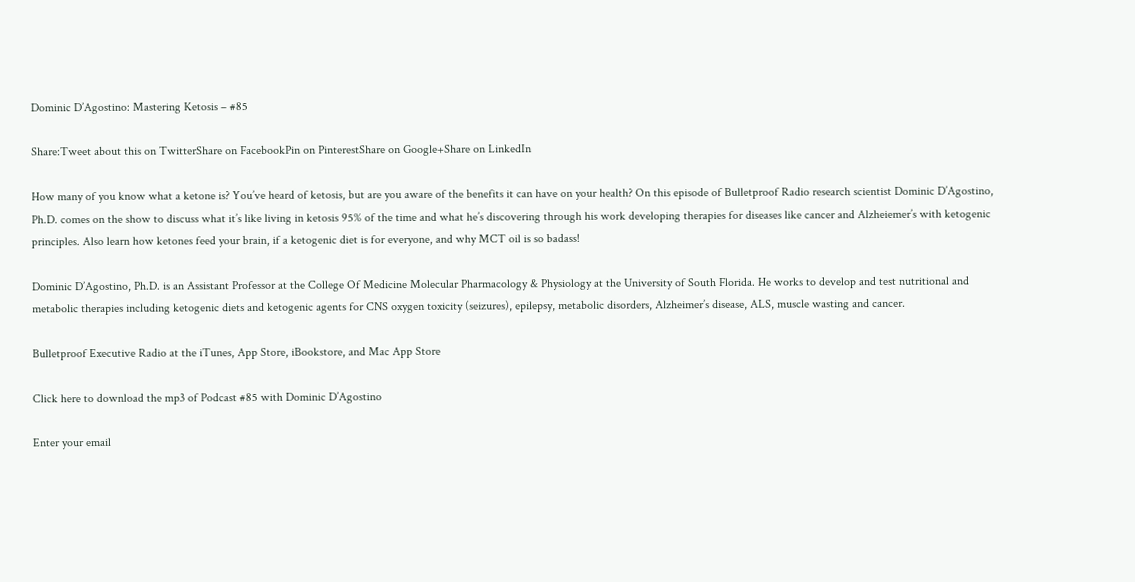Dominic D’Agostino: Mastering Ketosis – #85

Share:Tweet about this on TwitterShare on FacebookPin on PinterestShare on Google+Share on LinkedIn

How many of you know what a ketone is? You’ve heard of ketosis, but are you aware of the benefits it can have on your health? On this episode of Bulletproof Radio research scientist Dominic D’Agostino, Ph.D. comes on the show to discuss what it’s like living in ketosis 95% of the time and what he’s discovering through his work developing therapies for diseases like cancer and Alzheiemer’s with ketogenic principles. Also learn how ketones feed your brain, if a ketogenic diet is for everyone, and why MCT oil is so badass!

Dominic D’Agostino, Ph.D. is an Assistant Professor at the College Of Medicine Molecular Pharmacology & Physiology at the University of South Florida. He works to develop and test nutritional and metabolic therapies including ketogenic diets and ketogenic agents for CNS oxygen toxicity (seizures), epilepsy, metabolic disorders, Alzheimer’s disease, ALS, muscle wasting and cancer.

Bulletproof Executive Radio at the iTunes, App Store, iBookstore, and Mac App Store

Click here to download the mp3 of Podcast #85 with Dominic D’Agostino

Enter your email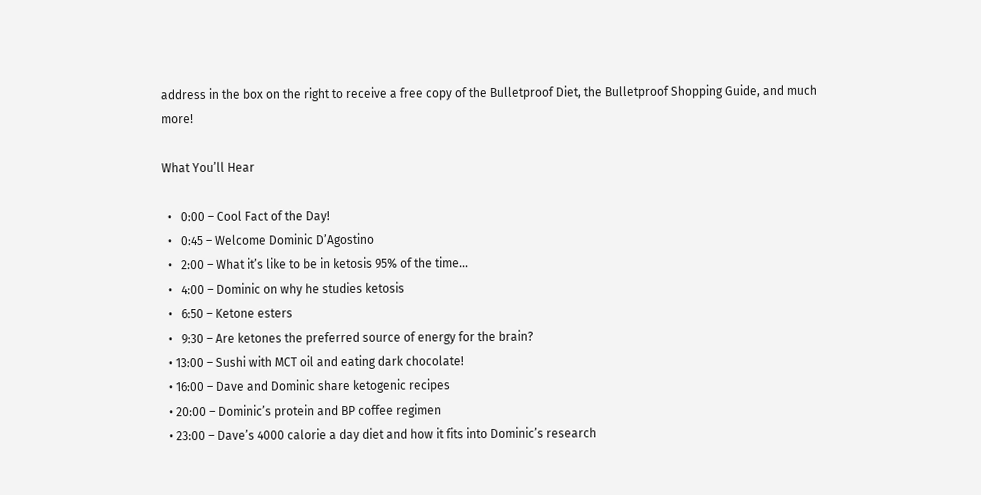address in the box on the right to receive a free copy of the Bulletproof Diet, the Bulletproof Shopping Guide, and much more!

What You’ll Hear

  •   0:00 – Cool Fact of the Day!
  •   0:45 – Welcome Dominic D’Agostino
  •   2:00 – What it’s like to be in ketosis 95% of the time…
  •   4:00 – Dominic on why he studies ketosis
  •   6:50 – Ketone esters
  •   9:30 – Are ketones the preferred source of energy for the brain?
  • 13:00 – Sushi with MCT oil and eating dark chocolate!
  • 16:00 – Dave and Dominic share ketogenic recipes
  • 20:00 – Dominic’s protein and BP coffee regimen
  • 23:00 – Dave’s 4000 calorie a day diet and how it fits into Dominic’s research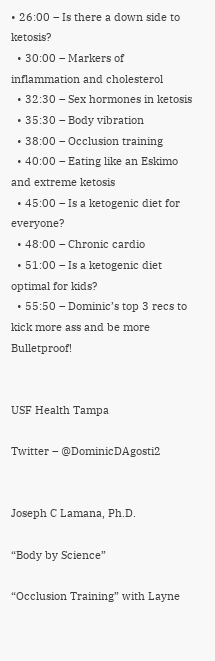• 26:00 – Is there a down side to ketosis?
  • 30:00 – Markers of inflammation and cholesterol
  • 32:30 – Sex hormones in ketosis
  • 35:30 – Body vibration
  • 38:00 – Occlusion training
  • 40:00 – Eating like an Eskimo and extreme ketosis
  • 45:00 – Is a ketogenic diet for everyone?
  • 48:00 – Chronic cardio
  • 51:00 – Is a ketogenic diet optimal for kids?
  • 55:50 – Dominic’s top 3 recs to kick more ass and be more Bulletproof!


USF Health Tampa

Twitter – @DominicDAgosti2


Joseph C Lamana, Ph.D.

“Body by Science”

“Occlusion Training” with Layne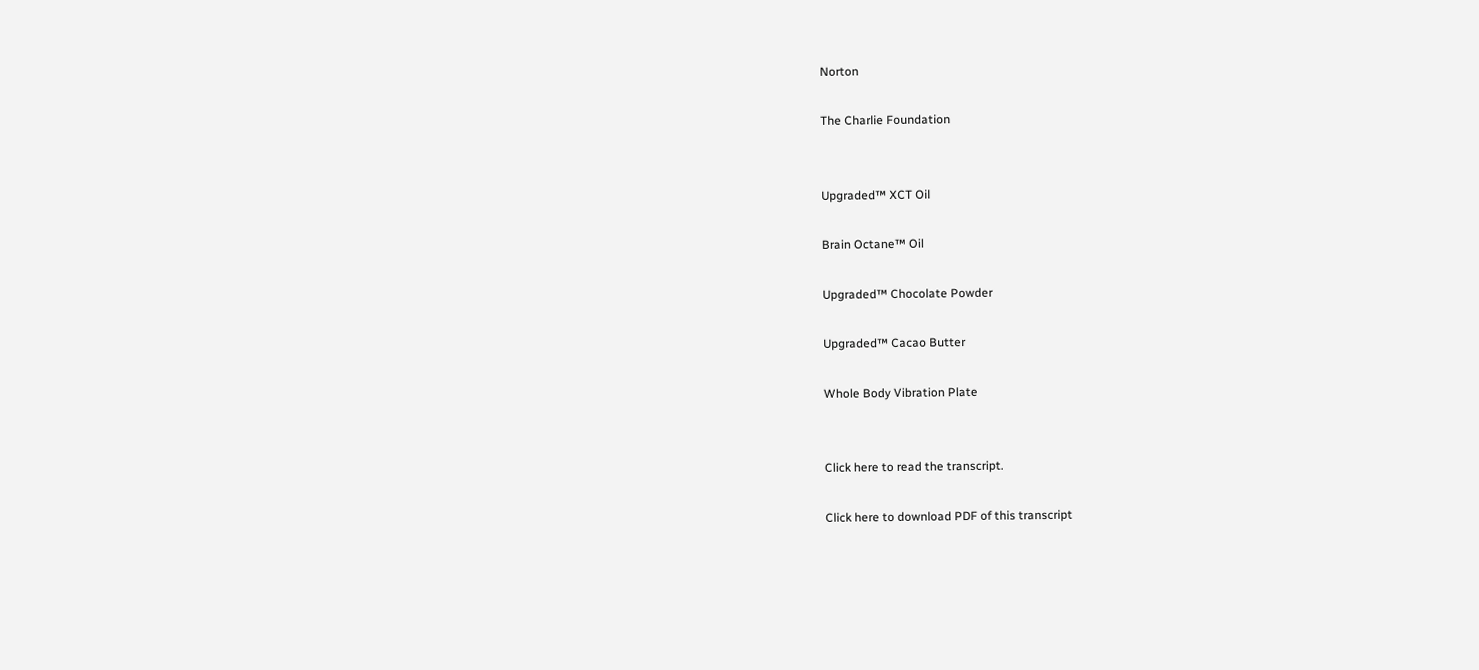Norton

The Charlie Foundation


Upgraded™ XCT Oil

Brain Octane™ Oil

Upgraded™ Chocolate Powder

Upgraded™ Cacao Butter

Whole Body Vibration Plate


Click here to read the transcript.

Click here to download PDF of this transcript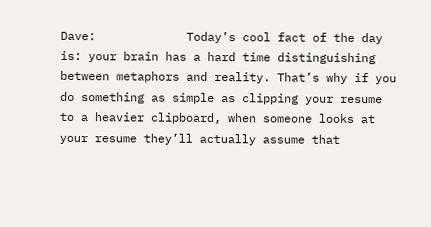Dave:             Today’s cool fact of the day is: your brain has a hard time distinguishing between metaphors and reality. That’s why if you do something as simple as clipping your resume to a heavier clipboard, when someone looks at your resume they’ll actually assume that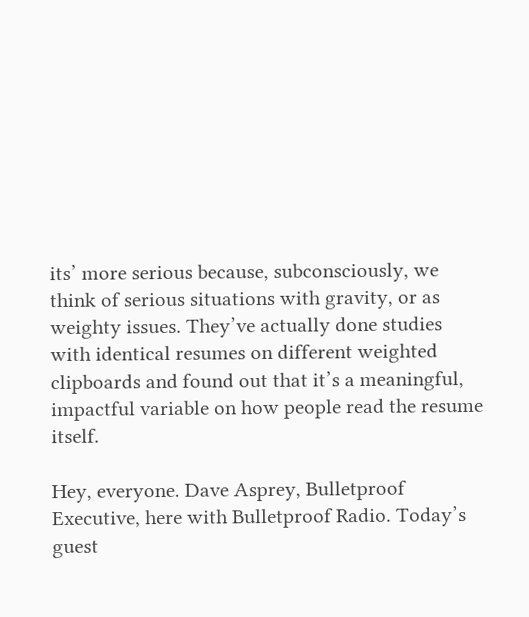its’ more serious because, subconsciously, we think of serious situations with gravity, or as weighty issues. They’ve actually done studies with identical resumes on different weighted clipboards and found out that it’s a meaningful, impactful variable on how people read the resume itself.

Hey, everyone. Dave Asprey, Bulletproof Executive, here with Bulletproof Radio. Today’s guest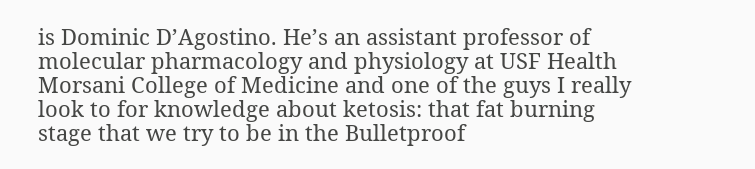is Dominic D’Agostino. He’s an assistant professor of molecular pharmacology and physiology at USF Health Morsani College of Medicine and one of the guys I really look to for knowledge about ketosis: that fat burning stage that we try to be in the Bulletproof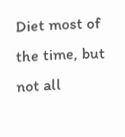Diet most of the time, but not all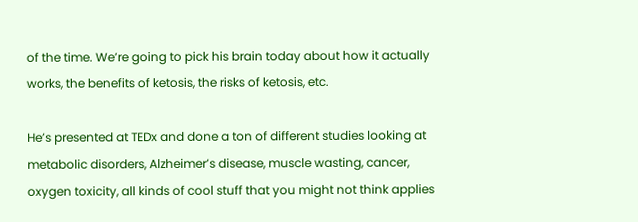of the time. We’re going to pick his brain today about how it actually works, the benefits of ketosis, the risks of ketosis, etc.

He’s presented at TEDx and done a ton of different studies looking at metabolic disorders, Alzheimer’s disease, muscle wasting, cancer, oxygen toxicity, all kinds of cool stuff that you might not think applies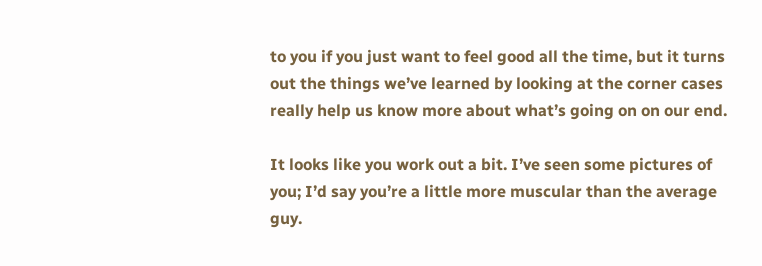to you if you just want to feel good all the time, but it turns out the things we’ve learned by looking at the corner cases really help us know more about what’s going on on our end.

It looks like you work out a bit. I’ve seen some pictures of you; I’d say you’re a little more muscular than the average guy.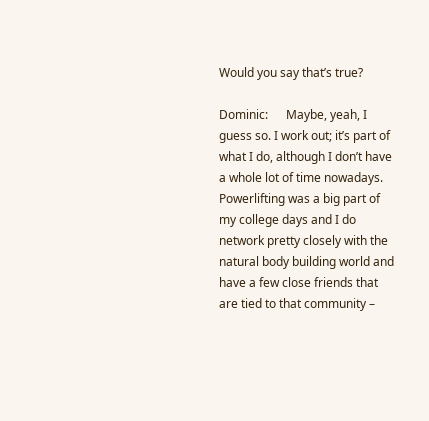Would you say that’s true?

Dominic:      Maybe, yeah, I guess so. I work out; it’s part of what I do, although I don’t have a whole lot of time nowadays. Powerlifting was a big part of my college days and I do network pretty closely with the natural body building world and have a few close friends that are tied to that community –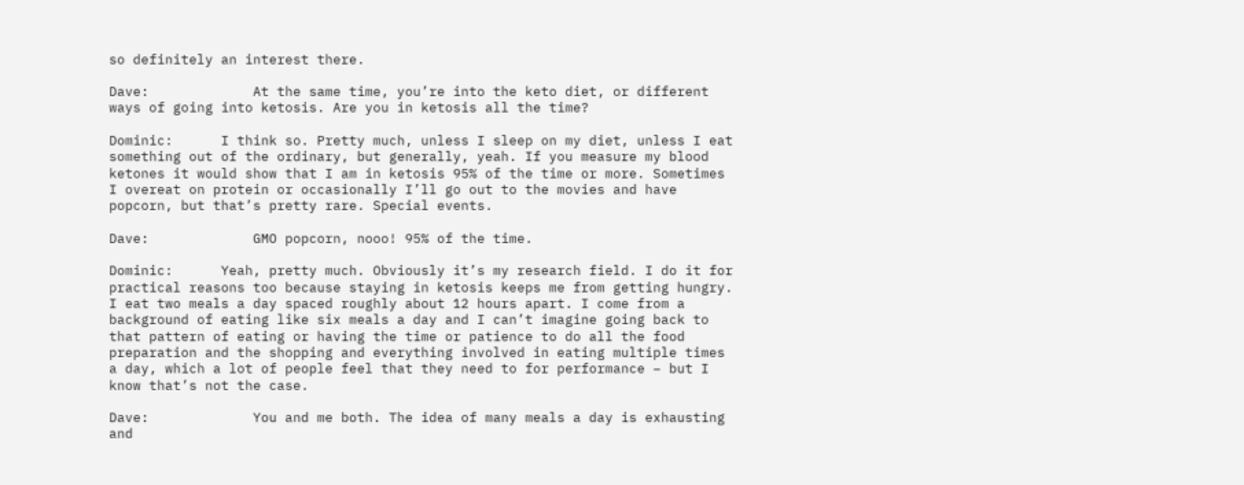so definitely an interest there.

Dave:             At the same time, you’re into the keto diet, or different ways of going into ketosis. Are you in ketosis all the time?

Dominic:      I think so. Pretty much, unless I sleep on my diet, unless I eat something out of the ordinary, but generally, yeah. If you measure my blood ketones it would show that I am in ketosis 95% of the time or more. Sometimes I overeat on protein or occasionally I’ll go out to the movies and have popcorn, but that’s pretty rare. Special events.

Dave:             GMO popcorn, nooo! 95% of the time.

Dominic:      Yeah, pretty much. Obviously it’s my research field. I do it for practical reasons too because staying in ketosis keeps me from getting hungry. I eat two meals a day spaced roughly about 12 hours apart. I come from a background of eating like six meals a day and I can’t imagine going back to that pattern of eating or having the time or patience to do all the food preparation and the shopping and everything involved in eating multiple times a day, which a lot of people feel that they need to for performance – but I know that’s not the case.

Dave:             You and me both. The idea of many meals a day is exhausting and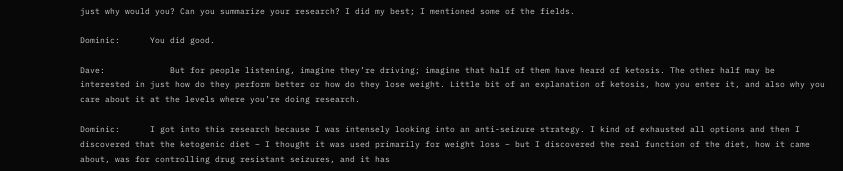just why would you? Can you summarize your research? I did my best; I mentioned some of the fields.

Dominic:      You did good.

Dave:             But for people listening, imagine they’re driving; imagine that half of them have heard of ketosis. The other half may be interested in just how do they perform better or how do they lose weight. Little bit of an explanation of ketosis, how you enter it, and also why you care about it at the levels where you’re doing research.

Dominic:      I got into this research because I was intensely looking into an anti-seizure strategy. I kind of exhausted all options and then I discovered that the ketogenic diet – I thought it was used primarily for weight loss – but I discovered the real function of the diet, how it came about, was for controlling drug resistant seizures, and it has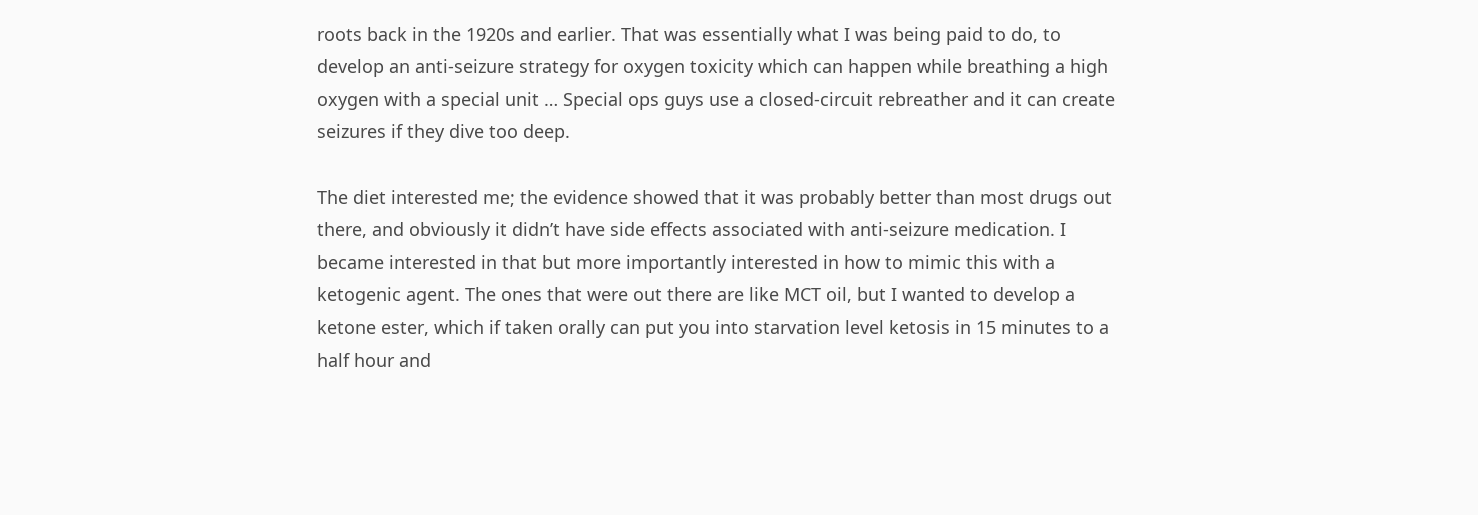roots back in the 1920s and earlier. That was essentially what I was being paid to do, to develop an anti-seizure strategy for oxygen toxicity which can happen while breathing a high oxygen with a special unit … Special ops guys use a closed-circuit rebreather and it can create seizures if they dive too deep.

The diet interested me; the evidence showed that it was probably better than most drugs out there, and obviously it didn’t have side effects associated with anti-seizure medication. I became interested in that but more importantly interested in how to mimic this with a ketogenic agent. The ones that were out there are like MCT oil, but I wanted to develop a ketone ester, which if taken orally can put you into starvation level ketosis in 15 minutes to a half hour and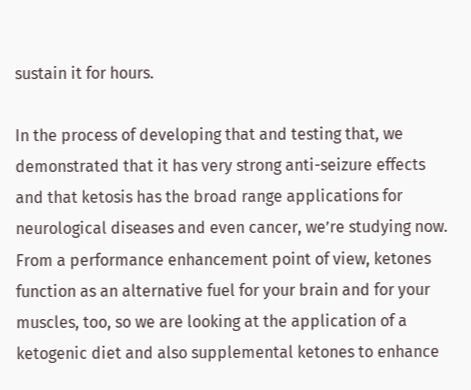sustain it for hours.

In the process of developing that and testing that, we demonstrated that it has very strong anti-seizure effects and that ketosis has the broad range applications for neurological diseases and even cancer, we’re studying now. From a performance enhancement point of view, ketones function as an alternative fuel for your brain and for your muscles, too, so we are looking at the application of a ketogenic diet and also supplemental ketones to enhance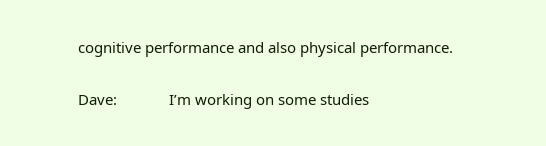cognitive performance and also physical performance.

Dave:             I’m working on some studies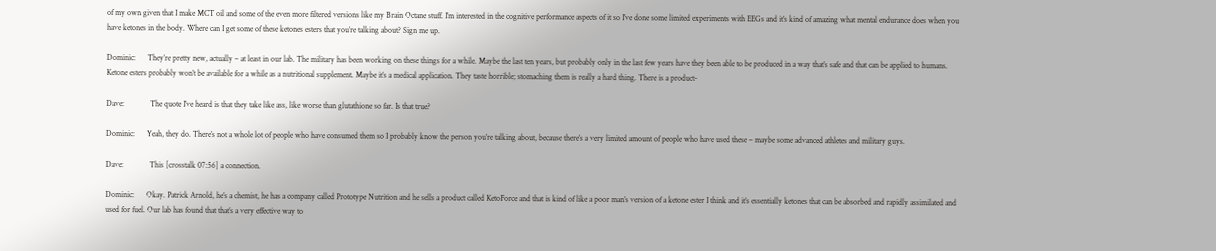of my own given that I make MCT oil and some of the even more filtered versions like my Brain Octane stuff. I’m interested in the cognitive performance aspects of it so I’ve done some limited experiments with EEGs and it’s kind of amazing what mental endurance does when you have ketones in the body. Where can I get some of these ketones esters that you’re talking about? Sign me up.

Dominic:      They’re pretty new, actually – at least in our lab. The military has been working on these things for a while. Maybe the last ten years, but probably only in the last few years have they been able to be produced in a way that’s safe and that can be applied to humans. Ketone esters probably won’t be available for a while as a nutritional supplement. Maybe it’s a medical application. They taste horrible; stomaching them is really a hard thing. There is a product-

Dave:             The quote I’ve heard is that they take like ass, like worse than glutathione so far. Is that true?

Dominic:      Yeah, they do. There’s not a whole lot of people who have consumed them so I probably know the person you’re talking about, because there’s a very limited amount of people who have used these – maybe some advanced athletes and military guys.

Dave:             This [crosstalk 07:56] a connection.

Dominic:      Okay. Patrick Arnold, he’s a chemist, he has a company called Prototype Nutrition and he sells a product called KetoForce and that is kind of like a poor man’s version of a ketone ester I think and it’s essentially ketones that can be absorbed and rapidly assimilated and used for fuel. Our lab has found that that’s a very effective way to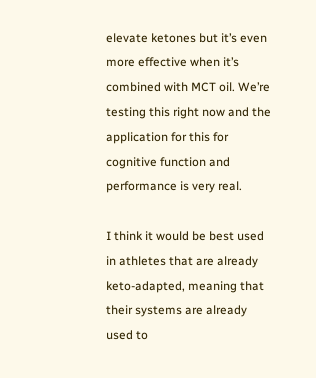elevate ketones but it’s even more effective when it’s combined with MCT oil. We’re testing this right now and the application for this for cognitive function and performance is very real.

I think it would be best used in athletes that are already keto-adapted, meaning that their systems are already used to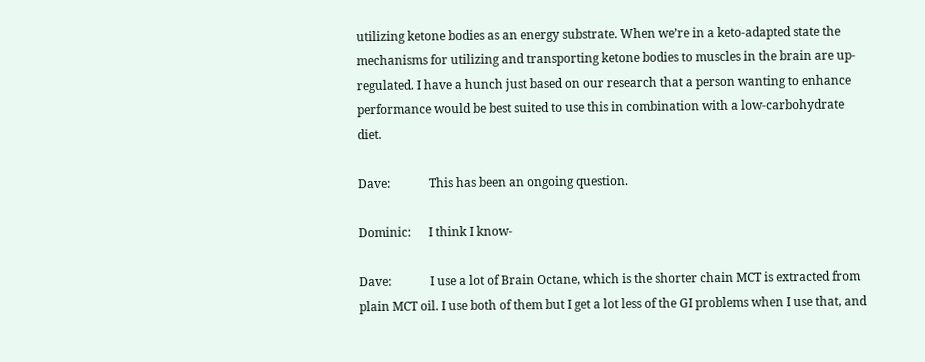utilizing ketone bodies as an energy substrate. When we’re in a keto-adapted state the mechanisms for utilizing and transporting ketone bodies to muscles in the brain are up-regulated. I have a hunch just based on our research that a person wanting to enhance performance would be best suited to use this in combination with a low-carbohydrate diet.

Dave:             This has been an ongoing question.

Dominic:      I think I know-

Dave:             I use a lot of Brain Octane, which is the shorter chain MCT is extracted from plain MCT oil. I use both of them but I get a lot less of the GI problems when I use that, and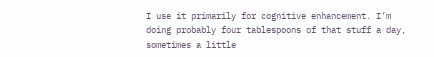I use it primarily for cognitive enhancement. I’m doing probably four tablespoons of that stuff a day, sometimes a little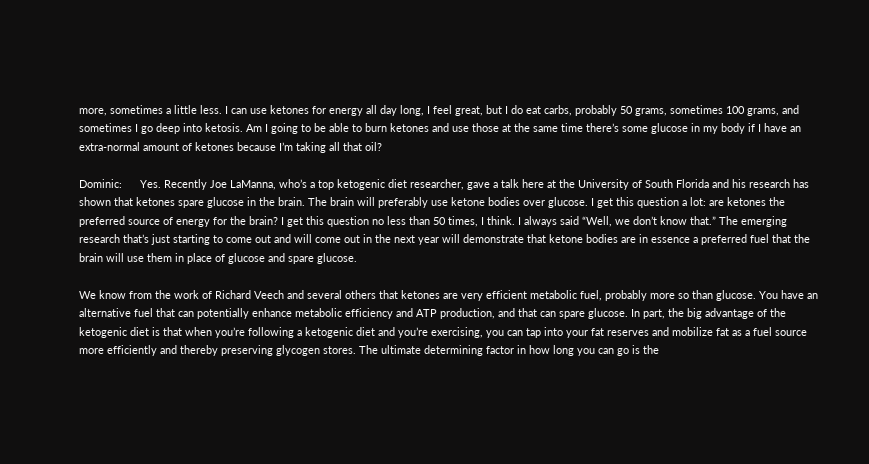more, sometimes a little less. I can use ketones for energy all day long, I feel great, but I do eat carbs, probably 50 grams, sometimes 100 grams, and sometimes I go deep into ketosis. Am I going to be able to burn ketones and use those at the same time there’s some glucose in my body if I have an extra-normal amount of ketones because I’m taking all that oil?

Dominic:      Yes. Recently Joe LaManna, who’s a top ketogenic diet researcher, gave a talk here at the University of South Florida and his research has shown that ketones spare glucose in the brain. The brain will preferably use ketone bodies over glucose. I get this question a lot: are ketones the preferred source of energy for the brain? I get this question no less than 50 times, I think. I always said “Well, we don’t know that.” The emerging research that’s just starting to come out and will come out in the next year will demonstrate that ketone bodies are in essence a preferred fuel that the brain will use them in place of glucose and spare glucose.

We know from the work of Richard Veech and several others that ketones are very efficient metabolic fuel, probably more so than glucose. You have an alternative fuel that can potentially enhance metabolic efficiency and ATP production, and that can spare glucose. In part, the big advantage of the ketogenic diet is that when you’re following a ketogenic diet and you’re exercising, you can tap into your fat reserves and mobilize fat as a fuel source more efficiently and thereby preserving glycogen stores. The ultimate determining factor in how long you can go is the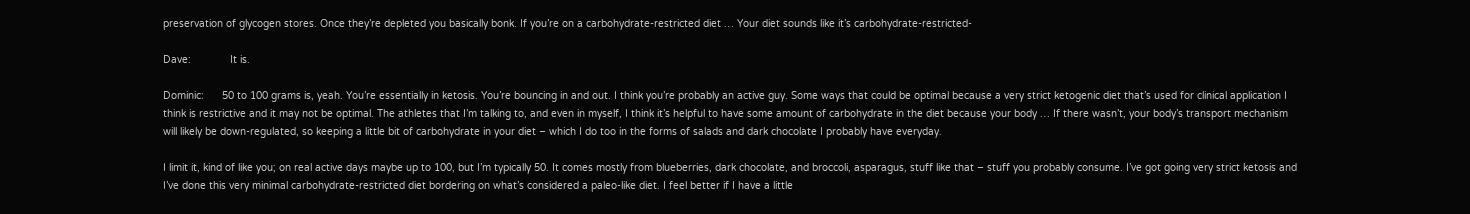preservation of glycogen stores. Once they’re depleted you basically bonk. If you’re on a carbohydrate-restricted diet … Your diet sounds like it’s carbohydrate-restricted-

Dave:             It is.

Dominic:      50 to 100 grams is, yeah. You’re essentially in ketosis. You’re bouncing in and out. I think you’re probably an active guy. Some ways that could be optimal because a very strict ketogenic diet that’s used for clinical application I think is restrictive and it may not be optimal. The athletes that I’m talking to, and even in myself, I think it’s helpful to have some amount of carbohydrate in the diet because your body … If there wasn’t, your body’s transport mechanism will likely be down-regulated, so keeping a little bit of carbohydrate in your diet – which I do too in the forms of salads and dark chocolate I probably have everyday.

I limit it, kind of like you; on real active days maybe up to 100, but I’m typically 50. It comes mostly from blueberries, dark chocolate, and broccoli, asparagus, stuff like that – stuff you probably consume. I’ve got going very strict ketosis and I’ve done this very minimal carbohydrate-restricted diet bordering on what’s considered a paleo-like diet. I feel better if I have a little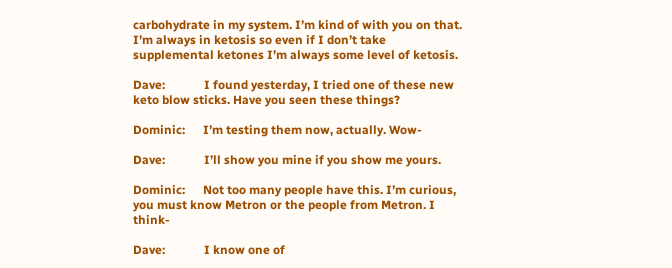carbohydrate in my system. I’m kind of with you on that. I’m always in ketosis so even if I don’t take supplemental ketones I’m always some level of ketosis.

Dave:             I found yesterday, I tried one of these new keto blow sticks. Have you seen these things?

Dominic:      I’m testing them now, actually. Wow-

Dave:             I’ll show you mine if you show me yours.

Dominic:      Not too many people have this. I’m curious, you must know Metron or the people from Metron. I think-

Dave:             I know one of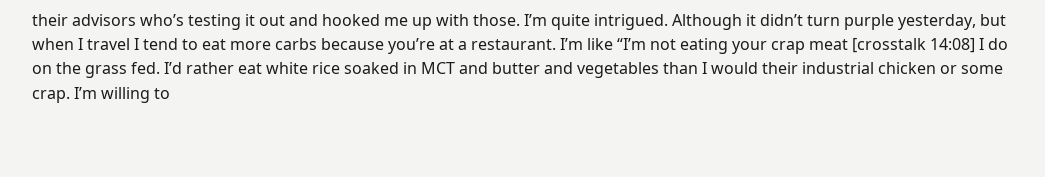their advisors who’s testing it out and hooked me up with those. I’m quite intrigued. Although it didn’t turn purple yesterday, but when I travel I tend to eat more carbs because you’re at a restaurant. I’m like “I’m not eating your crap meat [crosstalk 14:08] I do on the grass fed. I’d rather eat white rice soaked in MCT and butter and vegetables than I would their industrial chicken or some crap. I’m willing to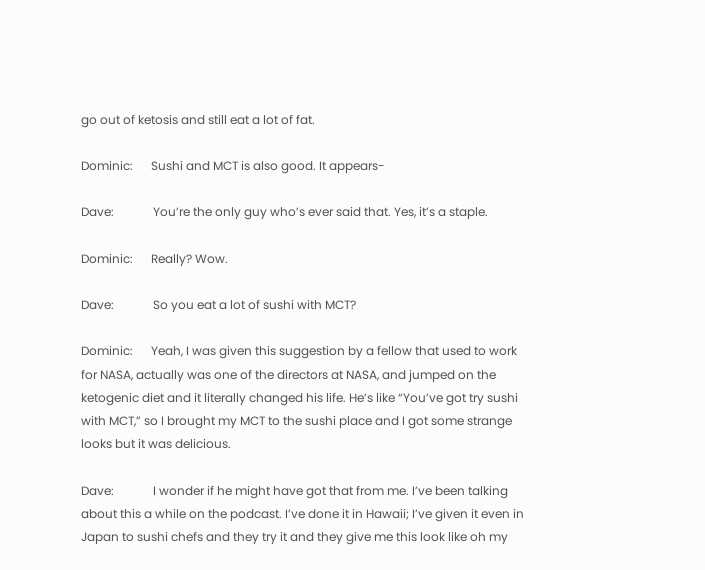go out of ketosis and still eat a lot of fat.

Dominic:      Sushi and MCT is also good. It appears-

Dave:             You’re the only guy who’s ever said that. Yes, it’s a staple.

Dominic:      Really? Wow.

Dave:             So you eat a lot of sushi with MCT?

Dominic:      Yeah, I was given this suggestion by a fellow that used to work for NASA, actually was one of the directors at NASA, and jumped on the ketogenic diet and it literally changed his life. He’s like “You’ve got try sushi with MCT,” so I brought my MCT to the sushi place and I got some strange looks but it was delicious.

Dave:             I wonder if he might have got that from me. I’ve been talking about this a while on the podcast. I’ve done it in Hawaii; I’ve given it even in Japan to sushi chefs and they try it and they give me this look like oh my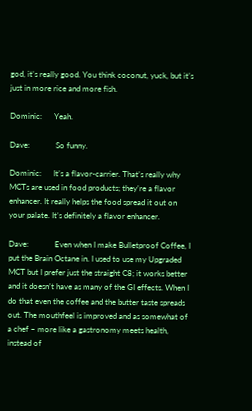god, it’s really good. You think coconut, yuck, but it’s just in more rice and more fish.

Dominic:      Yeah.

Dave:             So funny.

Dominic:      It’s a flavor-carrier. That’s really why MCTs are used in food products; they’re a flavor enhancer. It really helps the food spread it out on your palate. It’s definitely a flavor enhancer.

Dave:             Even when I make Bulletproof Coffee, I put the Brain Octane in. I used to use my Upgraded MCT but I prefer just the straight C8; it works better and it doesn’t have as many of the GI effects. When I do that even the coffee and the butter taste spreads out. The mouthfeel is improved and as somewhat of a chef – more like a gastronomy meets health, instead of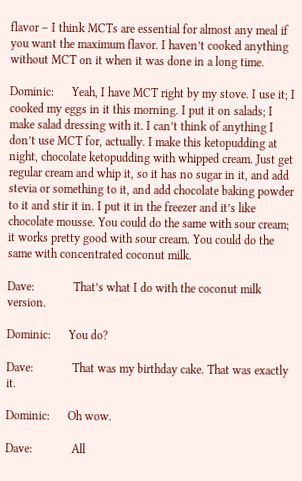flavor – I think MCTs are essential for almost any meal if you want the maximum flavor. I haven’t cooked anything without MCT on it when it was done in a long time.

Dominic:      Yeah, I have MCT right by my stove. I use it; I cooked my eggs in it this morning. I put it on salads; I make salad dressing with it. I can’t think of anything I don’t use MCT for, actually. I make this ketopudding at night, chocolate ketopudding with whipped cream. Just get regular cream and whip it, so it has no sugar in it, and add stevia or something to it, and add chocolate baking powder to it and stir it in. I put it in the freezer and it’s like chocolate mousse. You could do the same with sour cream; it works pretty good with sour cream. You could do the same with concentrated coconut milk.

Dave:             That’s what I do with the coconut milk version.

Dominic:      You do?

Dave:             That was my birthday cake. That was exactly it.

Dominic:      Oh wow.

Dave:             All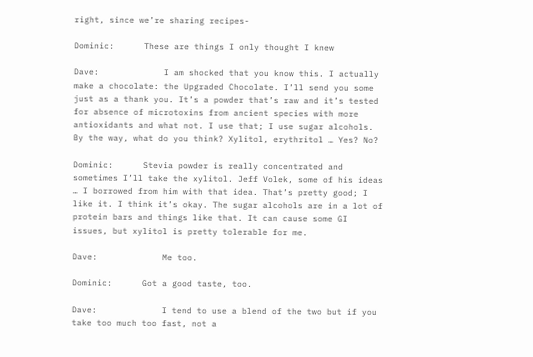right, since we’re sharing recipes-

Dominic:      These are things I only thought I knew

Dave:             I am shocked that you know this. I actually make a chocolate: the Upgraded Chocolate. I’ll send you some just as a thank you. It’s a powder that’s raw and it’s tested for absence of microtoxins from ancient species with more antioxidants and what not. I use that; I use sugar alcohols. By the way, what do you think? Xylitol, erythritol … Yes? No?

Dominic:      Stevia powder is really concentrated and sometimes I’ll take the xylitol. Jeff Volek, some of his ideas … I borrowed from him with that idea. That’s pretty good; I like it. I think it’s okay. The sugar alcohols are in a lot of protein bars and things like that. It can cause some GI issues, but xylitol is pretty tolerable for me.

Dave:             Me too.

Dominic:      Got a good taste, too.

Dave:             I tend to use a blend of the two but if you take too much too fast, not a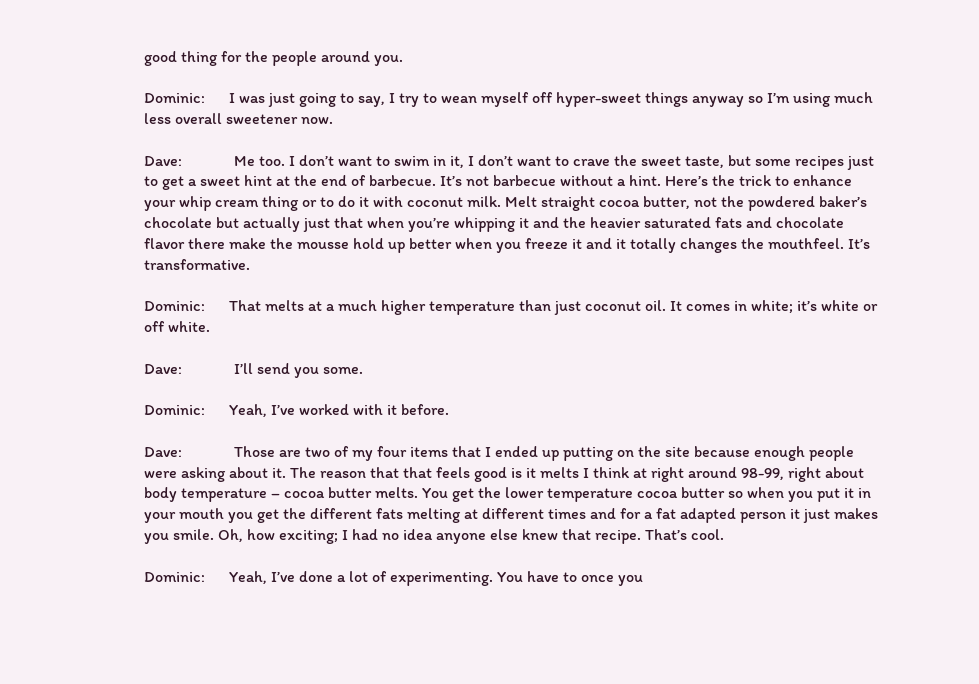good thing for the people around you.

Dominic:      I was just going to say, I try to wean myself off hyper-sweet things anyway so I’m using much less overall sweetener now.

Dave:             Me too. I don’t want to swim in it, I don’t want to crave the sweet taste, but some recipes just to get a sweet hint at the end of barbecue. It’s not barbecue without a hint. Here’s the trick to enhance your whip cream thing or to do it with coconut milk. Melt straight cocoa butter, not the powdered baker’s chocolate but actually just that when you’re whipping it and the heavier saturated fats and chocolate flavor there make the mousse hold up better when you freeze it and it totally changes the mouthfeel. It’s transformative.

Dominic:      That melts at a much higher temperature than just coconut oil. It comes in white; it’s white or off white.

Dave:             I’ll send you some.

Dominic:      Yeah, I’ve worked with it before.

Dave:             Those are two of my four items that I ended up putting on the site because enough people were asking about it. The reason that that feels good is it melts I think at right around 98-99, right about body temperature – cocoa butter melts. You get the lower temperature cocoa butter so when you put it in your mouth you get the different fats melting at different times and for a fat adapted person it just makes you smile. Oh, how exciting; I had no idea anyone else knew that recipe. That’s cool.

Dominic:      Yeah, I’ve done a lot of experimenting. You have to once you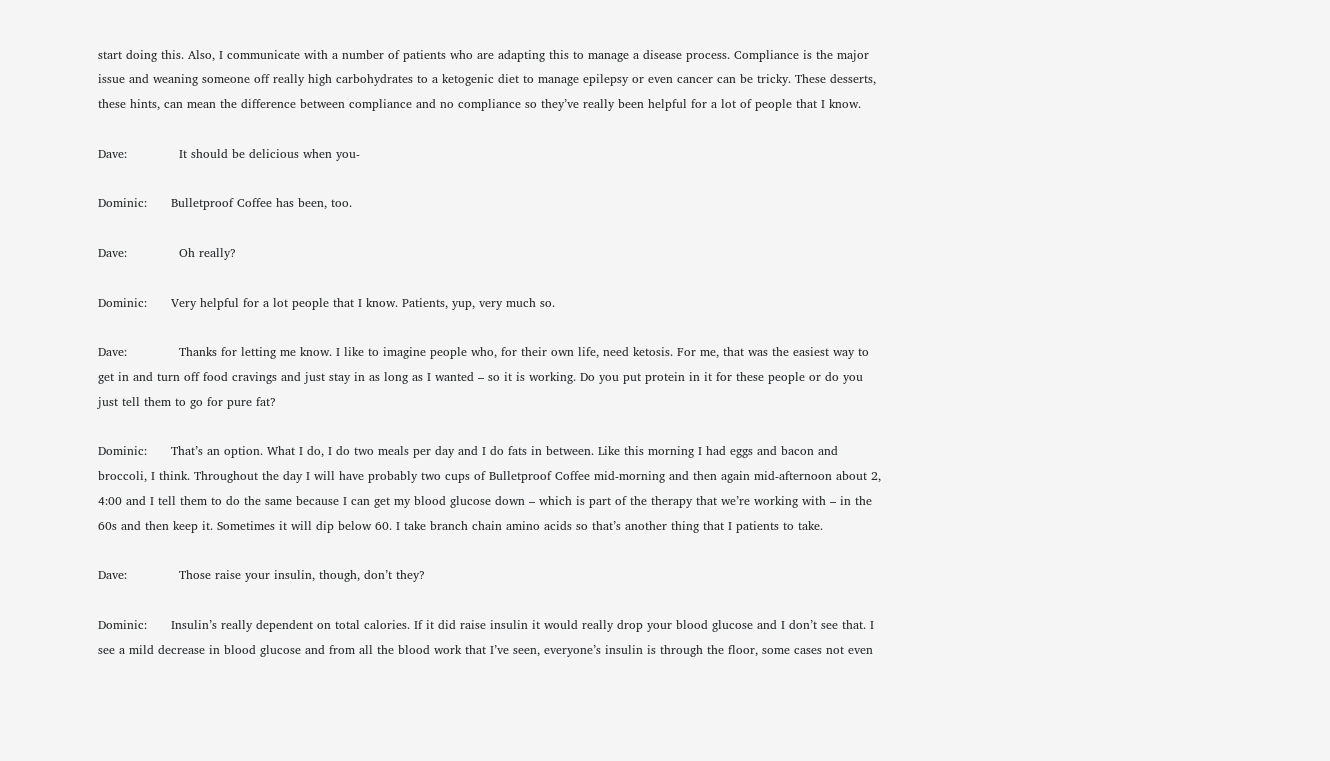start doing this. Also, I communicate with a number of patients who are adapting this to manage a disease process. Compliance is the major issue and weaning someone off really high carbohydrates to a ketogenic diet to manage epilepsy or even cancer can be tricky. These desserts, these hints, can mean the difference between compliance and no compliance so they’ve really been helpful for a lot of people that I know.

Dave:             It should be delicious when you-

Dominic:      Bulletproof Coffee has been, too.

Dave:             Oh really?

Dominic:      Very helpful for a lot people that I know. Patients, yup, very much so.

Dave:             Thanks for letting me know. I like to imagine people who, for their own life, need ketosis. For me, that was the easiest way to get in and turn off food cravings and just stay in as long as I wanted – so it is working. Do you put protein in it for these people or do you just tell them to go for pure fat?

Dominic:      That’s an option. What I do, I do two meals per day and I do fats in between. Like this morning I had eggs and bacon and broccoli, I think. Throughout the day I will have probably two cups of Bulletproof Coffee mid-morning and then again mid-afternoon about 2, 4:00 and I tell them to do the same because I can get my blood glucose down – which is part of the therapy that we’re working with – in the 60s and then keep it. Sometimes it will dip below 60. I take branch chain amino acids so that’s another thing that I patients to take.

Dave:             Those raise your insulin, though, don’t they?

Dominic:      Insulin’s really dependent on total calories. If it did raise insulin it would really drop your blood glucose and I don’t see that. I see a mild decrease in blood glucose and from all the blood work that I’ve seen, everyone’s insulin is through the floor, some cases not even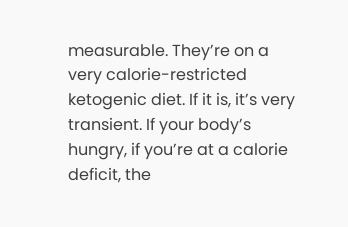measurable. They’re on a very calorie-restricted ketogenic diet. If it is, it’s very transient. If your body’s hungry, if you’re at a calorie deficit, the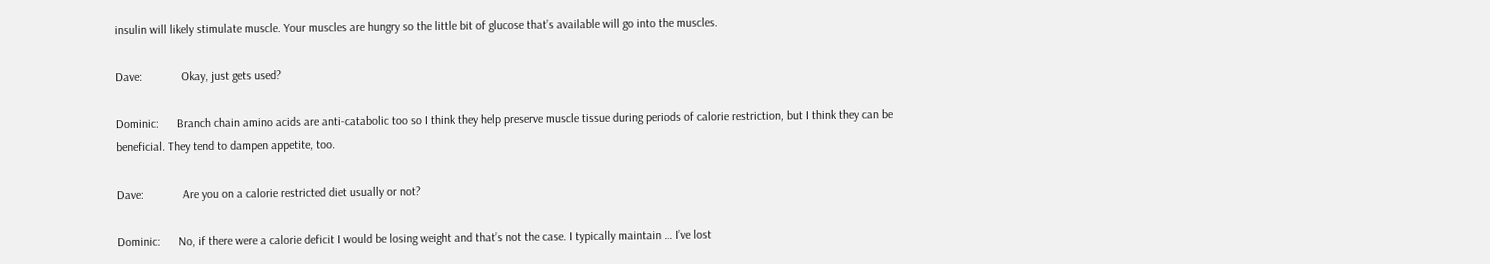insulin will likely stimulate muscle. Your muscles are hungry so the little bit of glucose that’s available will go into the muscles.

Dave:             Okay, just gets used?

Dominic:      Branch chain amino acids are anti-catabolic too so I think they help preserve muscle tissue during periods of calorie restriction, but I think they can be beneficial. They tend to dampen appetite, too.

Dave:             Are you on a calorie restricted diet usually or not?

Dominic:      No, if there were a calorie deficit I would be losing weight and that’s not the case. I typically maintain … I’ve lost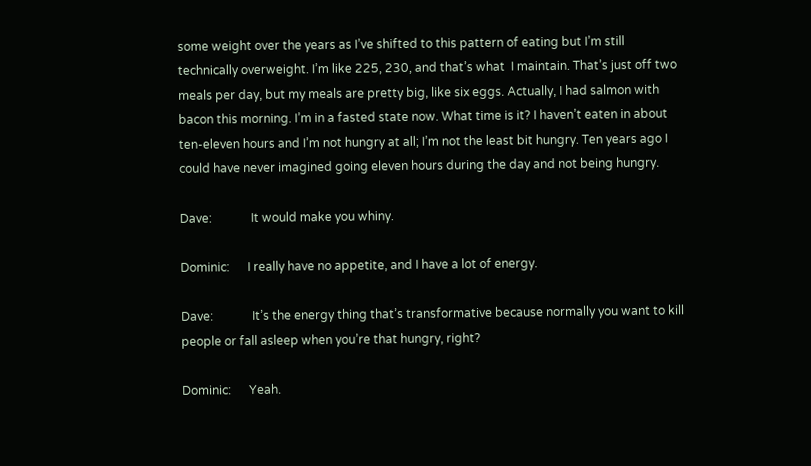some weight over the years as I’ve shifted to this pattern of eating but I’m still technically overweight. I’m like 225, 230, and that’s what  I maintain. That’s just off two meals per day, but my meals are pretty big, like six eggs. Actually, I had salmon with bacon this morning. I’m in a fasted state now. What time is it? I haven’t eaten in about ten-eleven hours and I’m not hungry at all; I’m not the least bit hungry. Ten years ago I could have never imagined going eleven hours during the day and not being hungry.

Dave:             It would make you whiny.

Dominic:      I really have no appetite, and I have a lot of energy.

Dave:             It’s the energy thing that’s transformative because normally you want to kill people or fall asleep when you’re that hungry, right?

Dominic:      Yeah.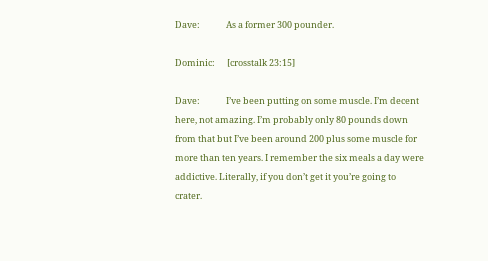Dave:             As a former 300 pounder.

Dominic:      [crosstalk 23:15]

Dave:             I’ve been putting on some muscle. I’m decent here, not amazing. I’m probably only 80 pounds down from that but I’ve been around 200 plus some muscle for more than ten years. I remember the six meals a day were addictive. Literally, if you don’t get it you’re going to crater.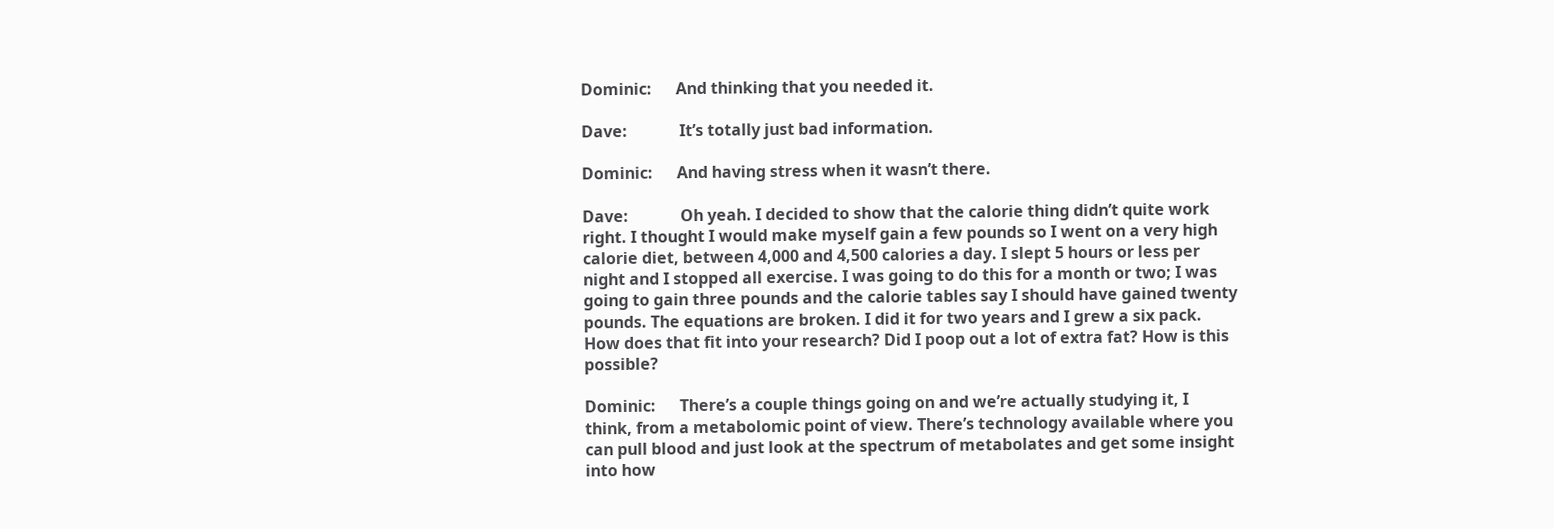Dominic:      And thinking that you needed it.

Dave:             It’s totally just bad information.

Dominic:      And having stress when it wasn’t there.

Dave:             Oh yeah. I decided to show that the calorie thing didn’t quite work right. I thought I would make myself gain a few pounds so I went on a very high calorie diet, between 4,000 and 4,500 calories a day. I slept 5 hours or less per night and I stopped all exercise. I was going to do this for a month or two; I was going to gain three pounds and the calorie tables say I should have gained twenty pounds. The equations are broken. I did it for two years and I grew a six pack. How does that fit into your research? Did I poop out a lot of extra fat? How is this possible?

Dominic:      There’s a couple things going on and we’re actually studying it, I think, from a metabolomic point of view. There’s technology available where you can pull blood and just look at the spectrum of metabolates and get some insight into how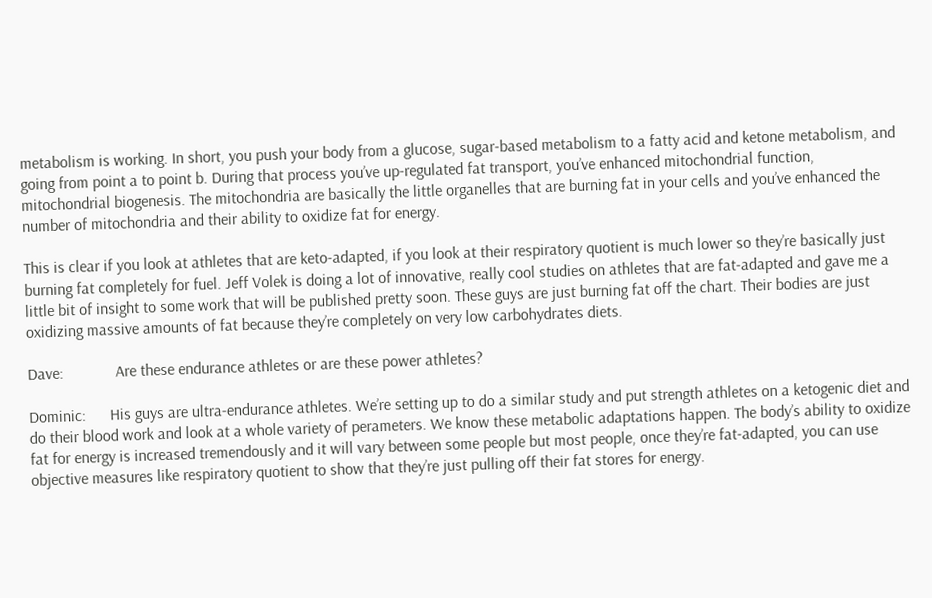metabolism is working. In short, you push your body from a glucose, sugar-based metabolism to a fatty acid and ketone metabolism, and going from point a to point b. During that process you’ve up-regulated fat transport, you’ve enhanced mitochondrial function, mitochondrial biogenesis. The mitochondria are basically the little organelles that are burning fat in your cells and you’ve enhanced the number of mitochondria and their ability to oxidize fat for energy.

This is clear if you look at athletes that are keto-adapted, if you look at their respiratory quotient is much lower so they’re basically just burning fat completely for fuel. Jeff Volek is doing a lot of innovative, really cool studies on athletes that are fat-adapted and gave me a little bit of insight to some work that will be published pretty soon. These guys are just burning fat off the chart. Their bodies are just oxidizing massive amounts of fat because they’re completely on very low carbohydrates diets.

Dave:             Are these endurance athletes or are these power athletes?

Dominic:      His guys are ultra-endurance athletes. We’re setting up to do a similar study and put strength athletes on a ketogenic diet and do their blood work and look at a whole variety of perameters. We know these metabolic adaptations happen. The body’s ability to oxidize fat for energy is increased tremendously and it will vary between some people but most people, once they’re fat-adapted, you can use objective measures like respiratory quotient to show that they’re just pulling off their fat stores for energy.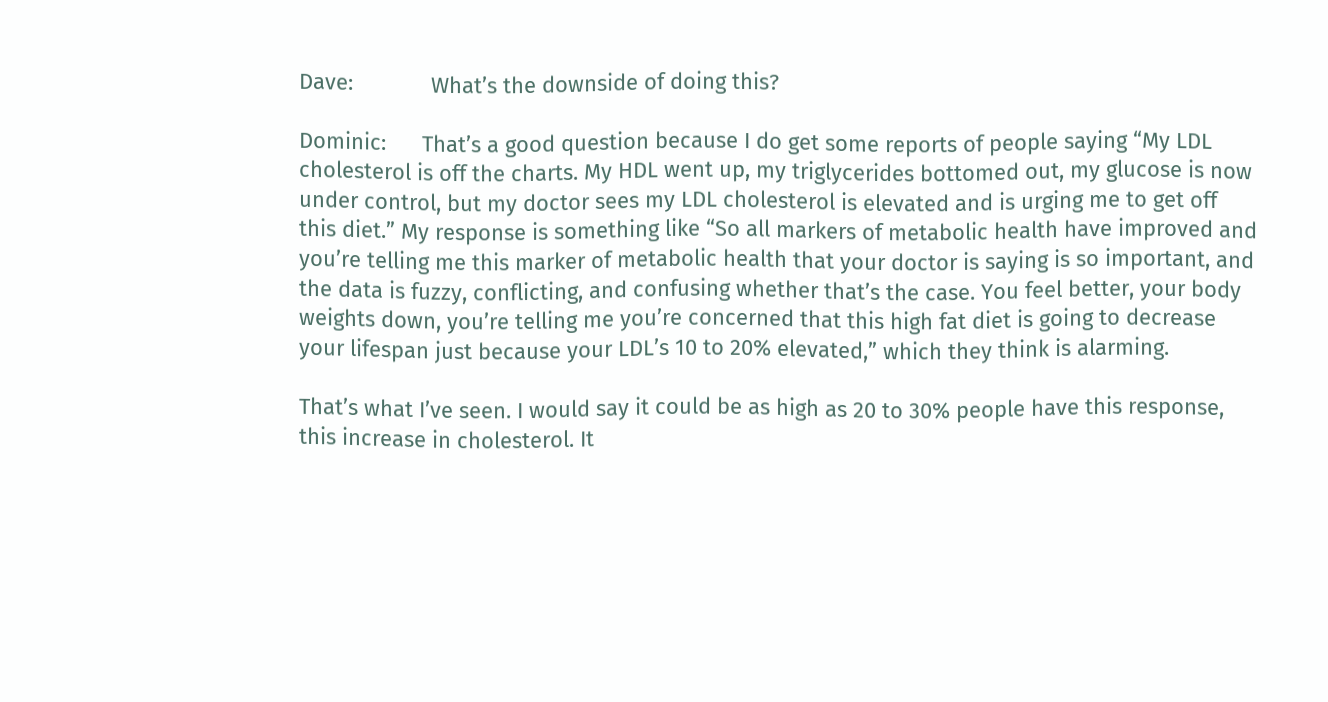Dave:             What’s the downside of doing this?

Dominic:      That’s a good question because I do get some reports of people saying “My LDL cholesterol is off the charts. My HDL went up, my triglycerides bottomed out, my glucose is now under control, but my doctor sees my LDL cholesterol is elevated and is urging me to get off this diet.” My response is something like “So all markers of metabolic health have improved and you’re telling me this marker of metabolic health that your doctor is saying is so important, and the data is fuzzy, conflicting, and confusing whether that’s the case. You feel better, your body weights down, you’re telling me you’re concerned that this high fat diet is going to decrease your lifespan just because your LDL’s 10 to 20% elevated,” which they think is alarming.

That’s what I’ve seen. I would say it could be as high as 20 to 30% people have this response, this increase in cholesterol. It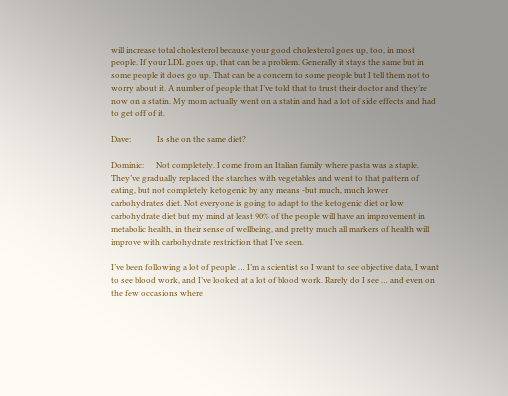will increase total cholesterol because your good cholesterol goes up, too, in most people. If your LDL goes up, that can be a problem. Generally it stays the same but in some people it does go up. That can be a concern to some people but I tell them not to worry about it. A number of people that I’ve told that to trust their doctor and they’re now on a statin. My mom actually went on a statin and had a lot of side effects and had to get off of it.

Dave:             Is she on the same diet?

Dominic:      Not completely. I come from an Italian family where pasta was a staple. They’ve gradually replaced the starches with vegetables and went to that pattern of eating, but not completely ketogenic by any means -but much, much lower carbohydrates diet. Not everyone is going to adapt to the ketogenic diet or low carbohydrate diet but my mind at least 90% of the people will have an improvement in metabolic health, in their sense of wellbeing, and pretty much all markers of health will improve with carbohydrate restriction that I’ve seen.

I’ve been following a lot of people … I’m a scientist so I want to see objective data, I want to see blood work, and I’ve looked at a lot of blood work. Rarely do I see … and even on the few occasions where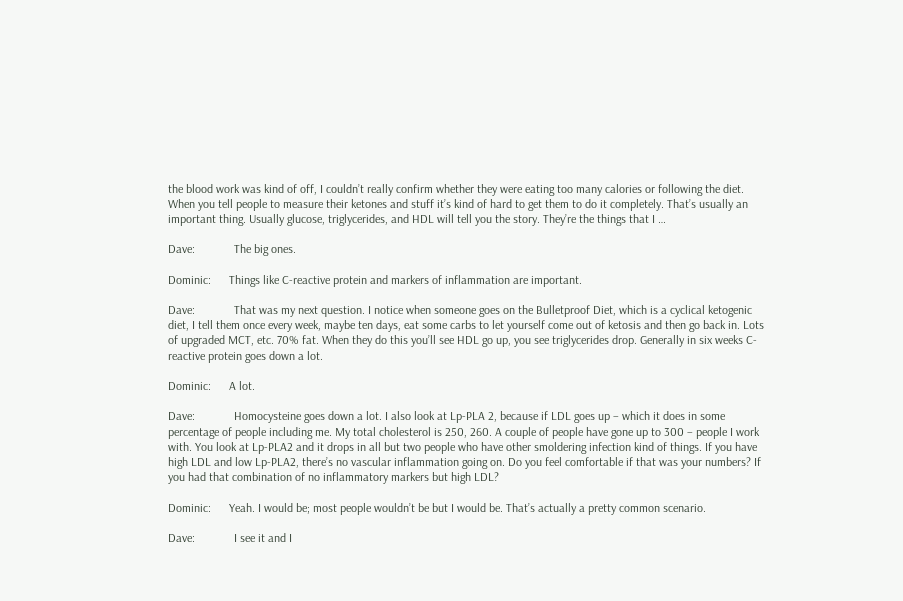the blood work was kind of off, I couldn’t really confirm whether they were eating too many calories or following the diet. When you tell people to measure their ketones and stuff it’s kind of hard to get them to do it completely. That’s usually an important thing. Usually glucose, triglycerides, and HDL will tell you the story. They’re the things that I …

Dave:             The big ones.

Dominic:      Things like C-reactive protein and markers of inflammation are important.

Dave:             That was my next question. I notice when someone goes on the Bulletproof Diet, which is a cyclical ketogenic diet, I tell them once every week, maybe ten days, eat some carbs to let yourself come out of ketosis and then go back in. Lots of upgraded MCT, etc. 70% fat. When they do this you’ll see HDL go up, you see triglycerides drop. Generally in six weeks C-reactive protein goes down a lot.

Dominic:      A lot.

Dave:             Homocysteine goes down a lot. I also look at Lp-PLA 2, because if LDL goes up – which it does in some percentage of people including me. My total cholesterol is 250, 260. A couple of people have gone up to 300 – people I work with. You look at Lp-PLA2 and it drops in all but two people who have other smoldering infection kind of things. If you have high LDL and low Lp-PLA2, there’s no vascular inflammation going on. Do you feel comfortable if that was your numbers? If you had that combination of no inflammatory markers but high LDL?

Dominic:      Yeah. I would be; most people wouldn’t be but I would be. That’s actually a pretty common scenario.

Dave:             I see it and I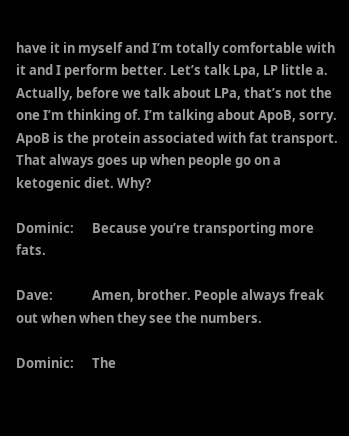have it in myself and I’m totally comfortable with it and I perform better. Let’s talk Lpa, LP little a. Actually, before we talk about LPa, that’s not the one I’m thinking of. I’m talking about ApoB, sorry. ApoB is the protein associated with fat transport. That always goes up when people go on a ketogenic diet. Why?

Dominic:      Because you’re transporting more fats.

Dave:             Amen, brother. People always freak out when when they see the numbers.

Dominic:      The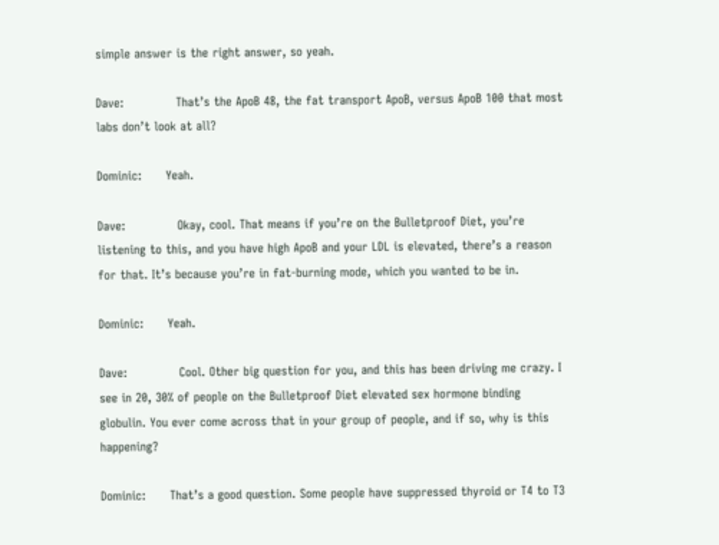simple answer is the right answer, so yeah.

Dave:             That’s the ApoB 48, the fat transport ApoB, versus ApoB 100 that most labs don’t look at all?

Dominic:      Yeah.

Dave:             Okay, cool. That means if you’re on the Bulletproof Diet, you’re listening to this, and you have high ApoB and your LDL is elevated, there’s a reason for that. It’s because you’re in fat-burning mode, which you wanted to be in.

Dominic:      Yeah.

Dave:             Cool. Other big question for you, and this has been driving me crazy. I see in 20, 30% of people on the Bulletproof Diet elevated sex hormone binding globulin. You ever come across that in your group of people, and if so, why is this happening?

Dominic:      That’s a good question. Some people have suppressed thyroid or T4 to T3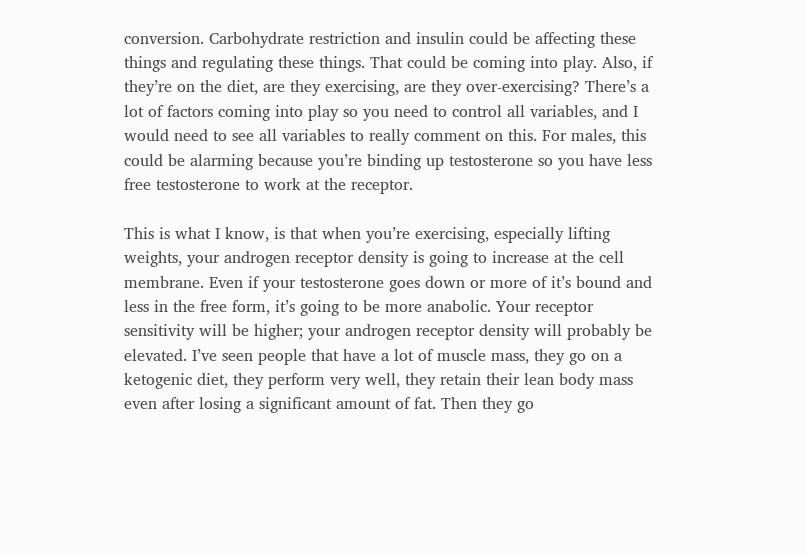conversion. Carbohydrate restriction and insulin could be affecting these things and regulating these things. That could be coming into play. Also, if they’re on the diet, are they exercising, are they over-exercising? There’s a lot of factors coming into play so you need to control all variables, and I would need to see all variables to really comment on this. For males, this could be alarming because you’re binding up testosterone so you have less free testosterone to work at the receptor.

This is what I know, is that when you’re exercising, especially lifting weights, your androgen receptor density is going to increase at the cell membrane. Even if your testosterone goes down or more of it’s bound and less in the free form, it’s going to be more anabolic. Your receptor sensitivity will be higher; your androgen receptor density will probably be elevated. I’ve seen people that have a lot of muscle mass, they go on a ketogenic diet, they perform very well, they retain their lean body mass even after losing a significant amount of fat. Then they go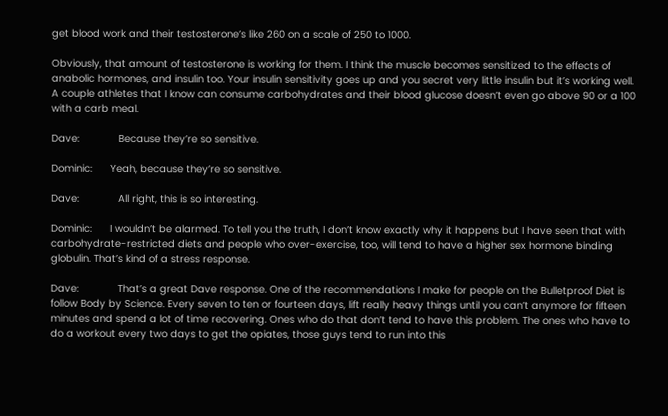get blood work and their testosterone’s like 260 on a scale of 250 to 1000.

Obviously, that amount of testosterone is working for them. I think the muscle becomes sensitized to the effects of anabolic hormones, and insulin too. Your insulin sensitivity goes up and you secret very little insulin but it’s working well. A couple athletes that I know can consume carbohydrates and their blood glucose doesn’t even go above 90 or a 100 with a carb meal.

Dave:             Because they’re so sensitive.

Dominic:      Yeah, because they’re so sensitive.

Dave:             All right, this is so interesting.

Dominic:      I wouldn’t be alarmed. To tell you the truth, I don’t know exactly why it happens but I have seen that with carbohydrate-restricted diets and people who over-exercise, too, will tend to have a higher sex hormone binding globulin. That’s kind of a stress response.

Dave:             That’s a great Dave response. One of the recommendations I make for people on the Bulletproof Diet is follow Body by Science. Every seven to ten or fourteen days, lift really heavy things until you can’t anymore for fifteen minutes and spend a lot of time recovering. Ones who do that don’t tend to have this problem. The ones who have to do a workout every two days to get the opiates, those guys tend to run into this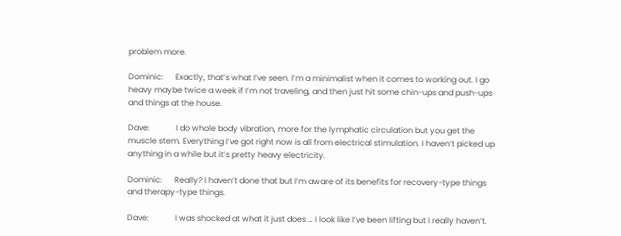problem more.

Dominic:      Exactly, that’s what I’ve seen. I’m a minimalist when it comes to working out. I go heavy maybe twice a week if I’m not traveling, and then just hit some chin-ups and push-ups and things at the house.

Dave:             I do whole body vibration, more for the lymphatic circulation but you get the muscle stem. Everything I’ve got right now is all from electrical stimulation. I haven’t picked up anything in a while but it’s pretty heavy electricity.

Dominic:      Really? I haven’t done that but I’m aware of its benefits for recovery-type things and therapy-type things.

Dave:             I was shocked at what it just does … I look like I’ve been lifting but I really haven’t.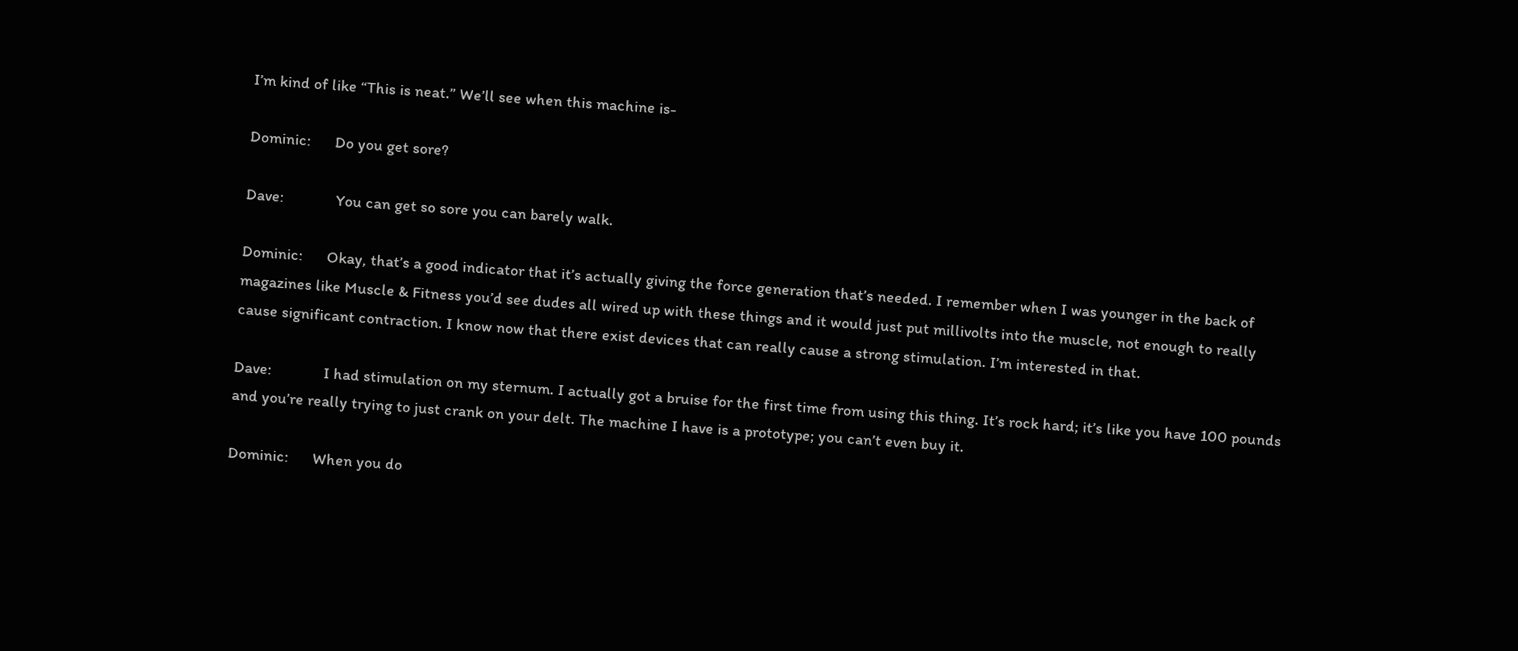I’m kind of like “This is neat.” We’ll see when this machine is-

Dominic:      Do you get sore?

Dave:             You can get so sore you can barely walk.

Dominic:      Okay, that’s a good indicator that it’s actually giving the force generation that’s needed. I remember when I was younger in the back of magazines like Muscle & Fitness you’d see dudes all wired up with these things and it would just put millivolts into the muscle, not enough to really cause significant contraction. I know now that there exist devices that can really cause a strong stimulation. I’m interested in that.

Dave:             I had stimulation on my sternum. I actually got a bruise for the first time from using this thing. It’s rock hard; it’s like you have 100 pounds and you’re really trying to just crank on your delt. The machine I have is a prototype; you can’t even buy it.

Dominic:      When you do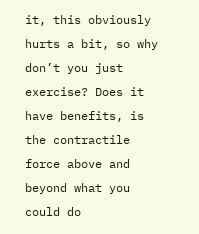it, this obviously hurts a bit, so why don’t you just exercise? Does it have benefits, is the contractile force above and beyond what you could do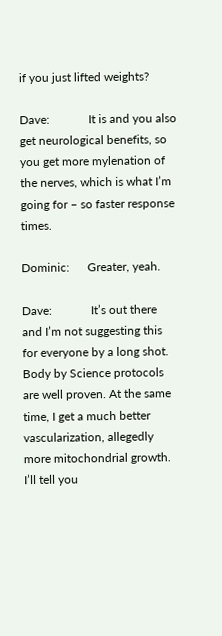if you just lifted weights?

Dave:             It is and you also get neurological benefits, so you get more mylenation of the nerves, which is what I’m going for – so faster response times.

Dominic:      Greater, yeah.

Dave:             It’s out there and I’m not suggesting this for everyone by a long shot. Body by Science protocols are well proven. At the same time, I get a much better vascularization, allegedly more mitochondrial growth. I’ll tell you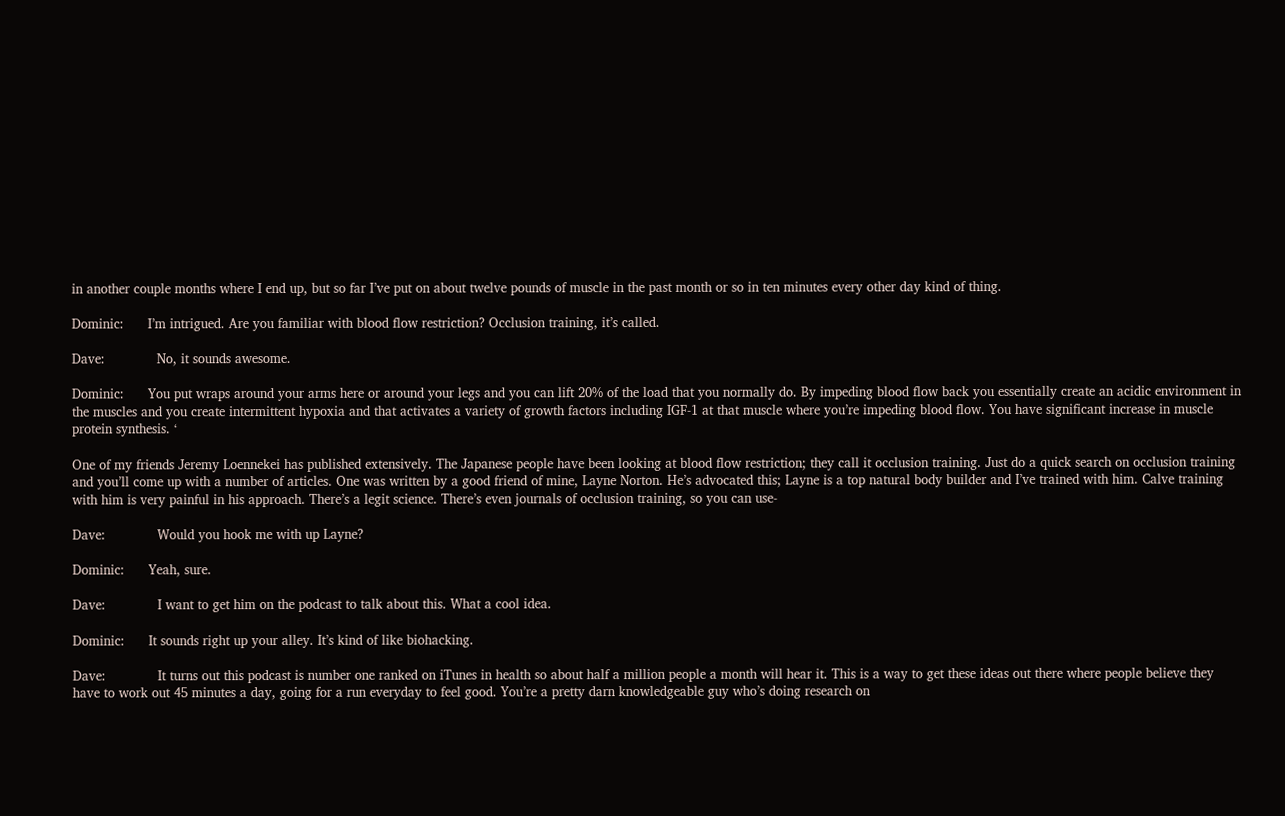in another couple months where I end up, but so far I’ve put on about twelve pounds of muscle in the past month or so in ten minutes every other day kind of thing.

Dominic:      I’m intrigued. Are you familiar with blood flow restriction? Occlusion training, it’s called.

Dave:             No, it sounds awesome.

Dominic:      You put wraps around your arms here or around your legs and you can lift 20% of the load that you normally do. By impeding blood flow back you essentially create an acidic environment in the muscles and you create intermittent hypoxia and that activates a variety of growth factors including IGF-1 at that muscle where you’re impeding blood flow. You have significant increase in muscle protein synthesis. ‘

One of my friends Jeremy Loennekei has published extensively. The Japanese people have been looking at blood flow restriction; they call it occlusion training. Just do a quick search on occlusion training and you’ll come up with a number of articles. One was written by a good friend of mine, Layne Norton. He’s advocated this; Layne is a top natural body builder and I’ve trained with him. Calve training with him is very painful in his approach. There’s a legit science. There’s even journals of occlusion training, so you can use-

Dave:             Would you hook me with up Layne?

Dominic:      Yeah, sure.

Dave:             I want to get him on the podcast to talk about this. What a cool idea.

Dominic:      It sounds right up your alley. It’s kind of like biohacking.

Dave:             It turns out this podcast is number one ranked on iTunes in health so about half a million people a month will hear it. This is a way to get these ideas out there where people believe they have to work out 45 minutes a day, going for a run everyday to feel good. You’re a pretty darn knowledgeable guy who’s doing research on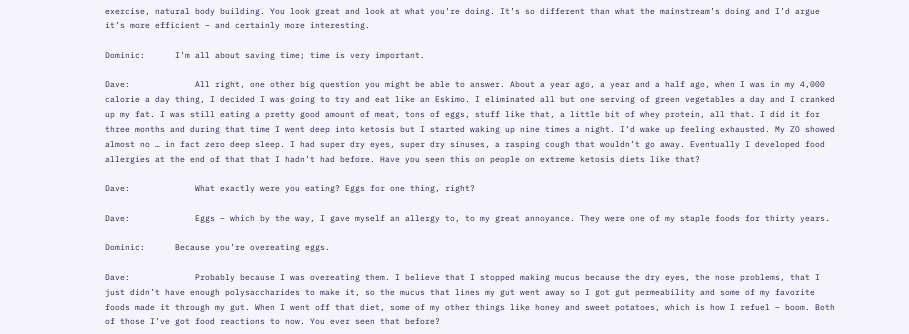exercise, natural body building. You look great and look at what you’re doing. It’s so different than what the mainstream’s doing and I’d argue it’s more efficient – and certainly more interesting.

Dominic:      I’m all about saving time; time is very important.

Dave:             All right, one other big question you might be able to answer. About a year ago, a year and a half ago, when I was in my 4,000 calorie a day thing, I decided I was going to try and eat like an Eskimo. I eliminated all but one serving of green vegetables a day and I cranked up my fat. I was still eating a pretty good amount of meat, tons of eggs, stuff like that, a little bit of whey protein, all that. I did it for three months and during that time I went deep into ketosis but I started waking up nine times a night. I’d wake up feeling exhausted. My ZO showed almost no … in fact zero deep sleep. I had super dry eyes, super dry sinuses, a rasping cough that wouldn’t go away. Eventually I developed food allergies at the end of that that I hadn’t had before. Have you seen this on people on extreme ketosis diets like that?

Dave:             What exactly were you eating? Eggs for one thing, right?

Dave:             Eggs – which by the way, I gave myself an allergy to, to my great annoyance. They were one of my staple foods for thirty years.

Dominic:      Because you’re overeating eggs.

Dave:             Probably because I was overeating them. I believe that I stopped making mucus because the dry eyes, the nose problems, that I just didn’t have enough polysaccharides to make it, so the mucus that lines my gut went away so I got gut permeability and some of my favorite foods made it through my gut. When I went off that diet, some of my other things like honey and sweet potatoes, which is how I refuel – boom. Both of those I’ve got food reactions to now. You ever seen that before?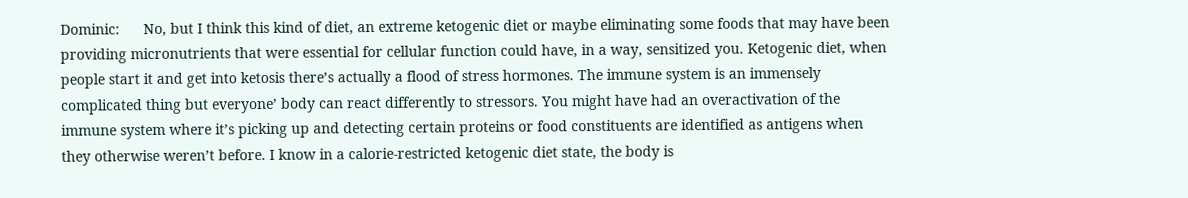Dominic:      No, but I think this kind of diet, an extreme ketogenic diet or maybe eliminating some foods that may have been providing micronutrients that were essential for cellular function could have, in a way, sensitized you. Ketogenic diet, when people start it and get into ketosis there’s actually a flood of stress hormones. The immune system is an immensely complicated thing but everyone’ body can react differently to stressors. You might have had an overactivation of the immune system where it’s picking up and detecting certain proteins or food constituents are identified as antigens when they otherwise weren’t before. I know in a calorie-restricted ketogenic diet state, the body is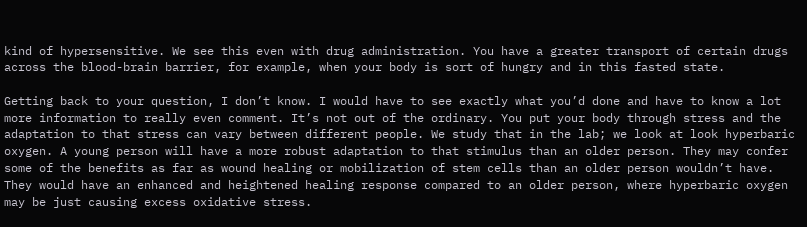kind of hypersensitive. We see this even with drug administration. You have a greater transport of certain drugs across the blood-brain barrier, for example, when your body is sort of hungry and in this fasted state.

Getting back to your question, I don’t know. I would have to see exactly what you’d done and have to know a lot more information to really even comment. It’s not out of the ordinary. You put your body through stress and the adaptation to that stress can vary between different people. We study that in the lab; we look at look hyperbaric oxygen. A young person will have a more robust adaptation to that stimulus than an older person. They may confer some of the benefits as far as wound healing or mobilization of stem cells than an older person wouldn’t have. They would have an enhanced and heightened healing response compared to an older person, where hyperbaric oxygen may be just causing excess oxidative stress.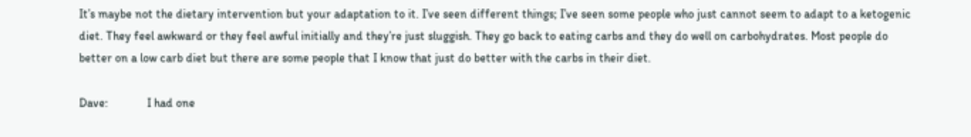It’s maybe not the dietary intervention but your adaptation to it. I’ve seen different things; I’ve seen some people who just cannot seem to adapt to a ketogenic diet. They feel awkward or they feel awful initially and they’re just sluggish. They go back to eating carbs and they do well on carbohydrates. Most people do better on a low carb diet but there are some people that I know that just do better with the carbs in their diet.

Dave:             I had one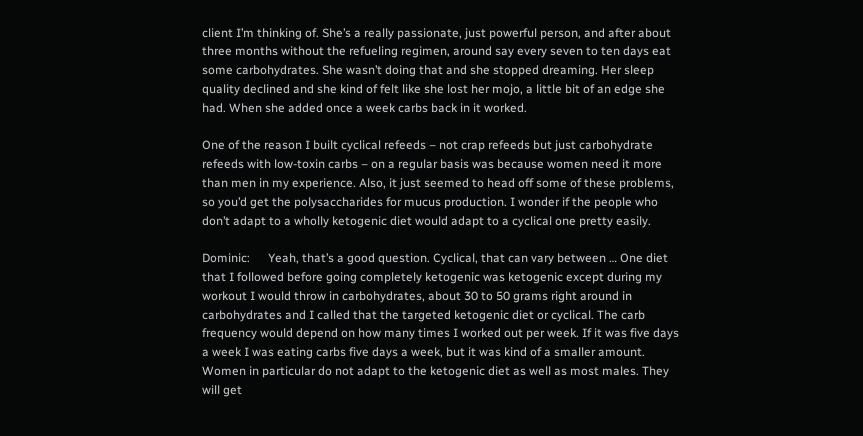client I’m thinking of. She’s a really passionate, just powerful person, and after about three months without the refueling regimen, around say every seven to ten days eat some carbohydrates. She wasn’t doing that and she stopped dreaming. Her sleep quality declined and she kind of felt like she lost her mojo, a little bit of an edge she had. When she added once a week carbs back in it worked.

One of the reason I built cyclical refeeds – not crap refeeds but just carbohydrate refeeds with low-toxin carbs – on a regular basis was because women need it more than men in my experience. Also, it just seemed to head off some of these problems, so you’d get the polysaccharides for mucus production. I wonder if the people who don’t adapt to a wholly ketogenic diet would adapt to a cyclical one pretty easily.

Dominic:      Yeah, that’s a good question. Cyclical, that can vary between … One diet that I followed before going completely ketogenic was ketogenic except during my workout I would throw in carbohydrates, about 30 to 50 grams right around in carbohydrates and I called that the targeted ketogenic diet or cyclical. The carb frequency would depend on how many times I worked out per week. If it was five days a week I was eating carbs five days a week, but it was kind of a smaller amount. Women in particular do not adapt to the ketogenic diet as well as most males. They will get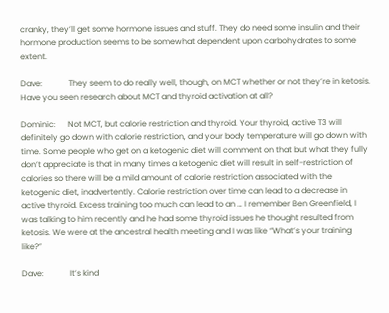cranky, they’ll get some hormone issues and stuff. They do need some insulin and their hormone production seems to be somewhat dependent upon carbohydrates to some extent.

Dave:             They seem to do really well, though, on MCT whether or not they’re in ketosis. Have you seen research about MCT and thyroid activation at all?

Dominic:      Not MCT, but calorie restriction and thyroid. Your thyroid, active T3 will definitely go down with calorie restriction, and your body temperature will go down with time. Some people who get on a ketogenic diet will comment on that but what they fully don’t appreciate is that in many times a ketogenic diet will result in self-restriction of calories so there will be a mild amount of calorie restriction associated with the ketogenic diet, inadvertently. Calorie restriction over time can lead to a decrease in active thyroid. Excess training too much can lead to an … I remember Ben Greenfield, I was talking to him recently and he had some thyroid issues he thought resulted from ketosis. We were at the ancestral health meeting and I was like “What’s your training like?”

Dave:             It’s kind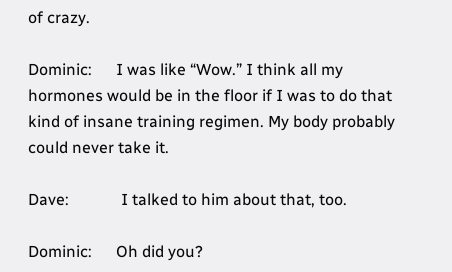of crazy.

Dominic:      I was like “Wow.” I think all my hormones would be in the floor if I was to do that kind of insane training regimen. My body probably could never take it.

Dave:             I talked to him about that, too.

Dominic:      Oh did you?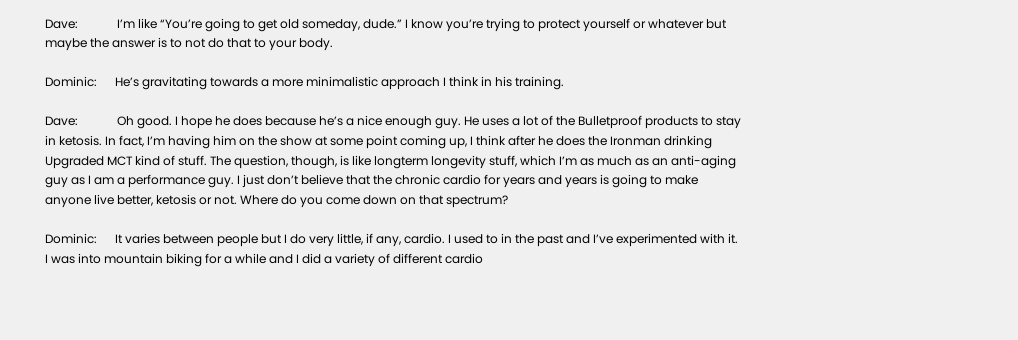Dave:             I’m like “You’re going to get old someday, dude.” I know you’re trying to protect yourself or whatever but maybe the answer is to not do that to your body.

Dominic:      He’s gravitating towards a more minimalistic approach I think in his training.

Dave:             Oh good. I hope he does because he’s a nice enough guy. He uses a lot of the Bulletproof products to stay in ketosis. In fact, I’m having him on the show at some point coming up, I think after he does the Ironman drinking Upgraded MCT kind of stuff. The question, though, is like longterm longevity stuff, which I’m as much as an anti-aging guy as I am a performance guy. I just don’t believe that the chronic cardio for years and years is going to make anyone live better, ketosis or not. Where do you come down on that spectrum?

Dominic:      It varies between people but I do very little, if any, cardio. I used to in the past and I’ve experimented with it. I was into mountain biking for a while and I did a variety of different cardio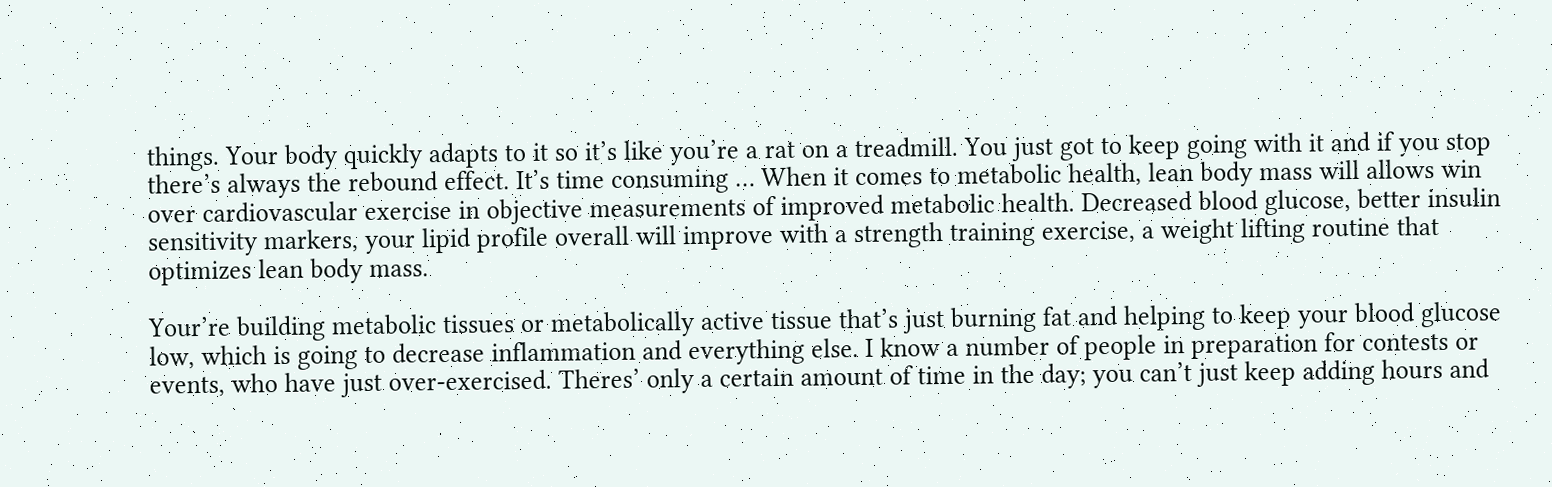things. Your body quickly adapts to it so it’s like you’re a rat on a treadmill. You just got to keep going with it and if you stop there’s always the rebound effect. It’s time consuming … When it comes to metabolic health, lean body mass will allows win over cardiovascular exercise in objective measurements of improved metabolic health. Decreased blood glucose, better insulin sensitivity markers, your lipid profile overall will improve with a strength training exercise, a weight lifting routine that optimizes lean body mass.

Your’re building metabolic tissues or metabolically active tissue that’s just burning fat and helping to keep your blood glucose low, which is going to decrease inflammation and everything else. I know a number of people in preparation for contests or events, who have just over-exercised. Theres’ only a certain amount of time in the day; you can’t just keep adding hours and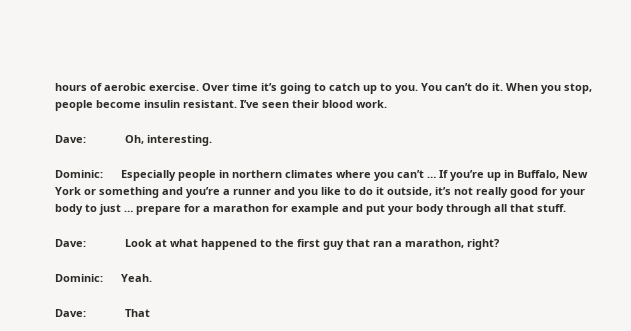hours of aerobic exercise. Over time it’s going to catch up to you. You can’t do it. When you stop, people become insulin resistant. I’ve seen their blood work.

Dave:             Oh, interesting.

Dominic:      Especially people in northern climates where you can’t … If you’re up in Buffalo, New York or something and you’re a runner and you like to do it outside, it’s not really good for your body to just … prepare for a marathon for example and put your body through all that stuff.

Dave:             Look at what happened to the first guy that ran a marathon, right?

Dominic:      Yeah.

Dave:             That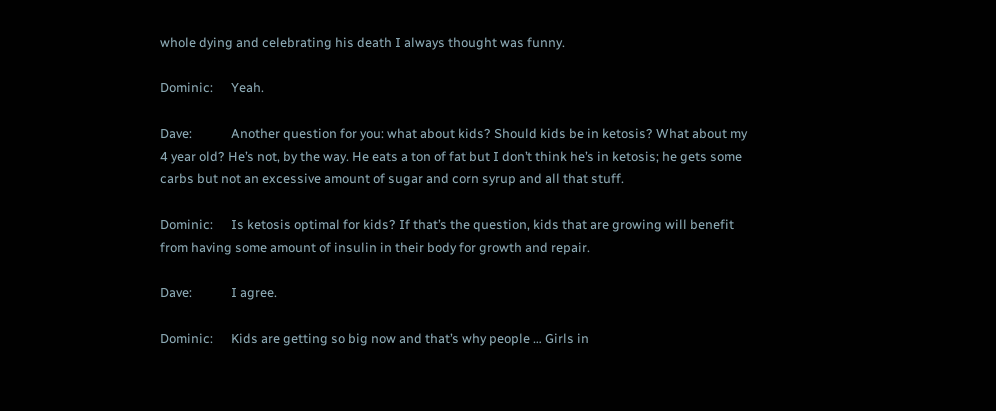whole dying and celebrating his death I always thought was funny.

Dominic:      Yeah.

Dave:             Another question for you: what about kids? Should kids be in ketosis? What about my 4 year old? He’s not, by the way. He eats a ton of fat but I don’t think he’s in ketosis; he gets some carbs but not an excessive amount of sugar and corn syrup and all that stuff.

Dominic:      Is ketosis optimal for kids? If that’s the question, kids that are growing will benefit from having some amount of insulin in their body for growth and repair.

Dave:             I agree.

Dominic:      Kids are getting so big now and that’s why people … Girls in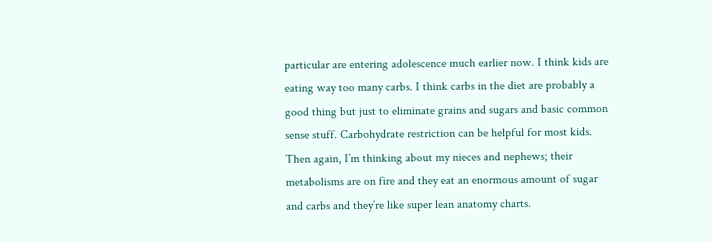particular are entering adolescence much earlier now. I think kids are eating way too many carbs. I think carbs in the diet are probably a good thing but just to eliminate grains and sugars and basic common sense stuff. Carbohydrate restriction can be helpful for most kids. Then again, I’m thinking about my nieces and nephews; their metabolisms are on fire and they eat an enormous amount of sugar and carbs and they’re like super lean anatomy charts.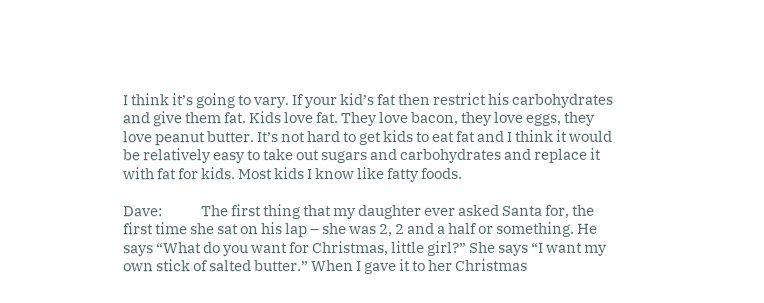I think it’s going to vary. If your kid’s fat then restrict his carbohydrates and give them fat. Kids love fat. They love bacon, they love eggs, they love peanut butter. It’s not hard to get kids to eat fat and I think it would be relatively easy to take out sugars and carbohydrates and replace it with fat for kids. Most kids I know like fatty foods.

Dave:             The first thing that my daughter ever asked Santa for, the first time she sat on his lap – she was 2, 2 and a half or something. He says “What do you want for Christmas, little girl?” She says “I want my own stick of salted butter.” When I gave it to her Christmas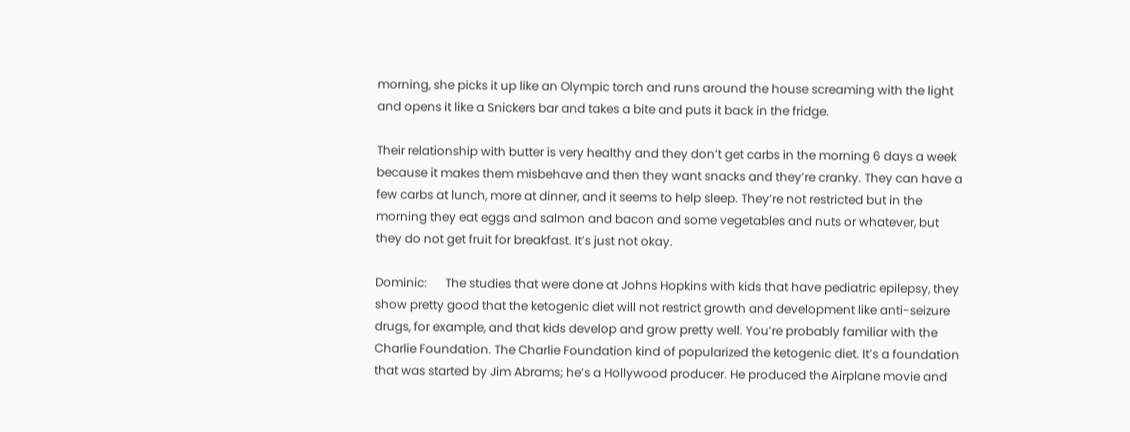morning, she picks it up like an Olympic torch and runs around the house screaming with the light and opens it like a Snickers bar and takes a bite and puts it back in the fridge.

Their relationship with butter is very healthy and they don’t get carbs in the morning 6 days a week because it makes them misbehave and then they want snacks and they’re cranky. They can have a few carbs at lunch, more at dinner, and it seems to help sleep. They’re not restricted but in the morning they eat eggs and salmon and bacon and some vegetables and nuts or whatever, but they do not get fruit for breakfast. It’s just not okay.

Dominic:      The studies that were done at Johns Hopkins with kids that have pediatric epilepsy, they show pretty good that the ketogenic diet will not restrict growth and development like anti-seizure drugs, for example, and that kids develop and grow pretty well. You’re probably familiar with the Charlie Foundation. The Charlie Foundation kind of popularized the ketogenic diet. It’s a foundation that was started by Jim Abrams; he’s a Hollywood producer. He produced the Airplane movie and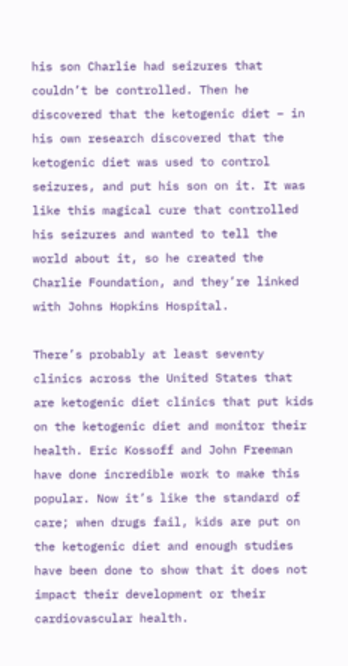his son Charlie had seizures that couldn’t be controlled. Then he discovered that the ketogenic diet – in his own research discovered that the ketogenic diet was used to control seizures, and put his son on it. It was like this magical cure that controlled his seizures and wanted to tell the world about it, so he created the Charlie Foundation, and they’re linked with Johns Hopkins Hospital.

There’s probably at least seventy clinics across the United States that are ketogenic diet clinics that put kids on the ketogenic diet and monitor their health. Eric Kossoff and John Freeman have done incredible work to make this popular. Now it’s like the standard of care; when drugs fail, kids are put on the ketogenic diet and enough studies have been done to show that it does not impact their development or their cardiovascular health.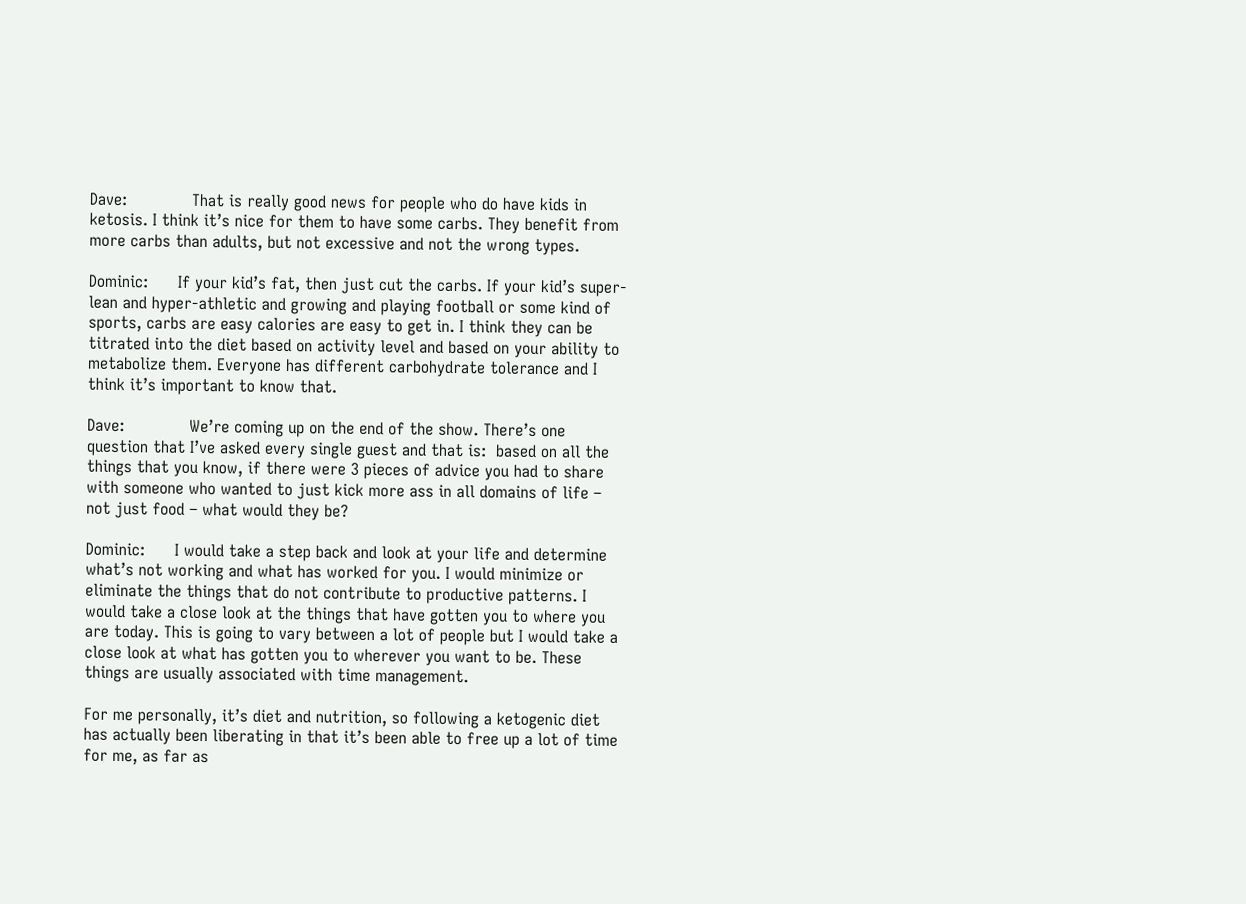Dave:             That is really good news for people who do have kids in ketosis. I think it’s nice for them to have some carbs. They benefit from more carbs than adults, but not excessive and not the wrong types.

Dominic:      If your kid’s fat, then just cut the carbs. If your kid’s super-lean and hyper-athletic and growing and playing football or some kind of sports, carbs are easy calories are easy to get in. I think they can be titrated into the diet based on activity level and based on your ability to metabolize them. Everyone has different carbohydrate tolerance and I think it’s important to know that.

Dave:             We’re coming up on the end of the show. There’s one question that I’ve asked every single guest and that is:  based on all the things that you know, if there were 3 pieces of advice you had to share with someone who wanted to just kick more ass in all domains of life – not just food – what would they be?

Dominic:      I would take a step back and look at your life and determine what’s not working and what has worked for you. I would minimize or eliminate the things that do not contribute to productive patterns. I would take a close look at the things that have gotten you to where you are today. This is going to vary between a lot of people but I would take a close look at what has gotten you to wherever you want to be. These things are usually associated with time management.

For me personally, it’s diet and nutrition, so following a ketogenic diet has actually been liberating in that it’s been able to free up a lot of time for me, as far as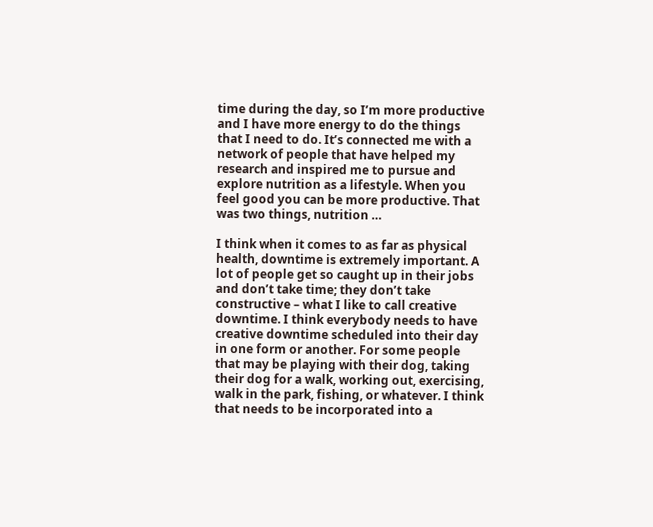time during the day, so I’m more productive and I have more energy to do the things that I need to do. It’s connected me with a network of people that have helped my research and inspired me to pursue and explore nutrition as a lifestyle. When you feel good you can be more productive. That was two things, nutrition …

I think when it comes to as far as physical health, downtime is extremely important. A lot of people get so caught up in their jobs and don’t take time; they don’t take constructive – what I like to call creative downtime. I think everybody needs to have creative downtime scheduled into their day in one form or another. For some people that may be playing with their dog, taking their dog for a walk, working out, exercising, walk in the park, fishing, or whatever. I think that needs to be incorporated into a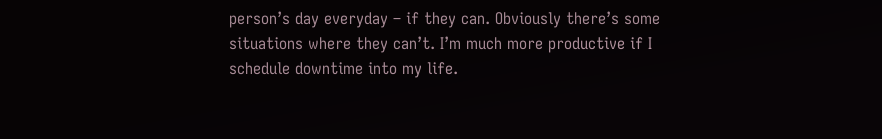person’s day everyday – if they can. Obviously there’s some situations where they can’t. I’m much more productive if I schedule downtime into my life.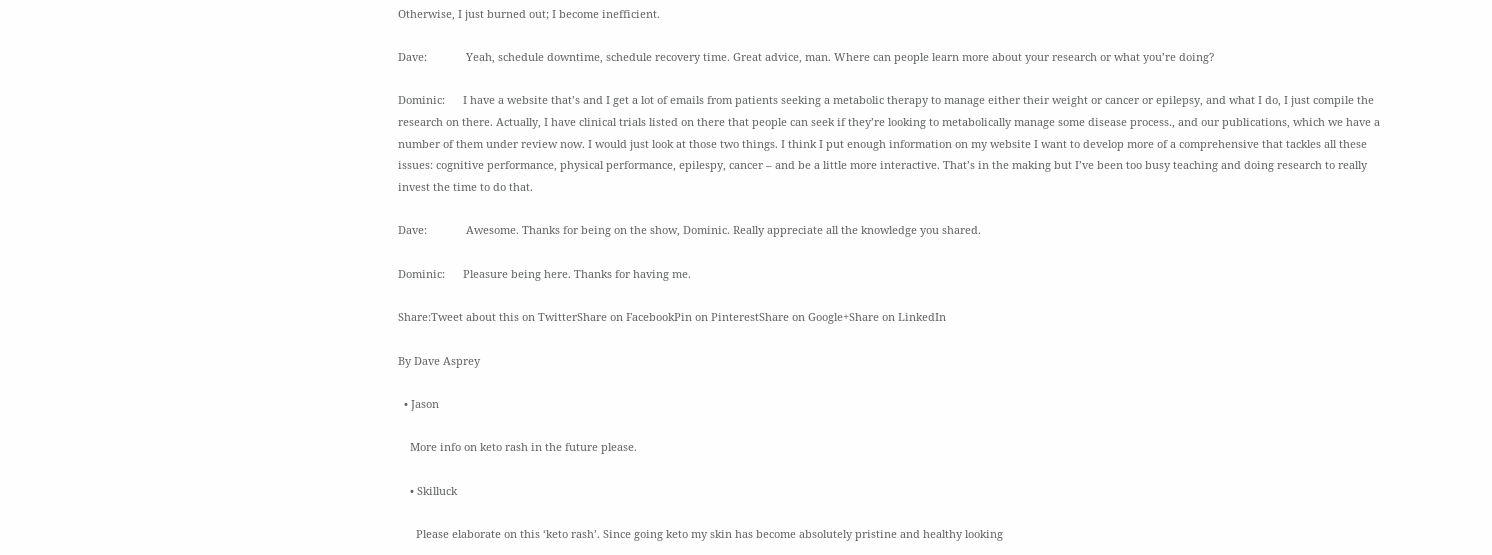Otherwise, I just burned out; I become inefficient.

Dave:             Yeah, schedule downtime, schedule recovery time. Great advice, man. Where can people learn more about your research or what you’re doing?

Dominic:      I have a website that’s and I get a lot of emails from patients seeking a metabolic therapy to manage either their weight or cancer or epilepsy, and what I do, I just compile the research on there. Actually, I have clinical trials listed on there that people can seek if they’re looking to metabolically manage some disease process., and our publications, which we have a number of them under review now. I would just look at those two things. I think I put enough information on my website I want to develop more of a comprehensive that tackles all these issues: cognitive performance, physical performance, epilespy, cancer – and be a little more interactive. That’s in the making but I’ve been too busy teaching and doing research to really invest the time to do that.

Dave:             Awesome. Thanks for being on the show, Dominic. Really appreciate all the knowledge you shared.

Dominic:      Pleasure being here. Thanks for having me.

Share:Tweet about this on TwitterShare on FacebookPin on PinterestShare on Google+Share on LinkedIn

By Dave Asprey

  • Jason

    More info on keto rash in the future please.

    • Skilluck

      Please elaborate on this ‘keto rash’. Since going keto my skin has become absolutely pristine and healthy looking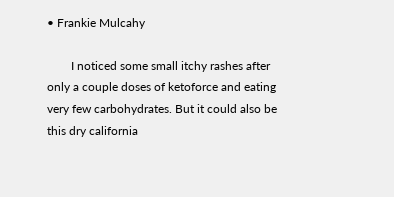• Frankie Mulcahy

        I noticed some small itchy rashes after only a couple doses of ketoforce and eating very few carbohydrates. But it could also be this dry california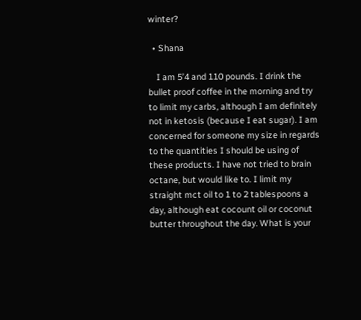winter?

  • Shana

    I am 5’4 and 110 pounds. I drink the bullet proof coffee in the morning and try to limit my carbs, although I am definitely not in ketosis (because I eat sugar). I am concerned for someone my size in regards to the quantities I should be using of these products. I have not tried to brain octane, but would like to. I limit my straight mct oil to 1 to 2 tablespoons a day, although eat cocount oil or coconut butter throughout the day. What is your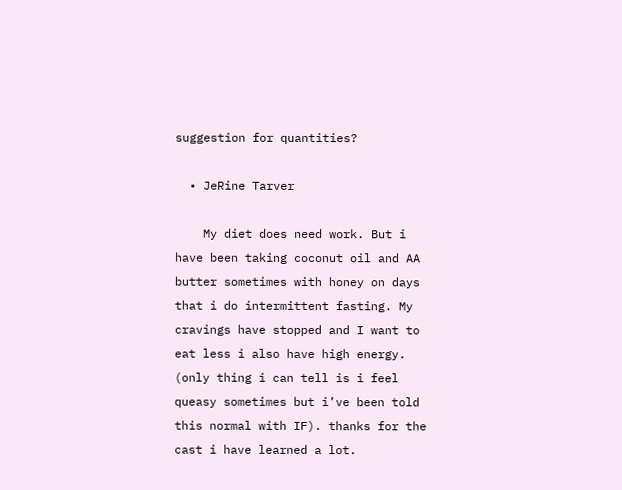suggestion for quantities?

  • JeRine Tarver

    My diet does need work. But i have been taking coconut oil and AA butter sometimes with honey on days that i do intermittent fasting. My cravings have stopped and I want to eat less i also have high energy. (only thing i can tell is i feel queasy sometimes but i’ve been told this normal with IF). thanks for the cast i have learned a lot.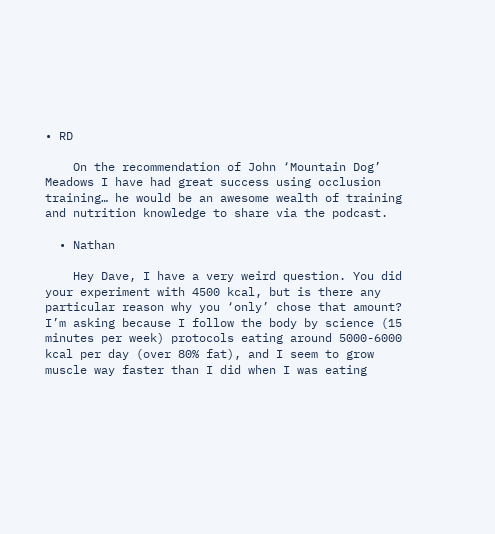• RD

    On the recommendation of John ‘Mountain Dog’ Meadows I have had great success using occlusion training… he would be an awesome wealth of training and nutrition knowledge to share via the podcast.

  • Nathan

    Hey Dave, I have a very weird question. You did your experiment with 4500 kcal, but is there any particular reason why you ‘only’ chose that amount? I’m asking because I follow the body by science (15 minutes per week) protocols eating around 5000-6000 kcal per day (over 80% fat), and I seem to grow muscle way faster than I did when I was eating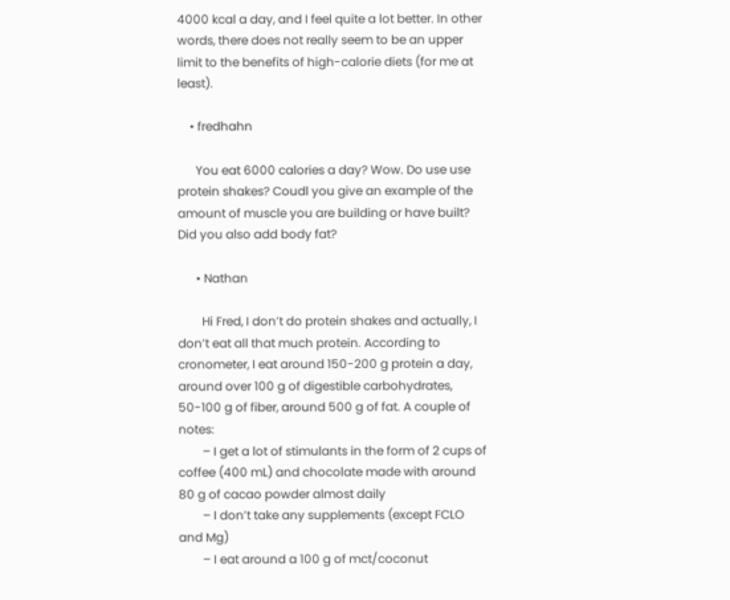4000 kcal a day, and I feel quite a lot better. In other words, there does not really seem to be an upper limit to the benefits of high-calorie diets (for me at least).

    • fredhahn

      You eat 6000 calories a day? Wow. Do use use protein shakes? Coudl you give an example of the amount of muscle you are building or have built? Did you also add body fat?

      • Nathan

        Hi Fred, I don’t do protein shakes and actually, I don’t eat all that much protein. According to cronometer, I eat around 150-200 g protein a day, around over 100 g of digestible carbohydrates, 50-100 g of fiber, around 500 g of fat. A couple of notes:
        – I get a lot of stimulants in the form of 2 cups of coffee (400 mL) and chocolate made with around 80 g of cacao powder almost daily
        – I don’t take any supplements (except FCLO and Mg)
        – I eat around a 100 g of mct/coconut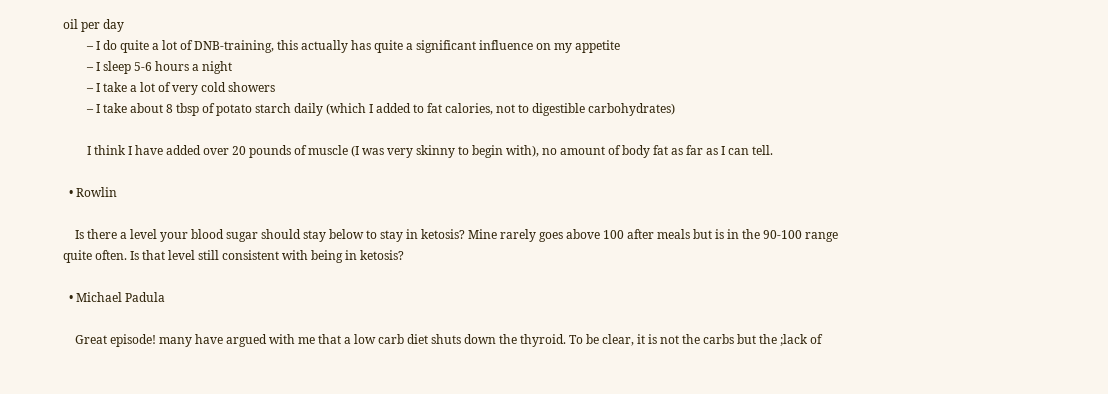oil per day
        – I do quite a lot of DNB-training, this actually has quite a significant influence on my appetite
        – I sleep 5-6 hours a night
        – I take a lot of very cold showers
        – I take about 8 tbsp of potato starch daily (which I added to fat calories, not to digestible carbohydrates)

        I think I have added over 20 pounds of muscle (I was very skinny to begin with), no amount of body fat as far as I can tell.

  • Rowlin

    Is there a level your blood sugar should stay below to stay in ketosis? Mine rarely goes above 100 after meals but is in the 90-100 range quite often. Is that level still consistent with being in ketosis?

  • Michael Padula

    Great episode! many have argued with me that a low carb diet shuts down the thyroid. To be clear, it is not the carbs but the ;lack of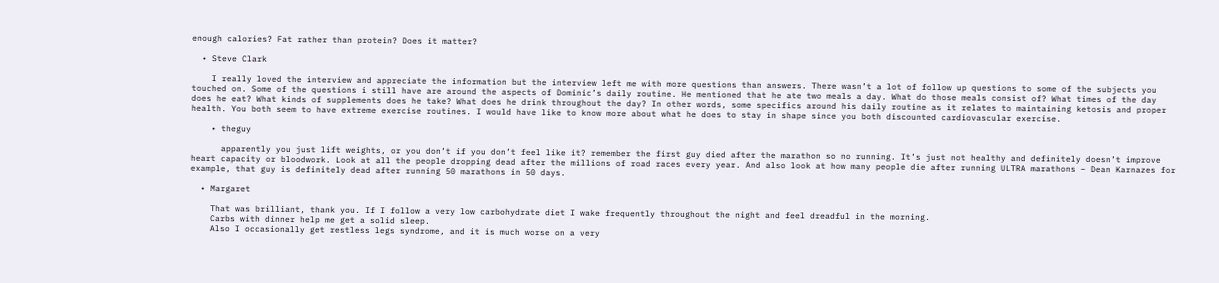enough calories? Fat rather than protein? Does it matter?

  • Steve Clark

    I really loved the interview and appreciate the information but the interview left me with more questions than answers. There wasn’t a lot of follow up questions to some of the subjects you touched on. Some of the questions i still have are around the aspects of Dominic’s daily routine. He mentioned that he ate two meals a day. What do those meals consist of? What times of the day does he eat? What kinds of supplements does he take? What does he drink throughout the day? In other words, some specifics around his daily routine as it relates to maintaining ketosis and proper health. You both seem to have extreme exercise routines. I would have like to know more about what he does to stay in shape since you both discounted cardiovascular exercise.

    • theguy

      apparently you just lift weights, or you don’t if you don’t feel like it? remember the first guy died after the marathon so no running. It’s just not healthy and definitely doesn’t improve heart capacity or bloodwork. Look at all the people dropping dead after the millions of road races every year. And also look at how many people die after running ULTRA marathons – Dean Karnazes for example, that guy is definitely dead after running 50 marathons in 50 days.

  • Margaret

    That was brilliant, thank you. If I follow a very low carbohydrate diet I wake frequently throughout the night and feel dreadful in the morning.
    Carbs with dinner help me get a solid sleep.
    Also I occasionally get restless legs syndrome, and it is much worse on a very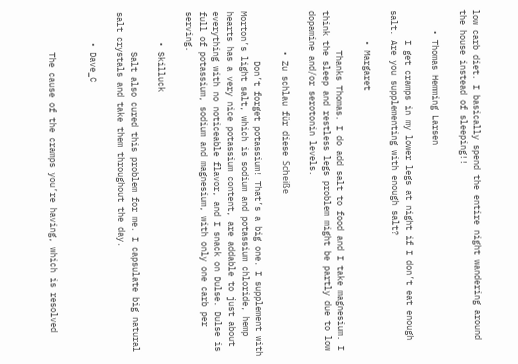low carb diet. I basically spend the entire night wandering around the house instead of sleeping!!

    • Thomas Hemming Larsen

      I get cramps in my lower legs at night if I don’t eat enough salt. Are you supplementing with enough salt?

      • Margaret

        Thanks Thomas. I do add salt to food and I take magnesium. I think the sleep and restless legs problem might be partly due to low dopamine and/or serotonin levels.

        • Zu schlau für diese Scheiße

          Don’t forget potassium! That’s a big one. I supplement with Morton’s light salt, which is sodium and potassium chloride, hemp hearts has a very nice potassium content, are addable to just about everything with no noticeable flavor, and I snack on Dulse. Dulse is full of potassium, sodium and magnesium, with only one carb per serving.

      • Skilluck

        Salt also cured this problem for me. I capsulate big natural salt crystals and take them throughout the day.

      • Dave_C


        The cause of the cramps you’re having, which is resolved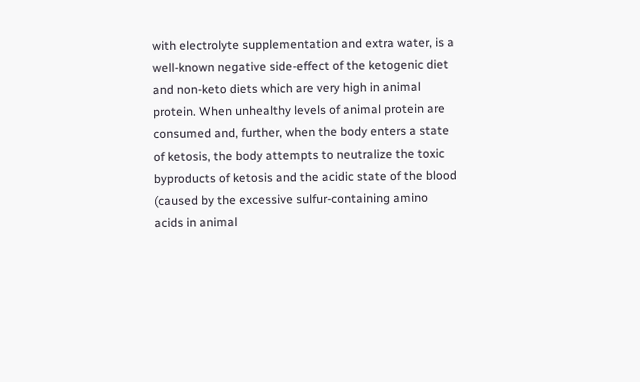with electrolyte supplementation and extra water, is a well-known negative side-effect of the ketogenic diet and non-keto diets which are very high in animal protein. When unhealthy levels of animal protein are consumed and, further, when the body enters a state of ketosis, the body attempts to neutralize the toxic byproducts of ketosis and the acidic state of the blood (caused by the excessive sulfur-containing amino acids in animal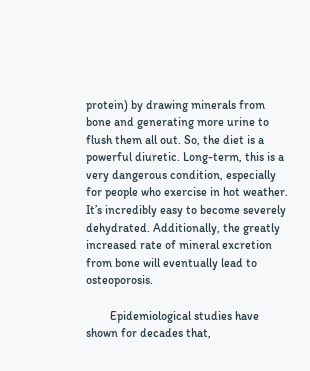protein) by drawing minerals from bone and generating more urine to flush them all out. So, the diet is a powerful diuretic. Long-term, this is a very dangerous condition, especially for people who exercise in hot weather. It’s incredibly easy to become severely dehydrated. Additionally, the greatly increased rate of mineral excretion from bone will eventually lead to osteoporosis.

        Epidemiological studies have shown for decades that,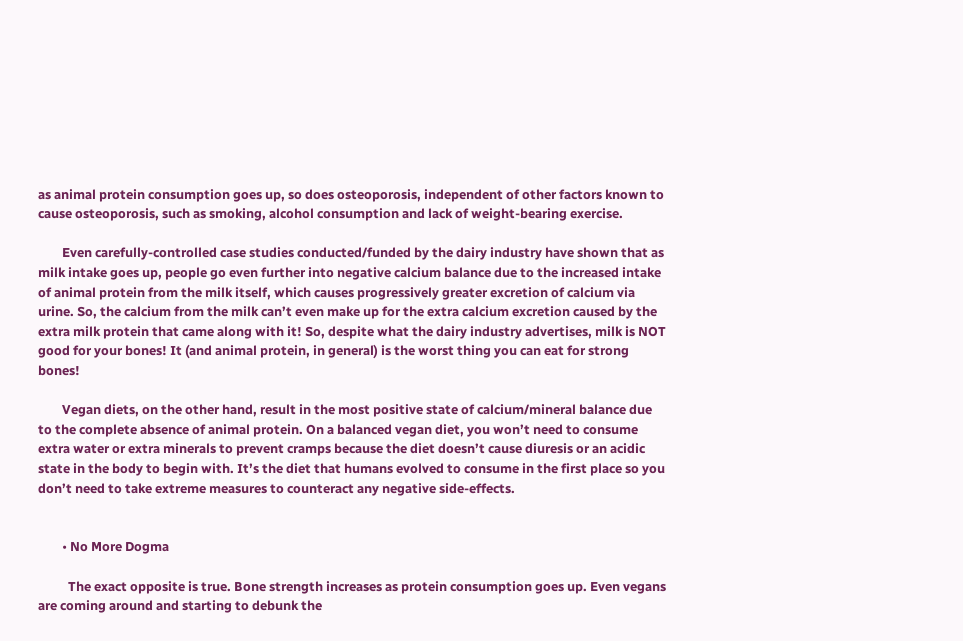as animal protein consumption goes up, so does osteoporosis, independent of other factors known to cause osteoporosis, such as smoking, alcohol consumption and lack of weight-bearing exercise.

        Even carefully-controlled case studies conducted/funded by the dairy industry have shown that as milk intake goes up, people go even further into negative calcium balance due to the increased intake of animal protein from the milk itself, which causes progressively greater excretion of calcium via urine. So, the calcium from the milk can’t even make up for the extra calcium excretion caused by the extra milk protein that came along with it! So, despite what the dairy industry advertises, milk is NOT good for your bones! It (and animal protein, in general) is the worst thing you can eat for strong bones!

        Vegan diets, on the other hand, result in the most positive state of calcium/mineral balance due to the complete absence of animal protein. On a balanced vegan diet, you won’t need to consume extra water or extra minerals to prevent cramps because the diet doesn’t cause diuresis or an acidic state in the body to begin with. It’s the diet that humans evolved to consume in the first place so you don’t need to take extreme measures to counteract any negative side-effects.


        • No More Dogma

          The exact opposite is true. Bone strength increases as protein consumption goes up. Even vegans are coming around and starting to debunk the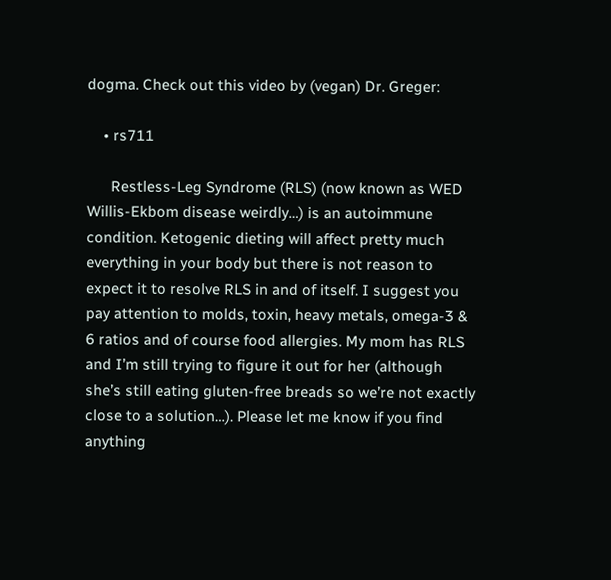dogma. Check out this video by (vegan) Dr. Greger:

    • rs711

      Restless-Leg Syndrome (RLS) (now known as WED Willis-Ekbom disease weirdly…) is an autoimmune condition. Ketogenic dieting will affect pretty much everything in your body but there is not reason to expect it to resolve RLS in and of itself. I suggest you pay attention to molds, toxin, heavy metals, omega-3 & 6 ratios and of course food allergies. My mom has RLS and I’m still trying to figure it out for her (although she’s still eating gluten-free breads so we’re not exactly close to a solution…). Please let me know if you find anything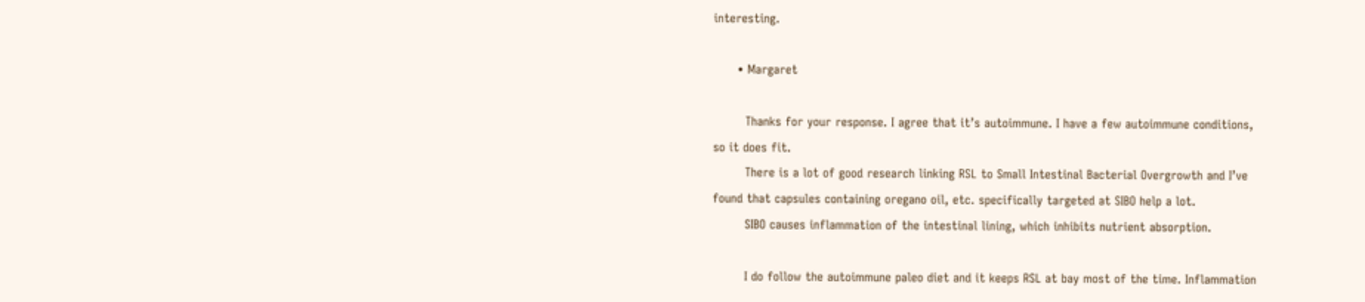interesting.

      • Margaret

        Thanks for your response. I agree that it’s autoimmune. I have a few autoimmune conditions, so it does fit.
        There is a lot of good research linking RSL to Small Intestinal Bacterial Overgrowth and I’ve found that capsules containing oregano oil, etc. specifically targeted at SIBO help a lot.
        SIBO causes inflammation of the intestinal lining, which inhibits nutrient absorption.

        I do follow the autoimmune paleo diet and it keeps RSL at bay most of the time. Inflammation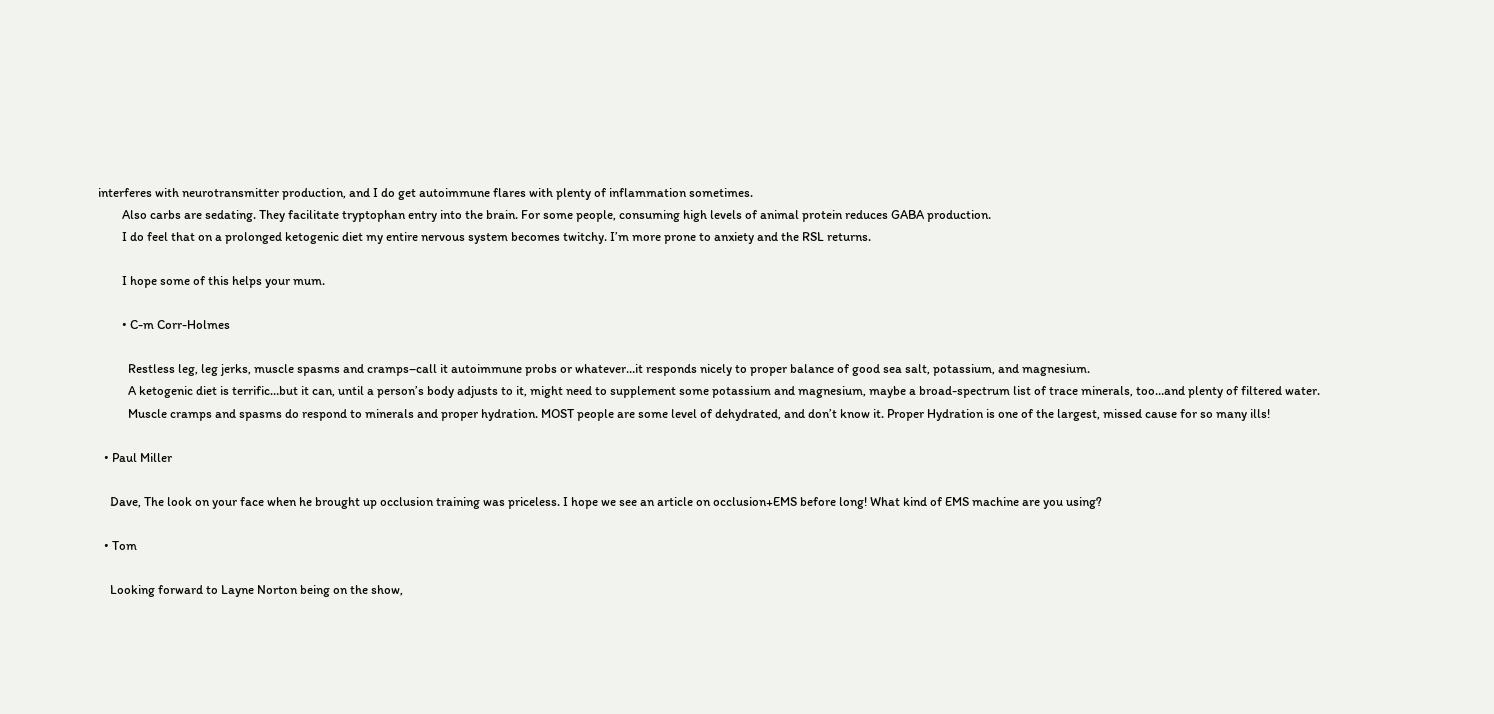interferes with neurotransmitter production, and I do get autoimmune flares with plenty of inflammation sometimes.
        Also carbs are sedating. They facilitate tryptophan entry into the brain. For some people, consuming high levels of animal protein reduces GABA production.
        I do feel that on a prolonged ketogenic diet my entire nervous system becomes twitchy. I’m more prone to anxiety and the RSL returns.

        I hope some of this helps your mum.

        • C-m Corr-Holmes

          Restless leg, leg jerks, muscle spasms and cramps–call it autoimmune probs or whatever…it responds nicely to proper balance of good sea salt, potassium, and magnesium.
          A ketogenic diet is terrific…but it can, until a person’s body adjusts to it, might need to supplement some potassium and magnesium, maybe a broad-spectrum list of trace minerals, too…and plenty of filtered water.
          Muscle cramps and spasms do respond to minerals and proper hydration. MOST people are some level of dehydrated, and don’t know it. Proper Hydration is one of the largest, missed cause for so many ills!

  • Paul Miller

    Dave, The look on your face when he brought up occlusion training was priceless. I hope we see an article on occlusion+EMS before long! What kind of EMS machine are you using?

  • Tom

    Looking forward to Layne Norton being on the show,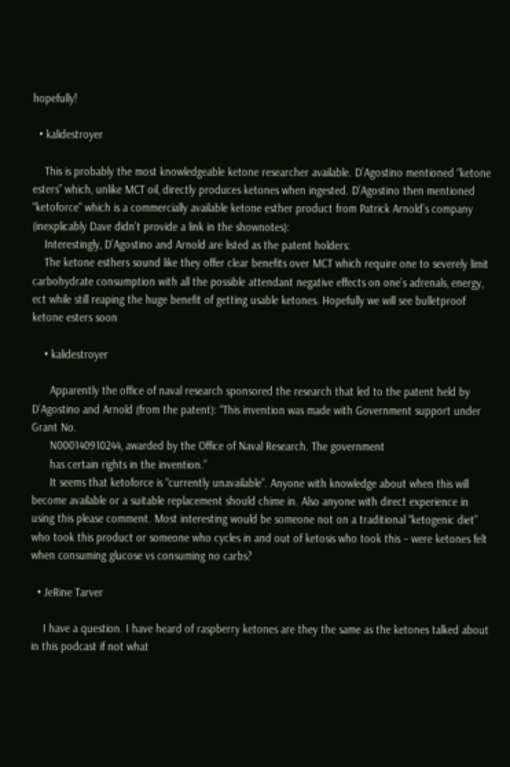hopefully!

  • kalidestroyer

    This is probably the most knowledgeable ketone researcher available. D’Agostino mentioned “ketone esters” which, unlike MCT oil, directly produces ketones when ingested. D’Agostino then mentioned “ketoforce” which is a commercially available ketone esther product from Patrick Arnold’s company (inexplicably Dave didn’t provide a link in the shownotes):
    Interestingly, D’Agostino and Arnold are listed as the patent holders:
    The ketone esthers sound like they offer clear benefits over MCT which require one to severely limit carbohydrate consumption with all the possible attendant negative effects on one’s adrenals, energy, ect while still reaping the huge benefit of getting usable ketones. Hopefully we will see bulletproof ketone esters soon

    • kalidestroyer

      Apparently the office of naval research sponsored the research that led to the patent held by D’Agostino and Arnold (from the patent): “This invention was made with Government support under Grant No.
      N000140910244, awarded by the Office of Naval Research. The government
      has certain rights in the invention.”
      It seems that ketoforce is “currently unavailable”. Anyone with knowledge about when this will become available or a suitable replacement should chime in. Also anyone with direct experience in using this please comment. Most interesting would be someone not on a traditional “ketogenic diet” who took this product or someone who cycles in and out of ketosis who took this – were ketones felt when consuming glucose vs consuming no carbs?

  • JeRine Tarver

    I have a question. I have heard of raspberry ketones are they the same as the ketones talked about in this podcast if not what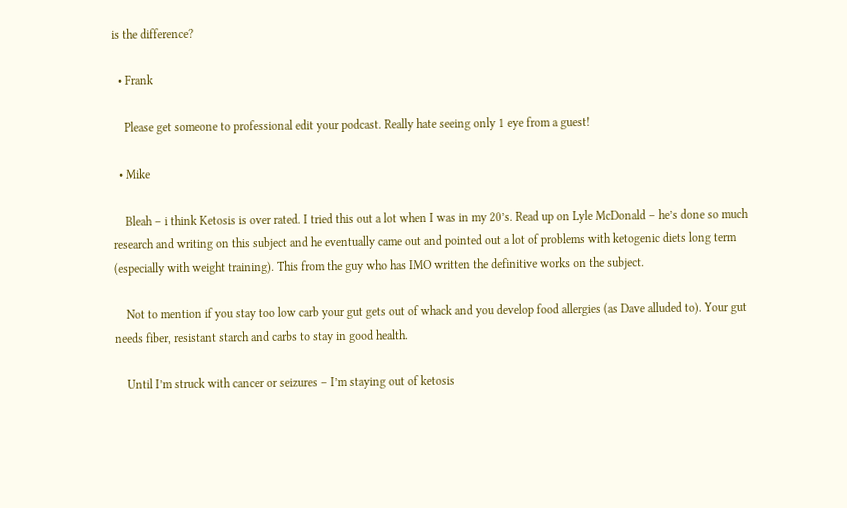is the difference?

  • Frank

    Please get someone to professional edit your podcast. Really hate seeing only 1 eye from a guest!

  • Mike

    Bleah – i think Ketosis is over rated. I tried this out a lot when I was in my 20’s. Read up on Lyle McDonald – he’s done so much research and writing on this subject and he eventually came out and pointed out a lot of problems with ketogenic diets long term (especially with weight training). This from the guy who has IMO written the definitive works on the subject.

    Not to mention if you stay too low carb your gut gets out of whack and you develop food allergies (as Dave alluded to). Your gut needs fiber, resistant starch and carbs to stay in good health.

    Until I’m struck with cancer or seizures – I’m staying out of ketosis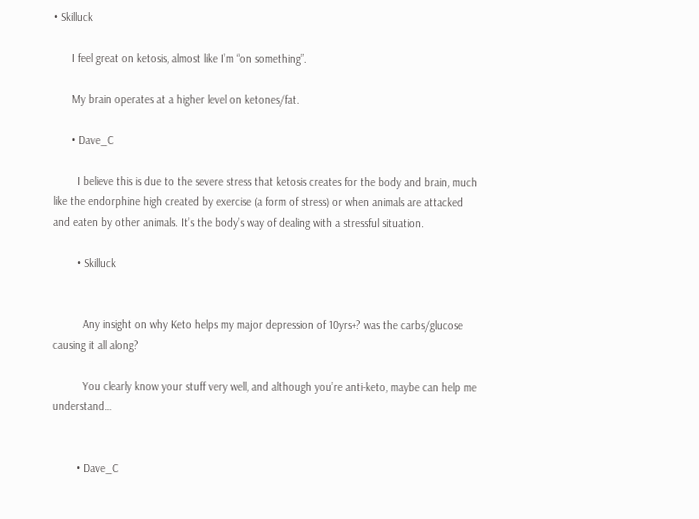• Skilluck

      I feel great on ketosis, almost like I’m “on something”.

      My brain operates at a higher level on ketones/fat.

      • Dave_C

        I believe this is due to the severe stress that ketosis creates for the body and brain, much like the endorphine high created by exercise (a form of stress) or when animals are attacked and eaten by other animals. It’s the body’s way of dealing with a stressful situation.

        • Skilluck


          Any insight on why Keto helps my major depression of 10yrs+? was the carbs/glucose causing it all along?

          You clearly know your stuff very well, and although you’re anti-keto, maybe can help me understand…


        • Dave_C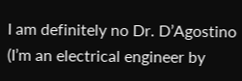I am definitely no Dr. D’Agostino (I’m an electrical engineer by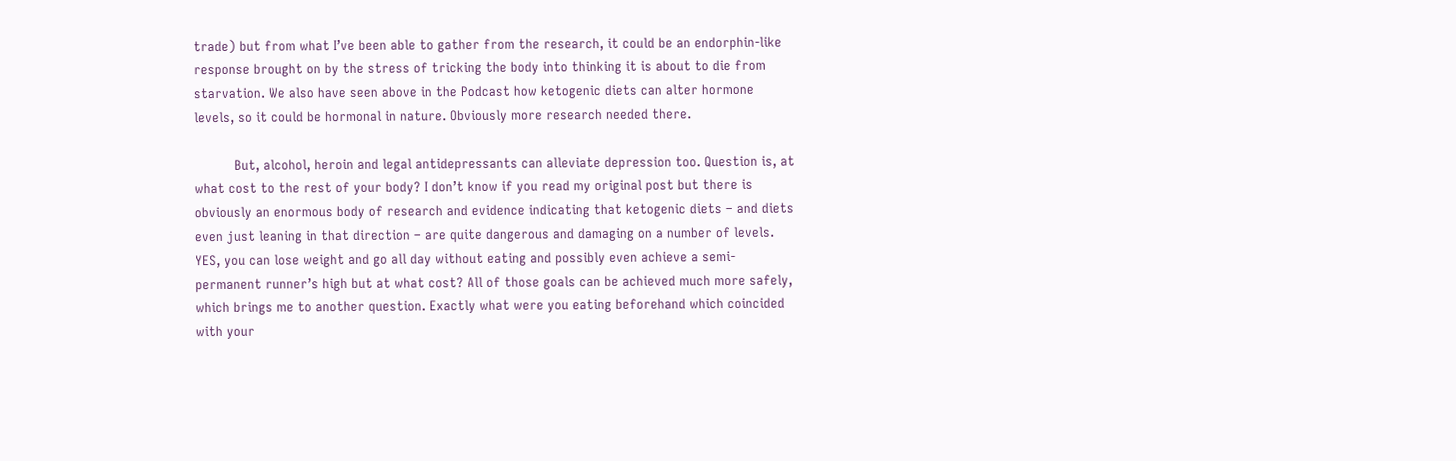trade) but from what I’ve been able to gather from the research, it could be an endorphin-like response brought on by the stress of tricking the body into thinking it is about to die from starvation. We also have seen above in the Podcast how ketogenic diets can alter hormone levels, so it could be hormonal in nature. Obviously more research needed there.

          But, alcohol, heroin and legal antidepressants can alleviate depression too. Question is, at what cost to the rest of your body? I don’t know if you read my original post but there is obviously an enormous body of research and evidence indicating that ketogenic diets – and diets even just leaning in that direction – are quite dangerous and damaging on a number of levels. YES, you can lose weight and go all day without eating and possibly even achieve a semi-permanent runner’s high but at what cost? All of those goals can be achieved much more safely, which brings me to another question. Exactly what were you eating beforehand which coincided with your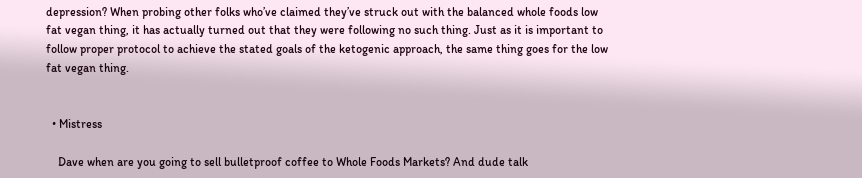depression? When probing other folks who’ve claimed they’ve struck out with the balanced whole foods low fat vegan thing, it has actually turned out that they were following no such thing. Just as it is important to follow proper protocol to achieve the stated goals of the ketogenic approach, the same thing goes for the low fat vegan thing.


  • Mistress

    Dave when are you going to sell bulletproof coffee to Whole Foods Markets? And dude talk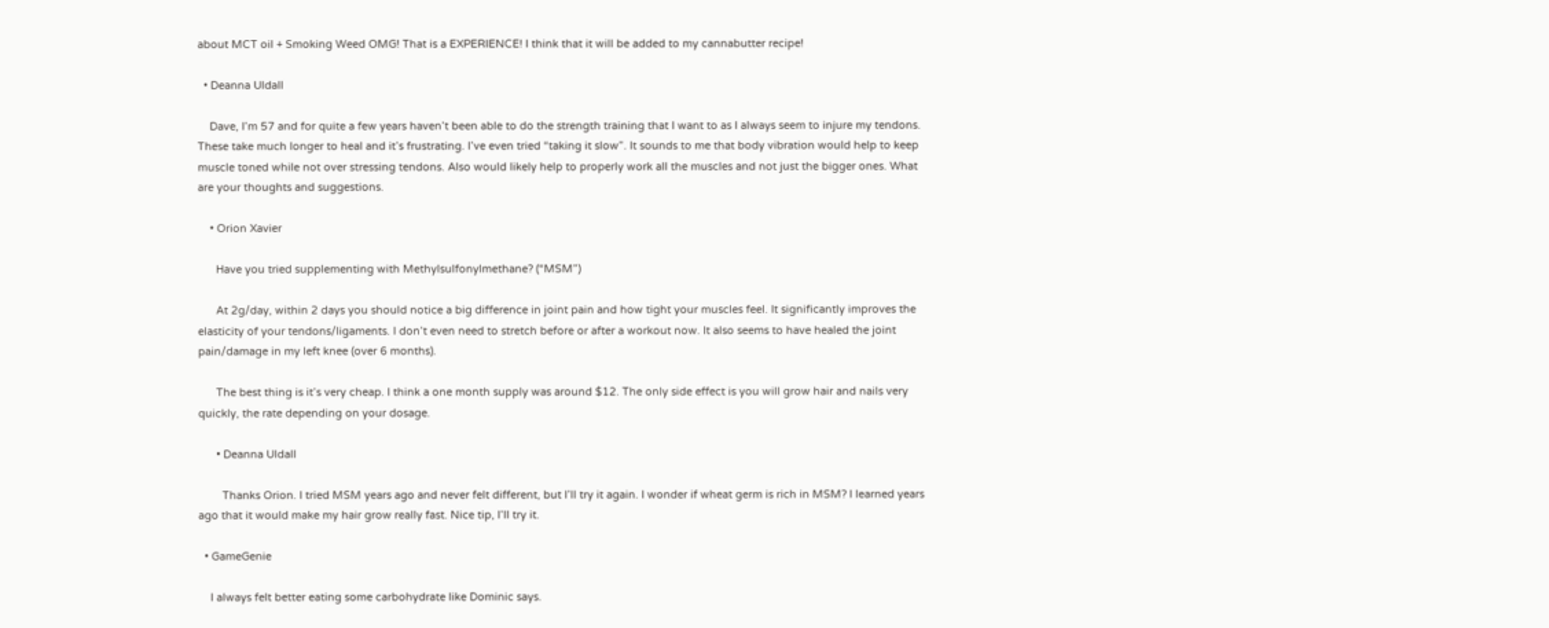about MCT oil + Smoking Weed OMG! That is a EXPERIENCE! I think that it will be added to my cannabutter recipe!

  • Deanna Uldall

    Dave, I’m 57 and for quite a few years haven’t been able to do the strength training that I want to as I always seem to injure my tendons. These take much longer to heal and it’s frustrating. I’ve even tried “taking it slow”. It sounds to me that body vibration would help to keep muscle toned while not over stressing tendons. Also would likely help to properly work all the muscles and not just the bigger ones. What are your thoughts and suggestions.

    • Orion Xavier

      Have you tried supplementing with Methylsulfonylmethane? (“MSM”)

      At 2g/day, within 2 days you should notice a big difference in joint pain and how tight your muscles feel. It significantly improves the elasticity of your tendons/ligaments. I don’t even need to stretch before or after a workout now. It also seems to have healed the joint pain/damage in my left knee (over 6 months).

      The best thing is it’s very cheap. I think a one month supply was around $12. The only side effect is you will grow hair and nails very quickly, the rate depending on your dosage.

      • Deanna Uldall

        Thanks Orion. I tried MSM years ago and never felt different, but I’ll try it again. I wonder if wheat germ is rich in MSM? I learned years ago that it would make my hair grow really fast. Nice tip, I’ll try it.

  • GameGenie

    I always felt better eating some carbohydrate like Dominic says.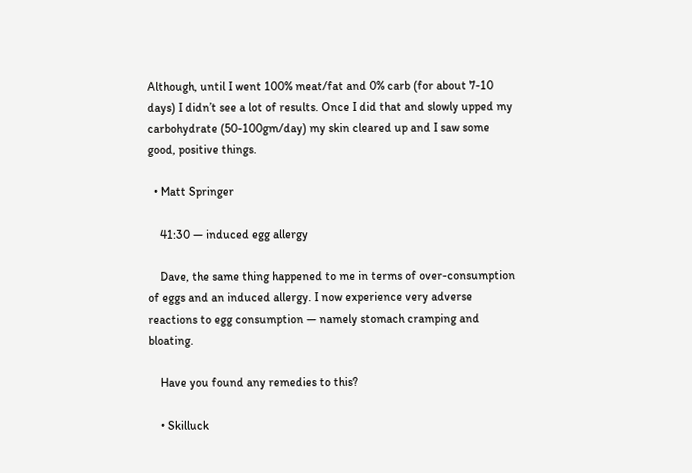Although, until I went 100% meat/fat and 0% carb (for about 7-10 days) I didn’t see a lot of results. Once I did that and slowly upped my carbohydrate (50-100gm/day) my skin cleared up and I saw some good, positive things.

  • Matt Springer

    41:30 — induced egg allergy

    Dave, the same thing happened to me in terms of over-consumption of eggs and an induced allergy. I now experience very adverse reactions to egg consumption — namely stomach cramping and bloating.

    Have you found any remedies to this?

    • Skilluck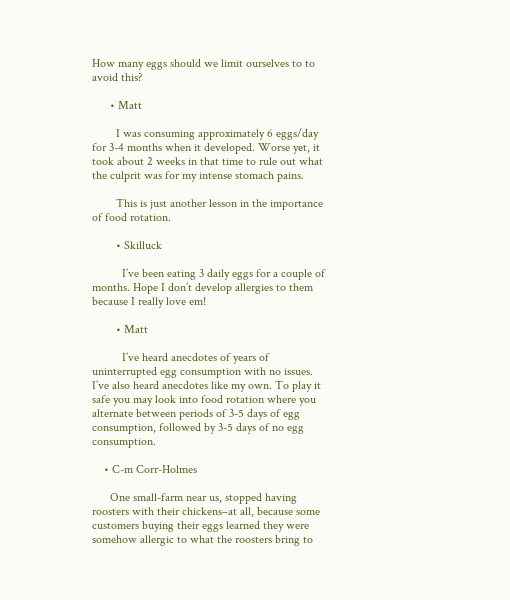How many eggs should we limit ourselves to to avoid this?

      • Matt

        I was consuming approximately 6 eggs/day for 3-4 months when it developed. Worse yet, it took about 2 weeks in that time to rule out what the culprit was for my intense stomach pains.

        This is just another lesson in the importance of food rotation.

        • Skilluck

          I’ve been eating 3 daily eggs for a couple of months. Hope I don’t develop allergies to them because I really love em!

        • Matt

          I’ve heard anecdotes of years of uninterrupted egg consumption with no issues. I’ve also heard anecdotes like my own. To play it safe you may look into food rotation where you alternate between periods of 3-5 days of egg consumption, followed by 3-5 days of no egg consumption.

    • C-m Corr-Holmes

      One small-farm near us, stopped having roosters with their chickens–at all, because some customers buying their eggs learned they were somehow allergic to what the roosters bring to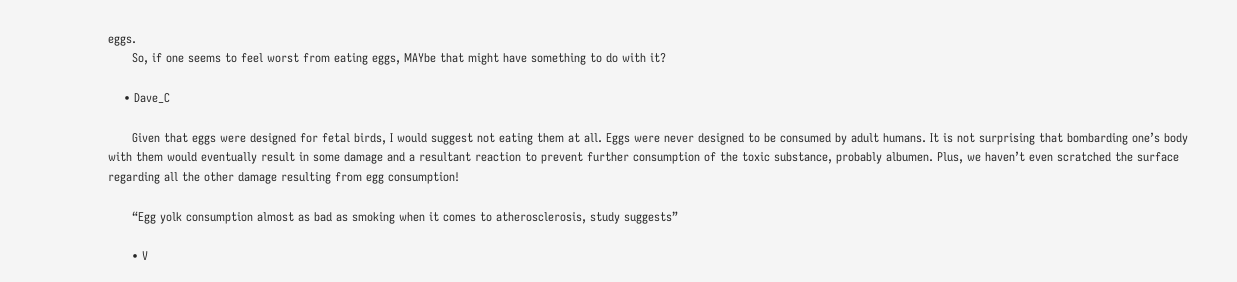eggs.
      So, if one seems to feel worst from eating eggs, MAYbe that might have something to do with it?

    • Dave_C

      Given that eggs were designed for fetal birds, I would suggest not eating them at all. Eggs were never designed to be consumed by adult humans. It is not surprising that bombarding one’s body with them would eventually result in some damage and a resultant reaction to prevent further consumption of the toxic substance, probably albumen. Plus, we haven’t even scratched the surface regarding all the other damage resulting from egg consumption!

      “Egg yolk consumption almost as bad as smoking when it comes to atherosclerosis, study suggests”

      • V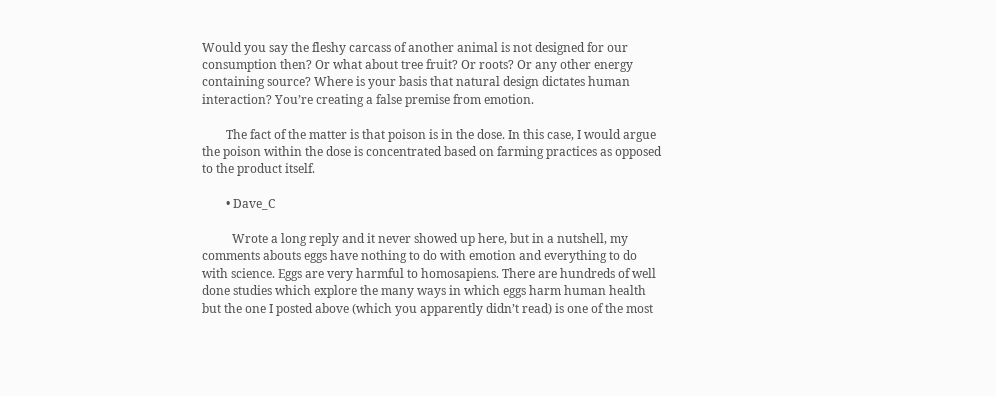Would you say the fleshy carcass of another animal is not designed for our consumption then? Or what about tree fruit? Or roots? Or any other energy containing source? Where is your basis that natural design dictates human interaction? You’re creating a false premise from emotion.

        The fact of the matter is that poison is in the dose. In this case, I would argue the poison within the dose is concentrated based on farming practices as opposed to the product itself.

        • Dave_C

          Wrote a long reply and it never showed up here, but in a nutshell, my comments abouts eggs have nothing to do with emotion and everything to do with science. Eggs are very harmful to homosapiens. There are hundreds of well done studies which explore the many ways in which eggs harm human health but the one I posted above (which you apparently didn’t read) is one of the most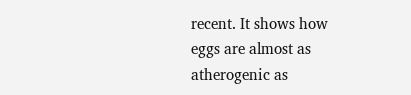recent. It shows how eggs are almost as atherogenic as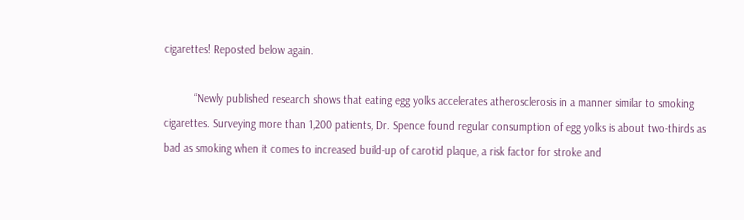cigarettes! Reposted below again.

          “Newly published research shows that eating egg yolks accelerates atherosclerosis in a manner similar to smoking cigarettes. Surveying more than 1,200 patients, Dr. Spence found regular consumption of egg yolks is about two-thirds as bad as smoking when it comes to increased build-up of carotid plaque, a risk factor for stroke and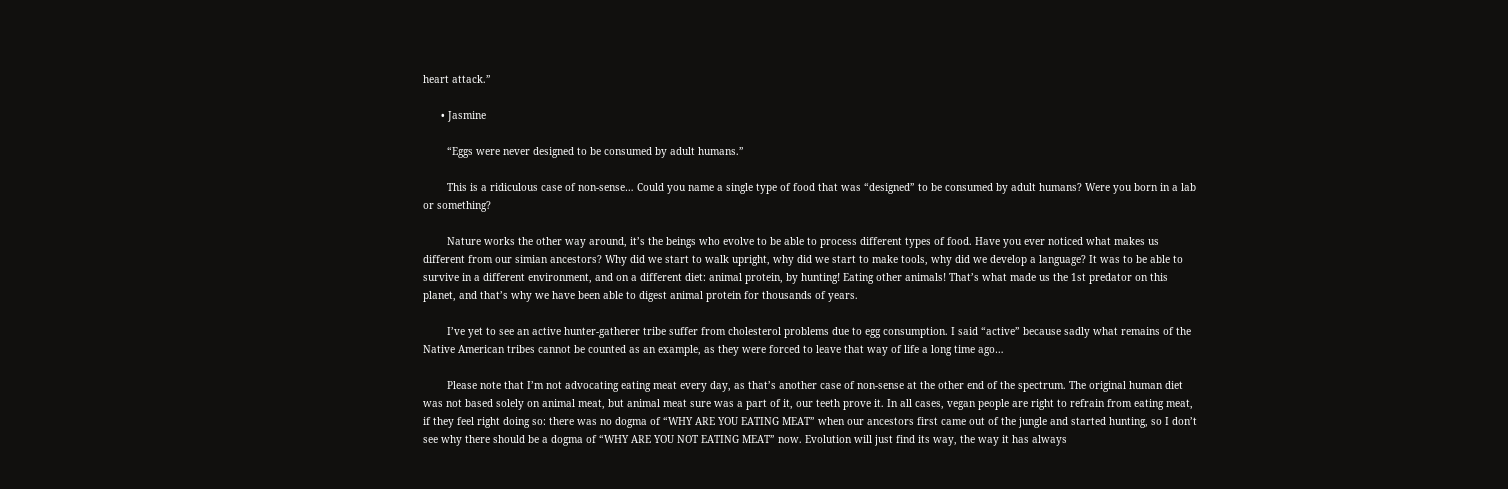heart attack.”

      • Jasmine

        “Eggs were never designed to be consumed by adult humans.”

        This is a ridiculous case of non-sense… Could you name a single type of food that was “designed” to be consumed by adult humans? Were you born in a lab or something?

        Nature works the other way around, it’s the beings who evolve to be able to process different types of food. Have you ever noticed what makes us different from our simian ancestors? Why did we start to walk upright, why did we start to make tools, why did we develop a language? It was to be able to survive in a different environment, and on a different diet: animal protein, by hunting! Eating other animals! That’s what made us the 1st predator on this planet, and that’s why we have been able to digest animal protein for thousands of years.

        I’ve yet to see an active hunter-gatherer tribe suffer from cholesterol problems due to egg consumption. I said “active” because sadly what remains of the Native American tribes cannot be counted as an example, as they were forced to leave that way of life a long time ago…

        Please note that I’m not advocating eating meat every day, as that’s another case of non-sense at the other end of the spectrum. The original human diet was not based solely on animal meat, but animal meat sure was a part of it, our teeth prove it. In all cases, vegan people are right to refrain from eating meat, if they feel right doing so: there was no dogma of “WHY ARE YOU EATING MEAT” when our ancestors first came out of the jungle and started hunting, so I don’t see why there should be a dogma of “WHY ARE YOU NOT EATING MEAT” now. Evolution will just find its way, the way it has always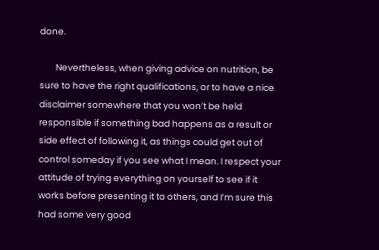done.

        Nevertheless, when giving advice on nutrition, be sure to have the right qualifications, or to have a nice disclaimer somewhere that you won’t be held responsible if something bad happens as a result or side effect of following it, as things could get out of control someday if you see what I mean. I respect your attitude of trying everything on yourself to see if it works before presenting it to others, and I’m sure this had some very good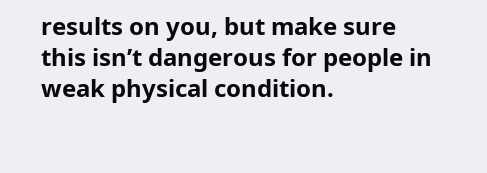results on you, but make sure this isn’t dangerous for people in weak physical condition.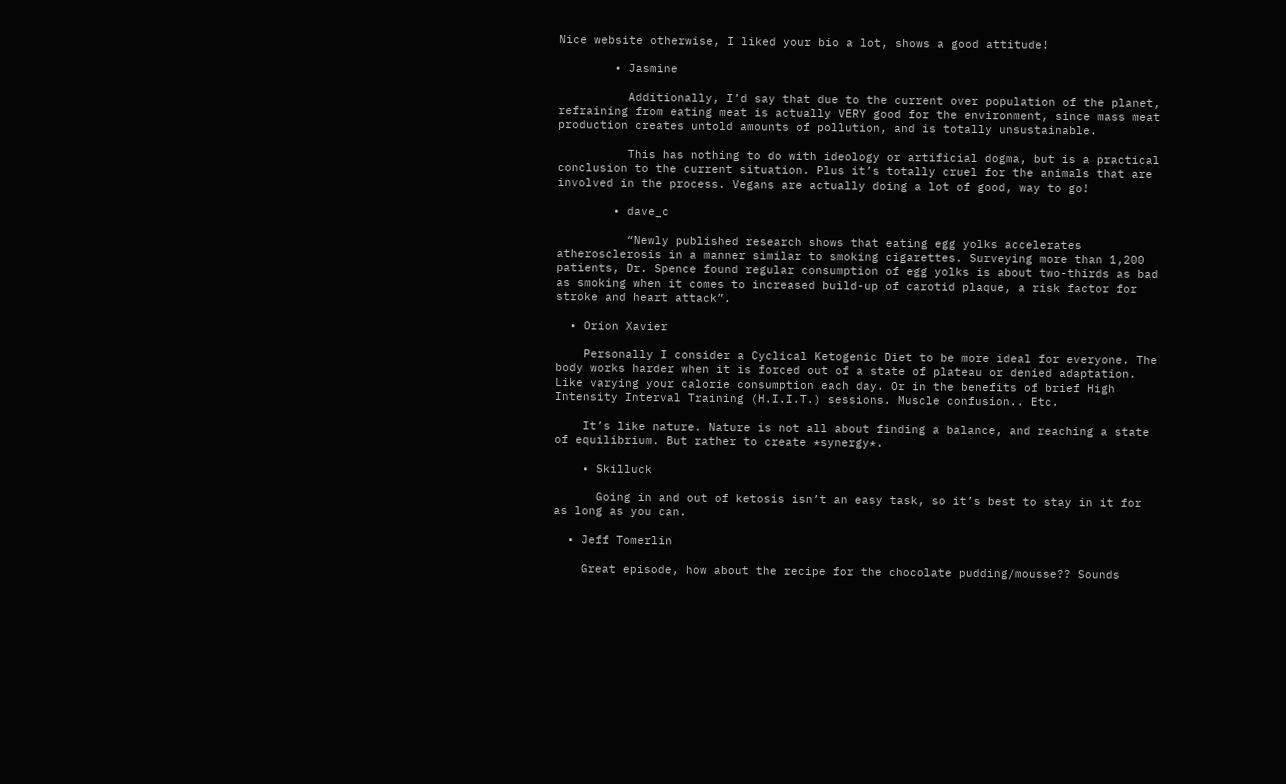Nice website otherwise, I liked your bio a lot, shows a good attitude!

        • Jasmine

          Additionally, I’d say that due to the current over population of the planet, refraining from eating meat is actually VERY good for the environment, since mass meat production creates untold amounts of pollution, and is totally unsustainable.

          This has nothing to do with ideology or artificial dogma, but is a practical conclusion to the current situation. Plus it’s totally cruel for the animals that are involved in the process. Vegans are actually doing a lot of good, way to go!

        • dave_c

          “Newly published research shows that eating egg yolks accelerates atherosclerosis in a manner similar to smoking cigarettes. Surveying more than 1,200 patients, Dr. Spence found regular consumption of egg yolks is about two-thirds as bad as smoking when it comes to increased build-up of carotid plaque, a risk factor for stroke and heart attack”.

  • Orion Xavier

    Personally I consider a Cyclical Ketogenic Diet to be more ideal for everyone. The body works harder when it is forced out of a state of plateau or denied adaptation. Like varying your calorie consumption each day. Or in the benefits of brief High Intensity Interval Training (H.I.I.T.) sessions. Muscle confusion.. Etc.

    It’s like nature. Nature is not all about finding a balance, and reaching a state of equilibrium. But rather to create *synergy*.

    • Skilluck

      Going in and out of ketosis isn’t an easy task, so it’s best to stay in it for as long as you can.

  • Jeff Tomerlin

    Great episode, how about the recipe for the chocolate pudding/mousse?? Sounds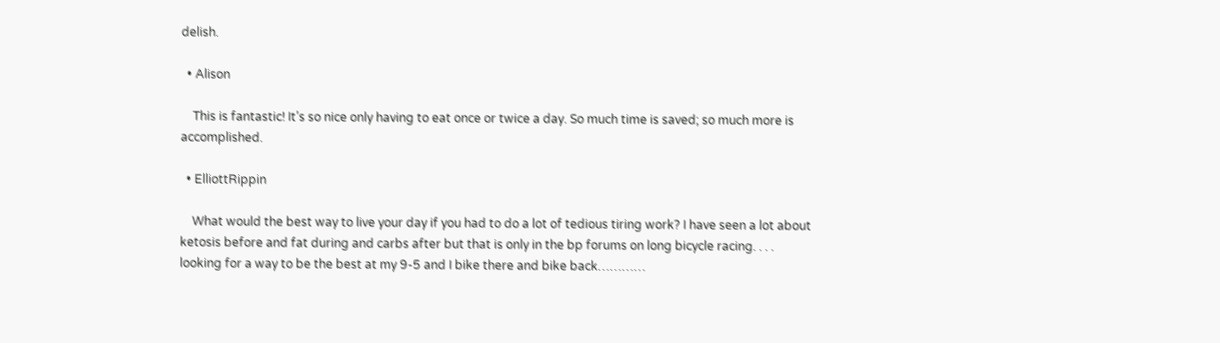delish.

  • Alison

    This is fantastic! It’s so nice only having to eat once or twice a day. So much time is saved; so much more is accomplished.

  • ElliottRippin

    What would the best way to live your day if you had to do a lot of tedious tiring work? I have seen a lot about ketosis before and fat during and carbs after but that is only in the bp forums on long bicycle racing. . . . looking for a way to be the best at my 9-5 and I bike there and bike back…………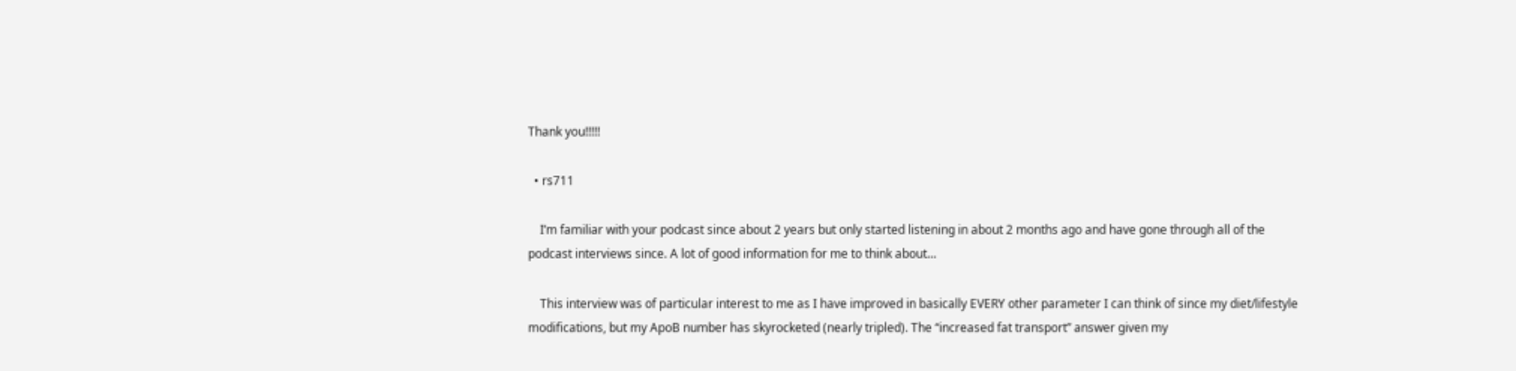Thank you!!!!!

  • rs711

    I’m familiar with your podcast since about 2 years but only started listening in about 2 months ago and have gone through all of the podcast interviews since. A lot of good information for me to think about…

    This interview was of particular interest to me as I have improved in basically EVERY other parameter I can think of since my diet/lifestyle modifications, but my ApoB number has skyrocketed (nearly tripled). The “increased fat transport” answer given my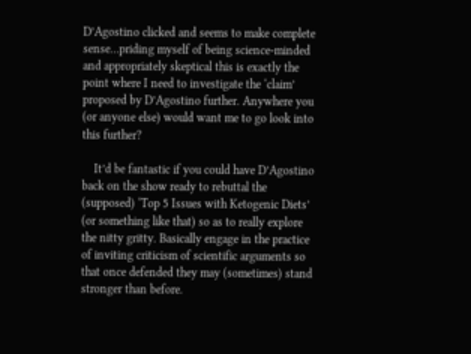D’Agostino clicked and seems to make complete sense…priding myself of being science-minded and appropriately skeptical this is exactly the point where I need to investigate the ‘claim’ proposed by D’Agostino further. Anywhere you (or anyone else) would want me to go look into this further?

    It’d be fantastic if you could have D’Agostino back on the show ready to rebuttal the (supposed) ‘Top 5 Issues with Ketogenic Diets’ (or something like that) so as to really explore the nitty gritty. Basically engage in the practice of inviting criticism of scientific arguments so that once defended they may (sometimes) stand stronger than before.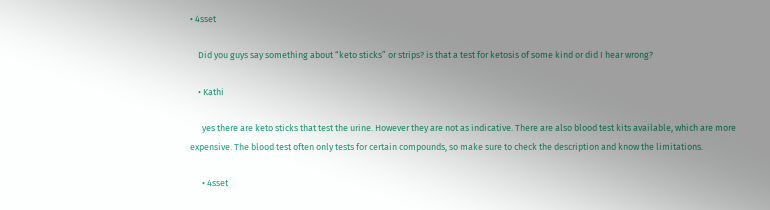• 4sset

    Did you guys say something about “keto sticks” or strips? is that a test for ketosis of some kind or did I hear wrong?

    • Kathi

      yes there are keto sticks that test the urine. However they are not as indicative. There are also blood test kits available, which are more expensive. The blood test often only tests for certain compounds, so make sure to check the description and know the limitations.

      • 4sset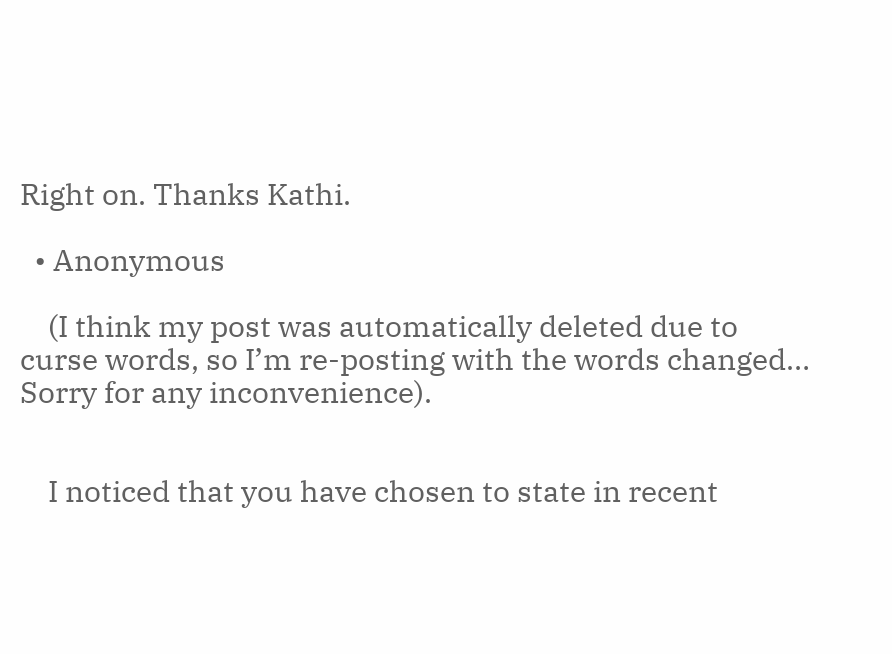Right on. Thanks Kathi.

  • Anonymous

    (I think my post was automatically deleted due to curse words, so I’m re-posting with the words changed… Sorry for any inconvenience).


    I noticed that you have chosen to state in recent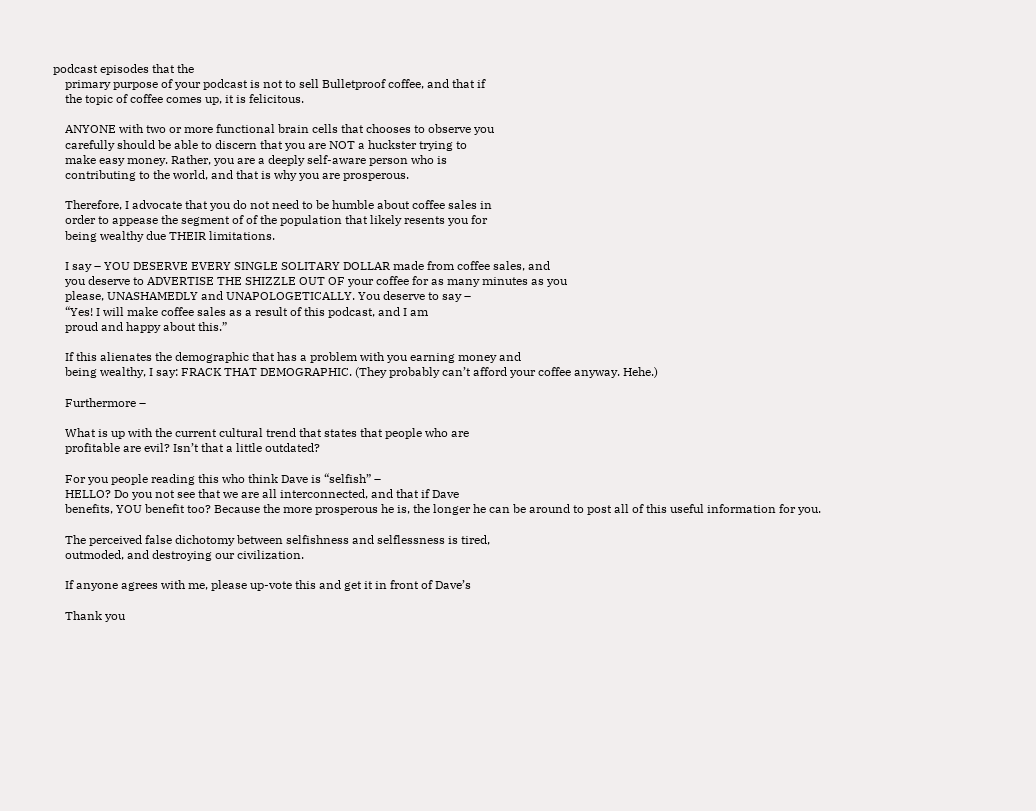podcast episodes that the
    primary purpose of your podcast is not to sell Bulletproof coffee, and that if
    the topic of coffee comes up, it is felicitous.

    ANYONE with two or more functional brain cells that chooses to observe you
    carefully should be able to discern that you are NOT a huckster trying to
    make easy money. Rather, you are a deeply self-aware person who is
    contributing to the world, and that is why you are prosperous.

    Therefore, I advocate that you do not need to be humble about coffee sales in
    order to appease the segment of of the population that likely resents you for
    being wealthy due THEIR limitations.

    I say – YOU DESERVE EVERY SINGLE SOLITARY DOLLAR made from coffee sales, and
    you deserve to ADVERTISE THE SHIZZLE OUT OF your coffee for as many minutes as you
    please, UNASHAMEDLY and UNAPOLOGETICALLY. You deserve to say –
    “Yes! I will make coffee sales as a result of this podcast, and I am
    proud and happy about this.”

    If this alienates the demographic that has a problem with you earning money and
    being wealthy, I say: FRACK THAT DEMOGRAPHIC. (They probably can’t afford your coffee anyway. Hehe.)

    Furthermore –

    What is up with the current cultural trend that states that people who are
    profitable are evil? Isn’t that a little outdated?

    For you people reading this who think Dave is “selfish” –
    HELLO? Do you not see that we are all interconnected, and that if Dave
    benefits, YOU benefit too? Because the more prosperous he is, the longer he can be around to post all of this useful information for you.

    The perceived false dichotomy between selfishness and selflessness is tired,
    outmoded, and destroying our civilization.

    If anyone agrees with me, please up-vote this and get it in front of Dave’s

    Thank you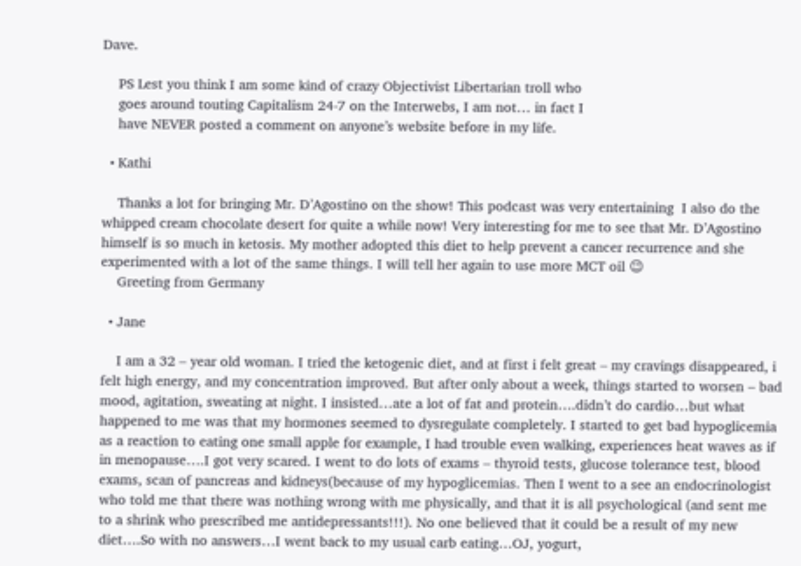Dave.

    PS Lest you think I am some kind of crazy Objectivist Libertarian troll who
    goes around touting Capitalism 24-7 on the Interwebs, I am not… in fact I
    have NEVER posted a comment on anyone’s website before in my life.

  • Kathi

    Thanks a lot for bringing Mr. D’Agostino on the show! This podcast was very entertaining  I also do the whipped cream chocolate desert for quite a while now! Very interesting for me to see that Mr. D’Agostino himself is so much in ketosis. My mother adopted this diet to help prevent a cancer recurrence and she experimented with a lot of the same things. I will tell her again to use more MCT oil 😉
    Greeting from Germany

  • Jane

    I am a 32 – year old woman. I tried the ketogenic diet, and at first i felt great – my cravings disappeared, i felt high energy, and my concentration improved. But after only about a week, things started to worsen – bad mood, agitation, sweating at night. I insisted…ate a lot of fat and protein….didn’t do cardio…but what happened to me was that my hormones seemed to dysregulate completely. I started to get bad hypoglicemia as a reaction to eating one small apple for example, I had trouble even walking, experiences heat waves as if in menopause….I got very scared. I went to do lots of exams – thyroid tests, glucose tolerance test, blood exams, scan of pancreas and kidneys(because of my hypoglicemias. Then I went to a see an endocrinologist who told me that there was nothing wrong with me physically, and that it is all psychological (and sent me to a shrink who prescribed me antidepressants!!!). No one believed that it could be a result of my new diet….So with no answers…I went back to my usual carb eating…OJ, yogurt,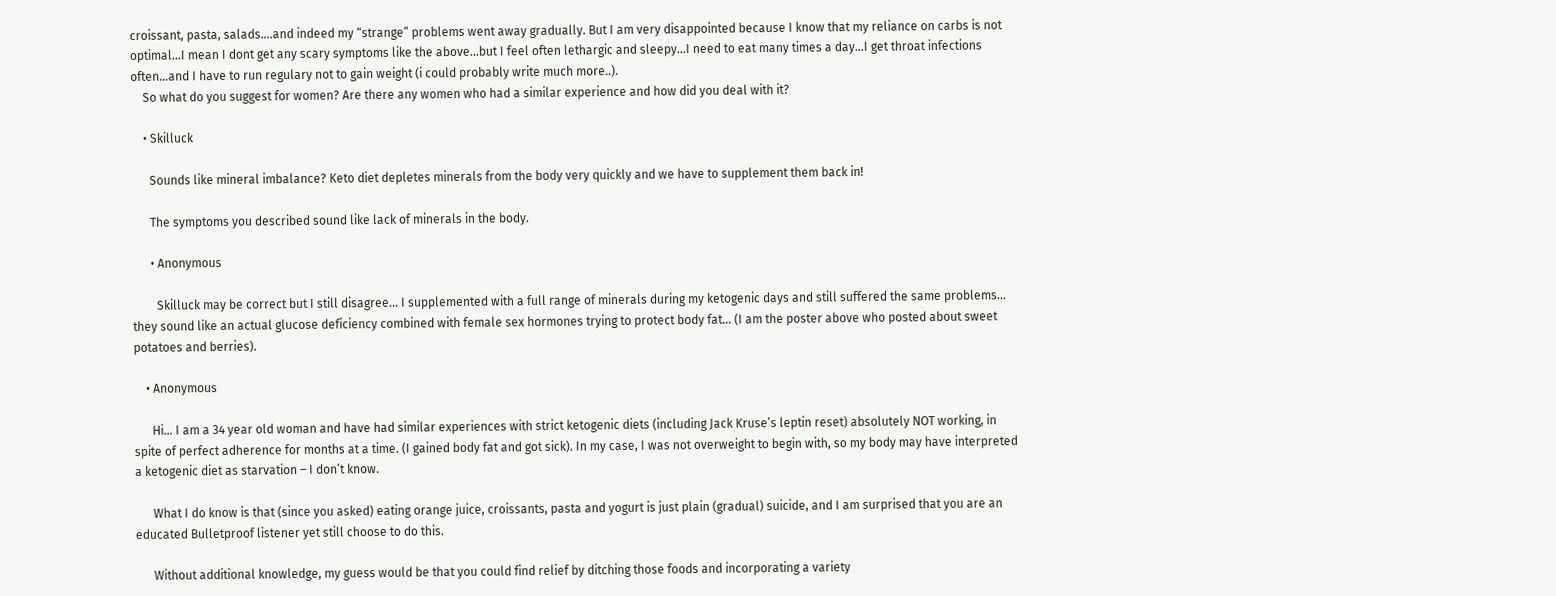croissant, pasta, salads….and indeed my “strange” problems went away gradually. But I am very disappointed because I know that my reliance on carbs is not optimal…I mean I dont get any scary symptoms like the above…but I feel often lethargic and sleepy…I need to eat many times a day…I get throat infections often…and I have to run regulary not to gain weight (i could probably write much more..).
    So what do you suggest for women? Are there any women who had a similar experience and how did you deal with it?

    • Skilluck

      Sounds like mineral imbalance? Keto diet depletes minerals from the body very quickly and we have to supplement them back in!

      The symptoms you described sound like lack of minerals in the body.

      • Anonymous

        Skilluck may be correct but I still disagree… I supplemented with a full range of minerals during my ketogenic days and still suffered the same problems… they sound like an actual glucose deficiency combined with female sex hormones trying to protect body fat… (I am the poster above who posted about sweet potatoes and berries).

    • Anonymous

      Hi… I am a 34 year old woman and have had similar experiences with strict ketogenic diets (including Jack Kruse’s leptin reset) absolutely NOT working, in spite of perfect adherence for months at a time. (I gained body fat and got sick). In my case, I was not overweight to begin with, so my body may have interpreted a ketogenic diet as starvation – I don’t know.

      What I do know is that (since you asked) eating orange juice, croissants, pasta and yogurt is just plain (gradual) suicide, and I am surprised that you are an educated Bulletproof listener yet still choose to do this.

      Without additional knowledge, my guess would be that you could find relief by ditching those foods and incorporating a variety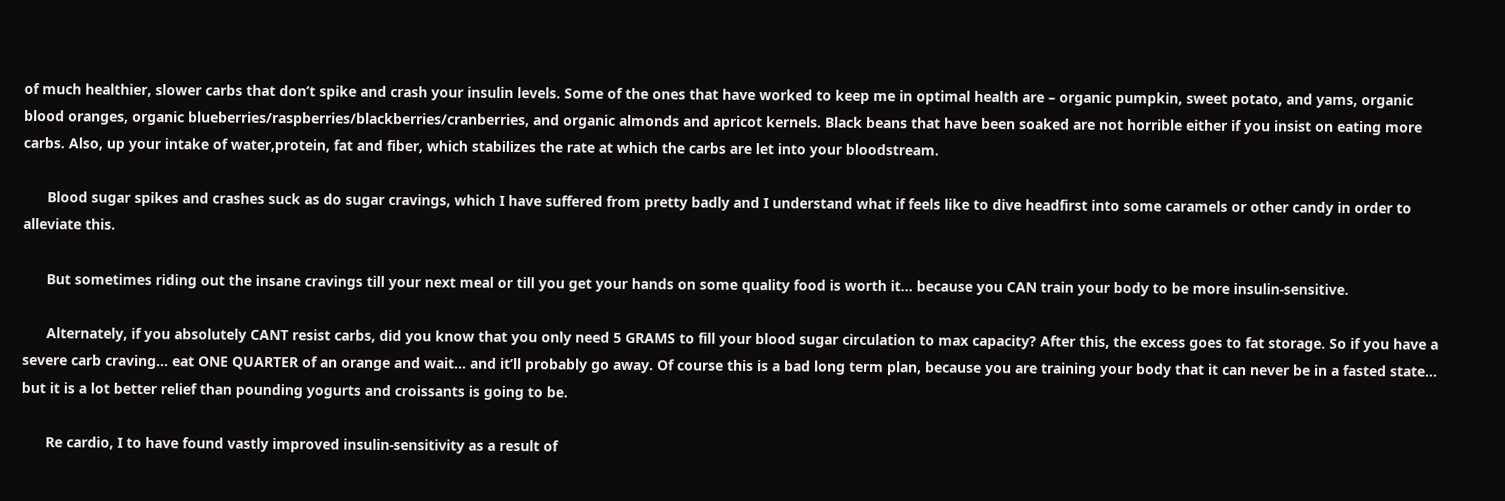of much healthier, slower carbs that don’t spike and crash your insulin levels. Some of the ones that have worked to keep me in optimal health are – organic pumpkin, sweet potato, and yams, organic blood oranges, organic blueberries/raspberries/blackberries/cranberries, and organic almonds and apricot kernels. Black beans that have been soaked are not horrible either if you insist on eating more carbs. Also, up your intake of water,protein, fat and fiber, which stabilizes the rate at which the carbs are let into your bloodstream.

      Blood sugar spikes and crashes suck as do sugar cravings, which I have suffered from pretty badly and I understand what if feels like to dive headfirst into some caramels or other candy in order to alleviate this.

      But sometimes riding out the insane cravings till your next meal or till you get your hands on some quality food is worth it… because you CAN train your body to be more insulin-sensitive.

      Alternately, if you absolutely CANT resist carbs, did you know that you only need 5 GRAMS to fill your blood sugar circulation to max capacity? After this, the excess goes to fat storage. So if you have a severe carb craving… eat ONE QUARTER of an orange and wait… and it’ll probably go away. Of course this is a bad long term plan, because you are training your body that it can never be in a fasted state… but it is a lot better relief than pounding yogurts and croissants is going to be.

      Re cardio, I to have found vastly improved insulin-sensitivity as a result of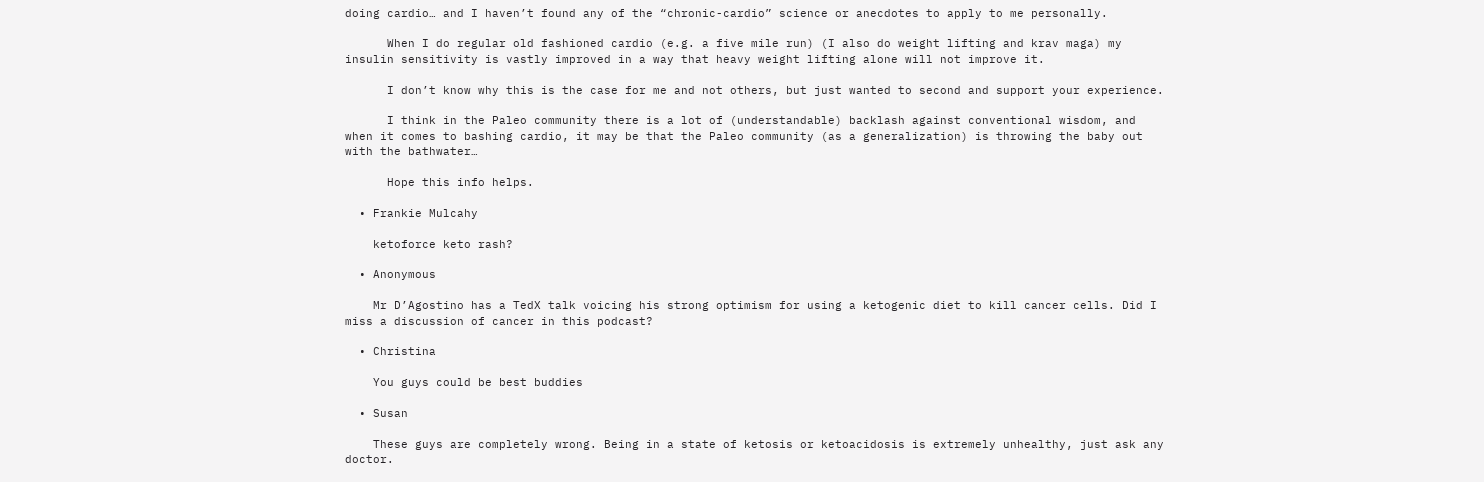doing cardio… and I haven’t found any of the “chronic-cardio” science or anecdotes to apply to me personally.

      When I do regular old fashioned cardio (e.g. a five mile run) (I also do weight lifting and krav maga) my insulin sensitivity is vastly improved in a way that heavy weight lifting alone will not improve it.

      I don’t know why this is the case for me and not others, but just wanted to second and support your experience.

      I think in the Paleo community there is a lot of (understandable) backlash against conventional wisdom, and when it comes to bashing cardio, it may be that the Paleo community (as a generalization) is throwing the baby out with the bathwater…

      Hope this info helps.

  • Frankie Mulcahy

    ketoforce keto rash?

  • Anonymous

    Mr D’Agostino has a TedX talk voicing his strong optimism for using a ketogenic diet to kill cancer cells. Did I miss a discussion of cancer in this podcast?

  • Christina

    You guys could be best buddies

  • Susan

    These guys are completely wrong. Being in a state of ketosis or ketoacidosis is extremely unhealthy, just ask any doctor.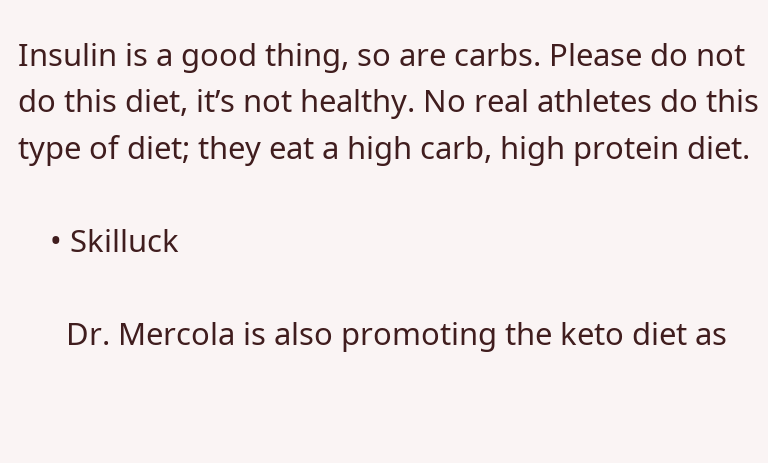Insulin is a good thing, so are carbs. Please do not do this diet, it’s not healthy. No real athletes do this type of diet; they eat a high carb, high protein diet.

    • Skilluck

      Dr. Mercola is also promoting the keto diet as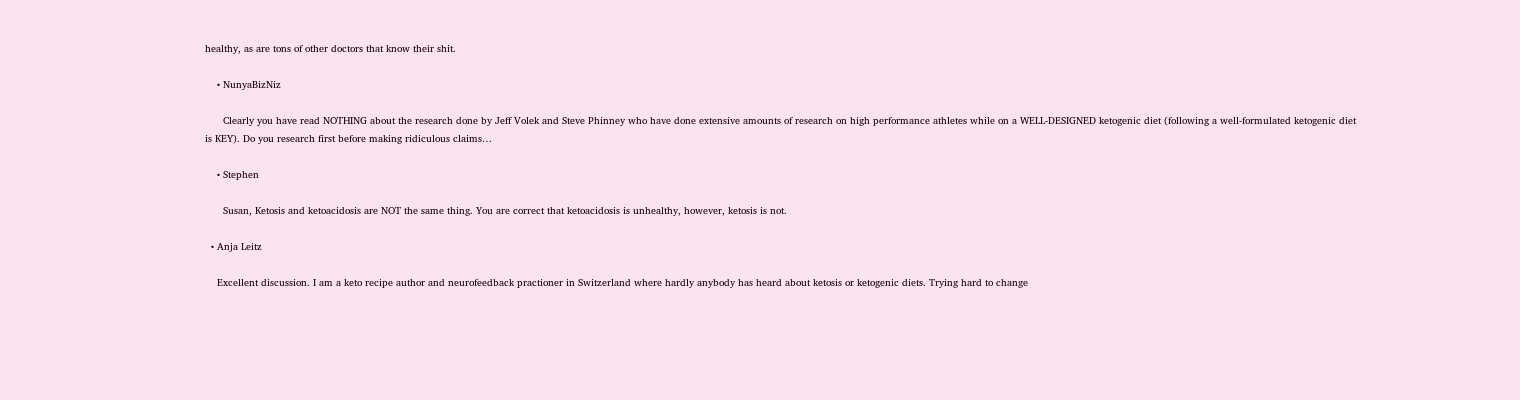healthy, as are tons of other doctors that know their shit.

    • NunyaBizNiz

      Clearly you have read NOTHING about the research done by Jeff Volek and Steve Phinney who have done extensive amounts of research on high performance athletes while on a WELL-DESIGNED ketogenic diet (following a well-formulated ketogenic diet is KEY). Do you research first before making ridiculous claims…

    • Stephen

      Susan, Ketosis and ketoacidosis are NOT the same thing. You are correct that ketoacidosis is unhealthy, however, ketosis is not.

  • Anja Leitz

    Excellent discussion. I am a keto recipe author and neurofeedback practioner in Switzerland where hardly anybody has heard about ketosis or ketogenic diets. Trying hard to change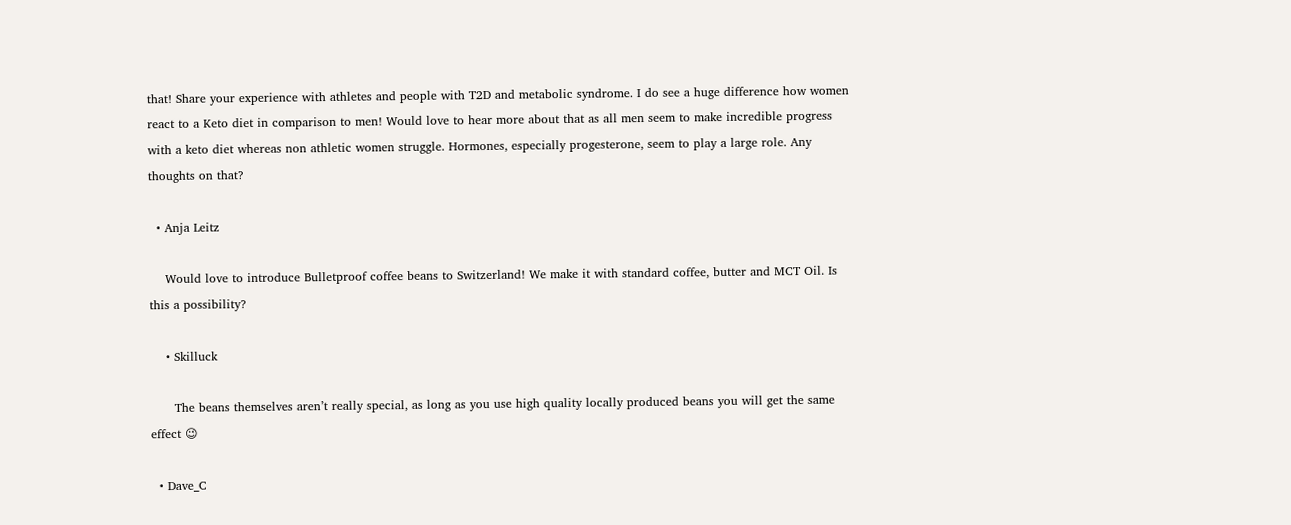that! Share your experience with athletes and people with T2D and metabolic syndrome. I do see a huge difference how women react to a Keto diet in comparison to men! Would love to hear more about that as all men seem to make incredible progress with a keto diet whereas non athletic women struggle. Hormones, especially progesterone, seem to play a large role. Any thoughts on that?

  • Anja Leitz

    Would love to introduce Bulletproof coffee beans to Switzerland! We make it with standard coffee, butter and MCT Oil. Is this a possibility?

    • Skilluck

      The beans themselves aren’t really special, as long as you use high quality locally produced beans you will get the same effect 😉

  • Dave_C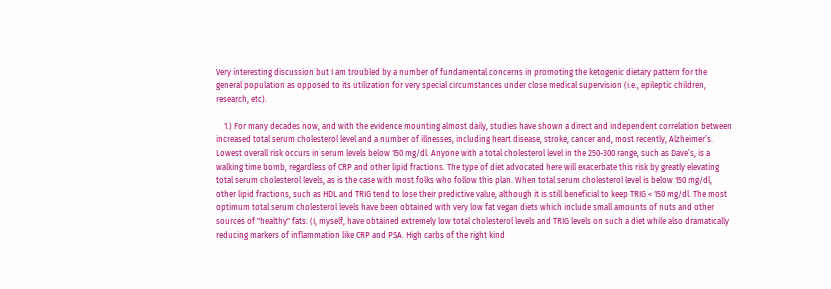Very interesting discussion but I am troubled by a number of fundamental concerns in promoting the ketogenic dietary pattern for the general population as opposed to its utilization for very special circumstances under close medical supervision (i.e., epileptic children, research, etc).

    1.) For many decades now, and with the evidence mounting almost daily, studies have shown a direct and independent correlation between increased total serum cholesterol level and a number of illnesses, including heart disease, stroke, cancer and, most recently, Alzheimer’s. Lowest overall risk occurs in serum levels below 150 mg/dl. Anyone with a total cholesterol level in the 250-300 range, such as Dave’s, is a walking time bomb, regardless of CRP and other lipid fractions. The type of diet advocated here will exacerbate this risk by greatly elevating total serum cholesterol levels, as is the case with most folks who follow this plan. When total serum cholesterol level is below 150 mg/dl, other lipid fractions, such as HDL and TRIG tend to lose their predictive value, although it is still beneficial to keep TRIG < 150 mg/dl. The most optimum total serum cholesterol levels have been obtained with very low fat vegan diets which include small amounts of nuts and other sources of "healthy" fats. (I, myself, have obtained extremely low total cholesterol levels and TRIG levels on such a diet while also dramatically reducing markers of inflammation like CRP and PSA. High carbs of the right kind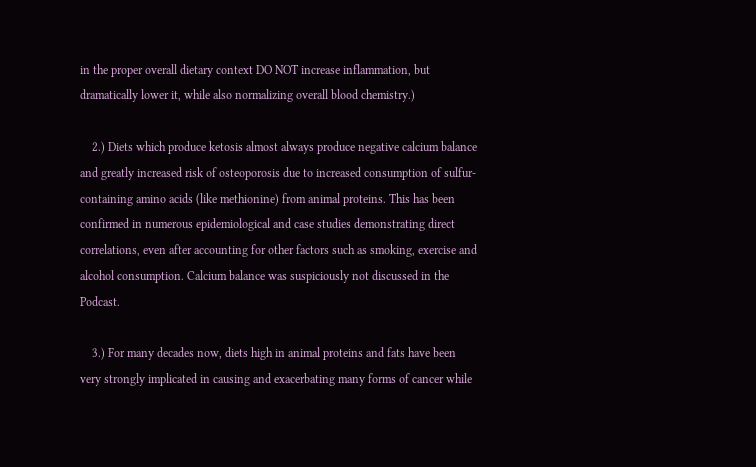in the proper overall dietary context DO NOT increase inflammation, but dramatically lower it, while also normalizing overall blood chemistry.)

    2.) Diets which produce ketosis almost always produce negative calcium balance and greatly increased risk of osteoporosis due to increased consumption of sulfur-containing amino acids (like methionine) from animal proteins. This has been confirmed in numerous epidemiological and case studies demonstrating direct correlations, even after accounting for other factors such as smoking, exercise and alcohol consumption. Calcium balance was suspiciously not discussed in the Podcast.

    3.) For many decades now, diets high in animal proteins and fats have been very strongly implicated in causing and exacerbating many forms of cancer while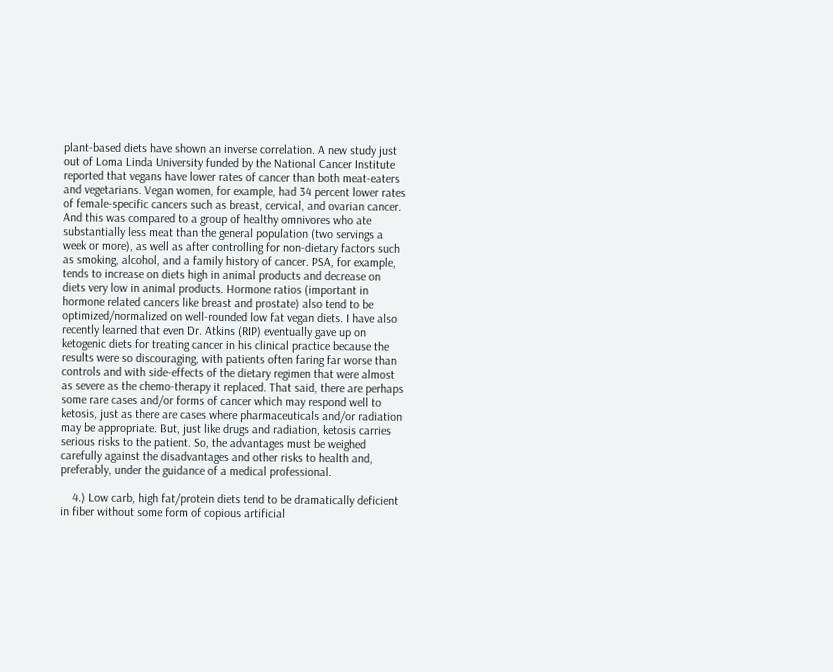plant-based diets have shown an inverse correlation. A new study just out of Loma Linda University funded by the National Cancer Institute reported that vegans have lower rates of cancer than both meat-eaters and vegetarians. Vegan women, for example, had 34 percent lower rates of female-specific cancers such as breast, cervical, and ovarian cancer. And this was compared to a group of healthy omnivores who ate substantially less meat than the general population (two servings a week or more), as well as after controlling for non-dietary factors such as smoking, alcohol, and a family history of cancer. PSA, for example, tends to increase on diets high in animal products and decrease on diets very low in animal products. Hormone ratios (important in hormone related cancers like breast and prostate) also tend to be optimized/normalized on well-rounded low fat vegan diets. I have also recently learned that even Dr. Atkins (RIP) eventually gave up on ketogenic diets for treating cancer in his clinical practice because the results were so discouraging, with patients often faring far worse than controls and with side-effects of the dietary regimen that were almost as severe as the chemo-therapy it replaced. That said, there are perhaps some rare cases and/or forms of cancer which may respond well to ketosis, just as there are cases where pharmaceuticals and/or radiation may be appropriate. But, just like drugs and radiation, ketosis carries serious risks to the patient. So, the advantages must be weighed carefully against the disadvantages and other risks to health and, preferably, under the guidance of a medical professional.

    4.) Low carb, high fat/protein diets tend to be dramatically deficient in fiber without some form of copious artificial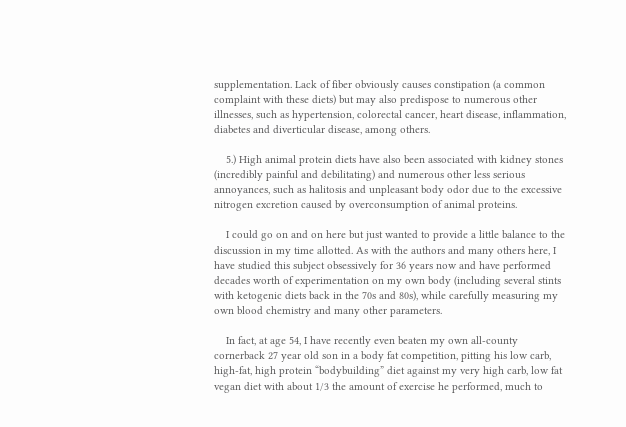supplementation. Lack of fiber obviously causes constipation (a common complaint with these diets) but may also predispose to numerous other illnesses, such as hypertension, colorectal cancer, heart disease, inflammation, diabetes and diverticular disease, among others.

    5.) High animal protein diets have also been associated with kidney stones (incredibly painful and debilitating) and numerous other less serious annoyances, such as halitosis and unpleasant body odor due to the excessive nitrogen excretion caused by overconsumption of animal proteins.

    I could go on and on here but just wanted to provide a little balance to the discussion in my time allotted. As with the authors and many others here, I have studied this subject obsessively for 36 years now and have performed decades worth of experimentation on my own body (including several stints with ketogenic diets back in the 70s and 80s), while carefully measuring my own blood chemistry and many other parameters.

    In fact, at age 54, I have recently even beaten my own all-county cornerback 27 year old son in a body fat competition, pitting his low carb, high-fat, high protein “bodybuilding” diet against my very high carb, low fat vegan diet with about 1/3 the amount of exercise he performed, much to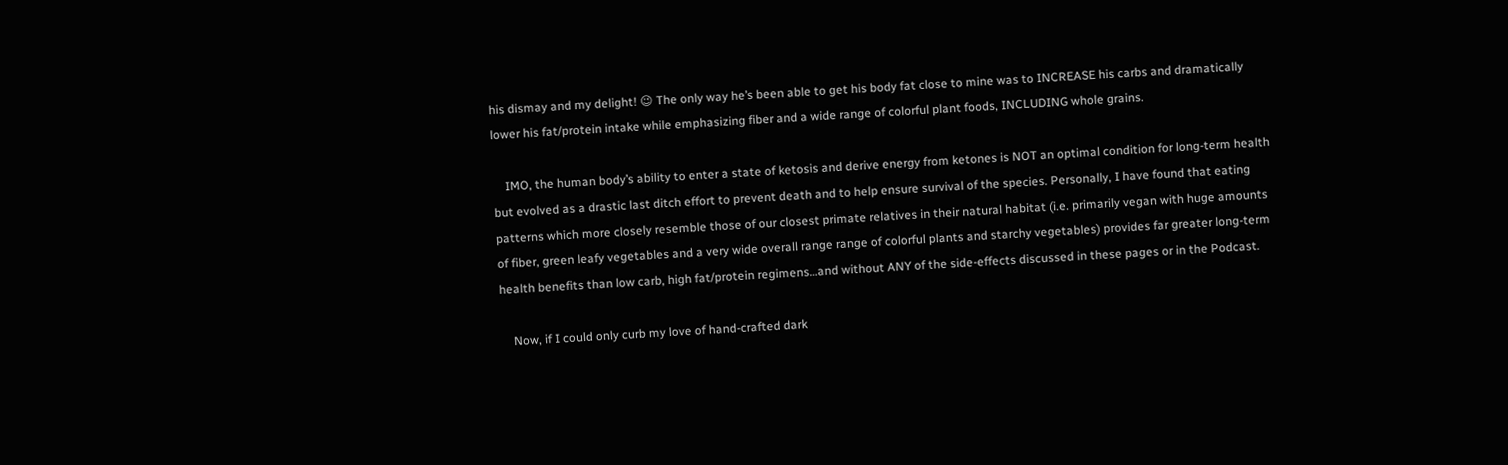his dismay and my delight! 😉 The only way he’s been able to get his body fat close to mine was to INCREASE his carbs and dramatically lower his fat/protein intake while emphasizing fiber and a wide range of colorful plant foods, INCLUDING whole grains.

    IMO, the human body’s ability to enter a state of ketosis and derive energy from ketones is NOT an optimal condition for long-term health but evolved as a drastic last ditch effort to prevent death and to help ensure survival of the species. Personally, I have found that eating patterns which more closely resemble those of our closest primate relatives in their natural habitat (i.e. primarily vegan with huge amounts of fiber, green leafy vegetables and a very wide overall range range of colorful plants and starchy vegetables) provides far greater long-term health benefits than low carb, high fat/protein regimens…and without ANY of the side-effects discussed in these pages or in the Podcast.

    Now, if I could only curb my love of hand-crafted dark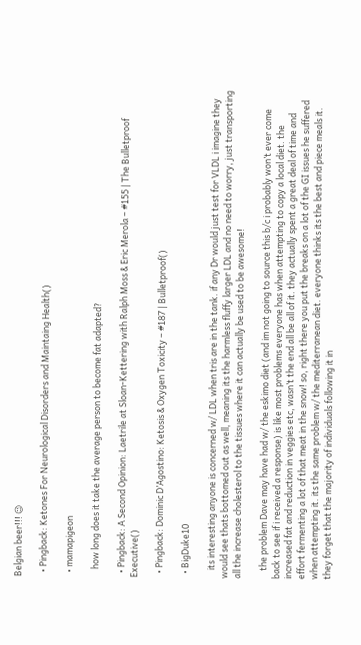Belgian beer!!! 😉

  • Pingback: Ketones For Neurological Disorders and Maintaing Health()

  • mamapigeon

    how long does it take the average person to become fat adapted?

  • Pingback: A Second Opinion: Laetrile at Sloan-Kettering with Ralph Moss & Eric Merola – #155 | The Bulletproof Executive()

  • Pingback: Dominic D’Agostino: Ketosis & Oxygen Toxicity – #187 | Bulletproof()

  • BigDuke10

    its interesting anyone is concerned w/ LDL when tris are in the tank. if any Dr would just test for VLDL i imagine they would see thats bottomed out as well, meaning its the harmless fluffy larger LDL and no need to worry, just transporting all the increase cholesterol to the tissues where it can actually be used to be awesome!

    the problem Dave may have had w/ the eskimo diet (and im not going to source this b/c i probably won’t ever come back to see if i received a response) is like most problems everyone has when attempting to copy a local diet. the increased fat and reduction in veggies etc, wasn’t the end all be all of it. they actually spent a great deal of time and effort fermenting a lot of that meat in the snow! so, right there you put the breaks on a lot of the GI issues he suffered when attempting it. its the same problem w/ the mediterranean diet. everyone thinks its the best and piece meals it. they forget that the majority of individuals following it in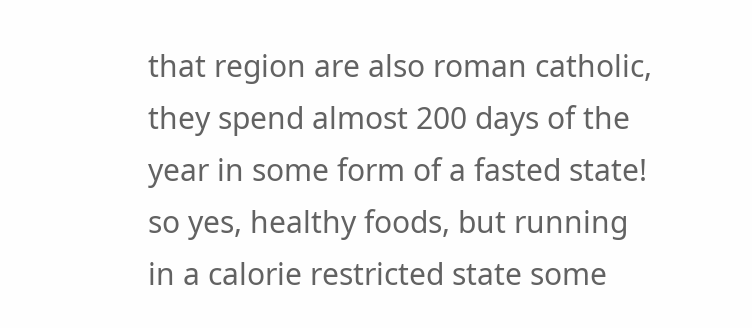that region are also roman catholic, they spend almost 200 days of the year in some form of a fasted state! so yes, healthy foods, but running in a calorie restricted state some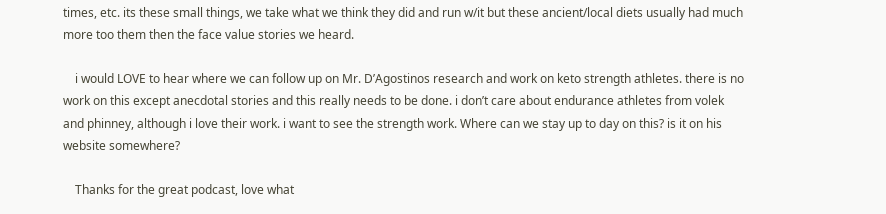times, etc. its these small things, we take what we think they did and run w/it but these ancient/local diets usually had much more too them then the face value stories we heard.

    i would LOVE to hear where we can follow up on Mr. D’Agostinos research and work on keto strength athletes. there is no work on this except anecdotal stories and this really needs to be done. i don’t care about endurance athletes from volek and phinney, although i love their work. i want to see the strength work. Where can we stay up to day on this? is it on his website somewhere?

    Thanks for the great podcast, love what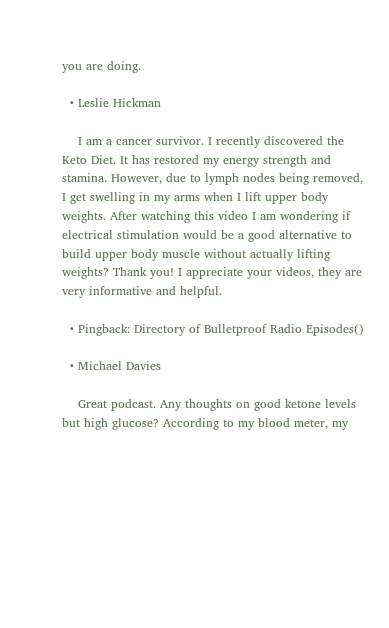you are doing.

  • Leslie Hickman

    I am a cancer survivor. I recently discovered the Keto Diet. It has restored my energy strength and stamina. However, due to lymph nodes being removed, I get swelling in my arms when I lift upper body weights. After watching this video I am wondering if electrical stimulation would be a good alternative to build upper body muscle without actually lifting weights? Thank you! I appreciate your videos, they are very informative and helpful.

  • Pingback: Directory of Bulletproof Radio Episodes()

  • Michael Davies

    Great podcast. Any thoughts on good ketone levels but high glucose? According to my blood meter, my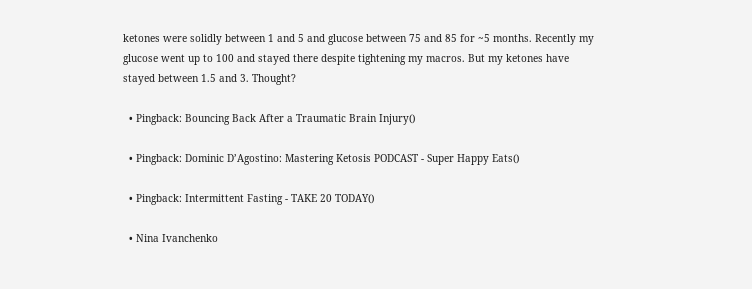ketones were solidly between 1 and 5 and glucose between 75 and 85 for ~5 months. Recently my glucose went up to 100 and stayed there despite tightening my macros. But my ketones have stayed between 1.5 and 3. Thought?

  • Pingback: Bouncing Back After a Traumatic Brain Injury()

  • Pingback: Dominic D’Agostino: Mastering Ketosis PODCAST - Super Happy Eats()

  • Pingback: Intermittent Fasting - TAKE 20 TODAY()

  • Nina Ivanchenko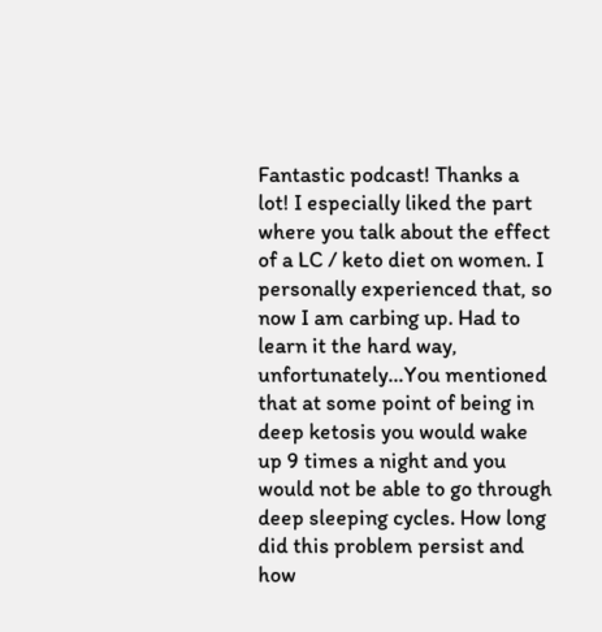Fantastic podcast! Thanks a lot! I especially liked the part where you talk about the effect of a LC / keto diet on women. I personally experienced that, so now I am carbing up. Had to learn it the hard way, unfortunately…You mentioned that at some point of being in deep ketosis you would wake up 9 times a night and you would not be able to go through deep sleeping cycles. How long did this problem persist and how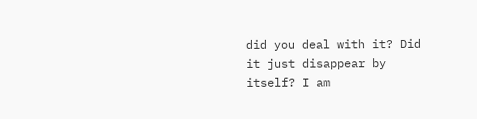did you deal with it? Did it just disappear by itself? I am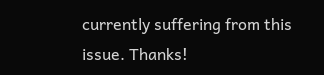currently suffering from this issue. Thanks!